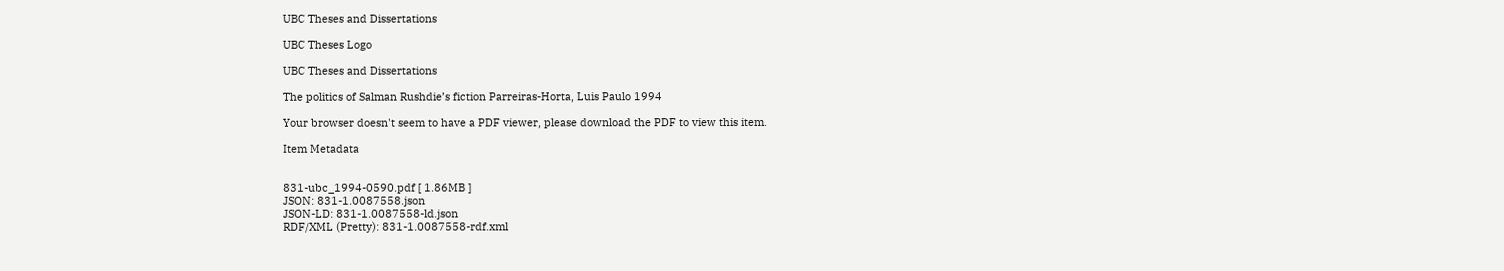UBC Theses and Dissertations

UBC Theses Logo

UBC Theses and Dissertations

The politics of Salman Rushdie’s fiction Parreiras-Horta, Luis Paulo 1994

Your browser doesn't seem to have a PDF viewer, please download the PDF to view this item.

Item Metadata


831-ubc_1994-0590.pdf [ 1.86MB ]
JSON: 831-1.0087558.json
JSON-LD: 831-1.0087558-ld.json
RDF/XML (Pretty): 831-1.0087558-rdf.xml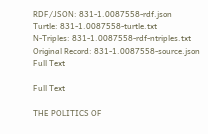RDF/JSON: 831-1.0087558-rdf.json
Turtle: 831-1.0087558-turtle.txt
N-Triples: 831-1.0087558-rdf-ntriples.txt
Original Record: 831-1.0087558-source.json
Full Text

Full Text

THE POLITICS OF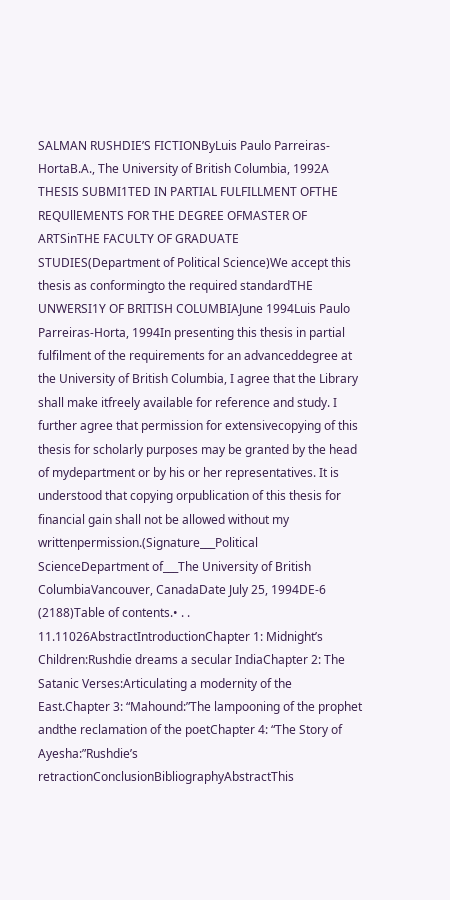SALMAN RUSHDIE’S FICTIONByLuis Paulo Parreiras-HortaB.A., The University of British Columbia, 1992A THESIS SUBMI1TED IN PARTIAL FULFILLMENT OFTHE REQUllEMENTS FOR THE DEGREE OFMASTER OF ARTSinTHE FACULTY OF GRADUATE STUDIES(Department of Political Science)We accept this thesis as conformingto the required standardTHE UNWERSI1Y OF BRITISH COLUMBIAJune 1994Luis Paulo Parreiras-Horta, 1994In presenting this thesis in partial fulfilment of the requirements for an advanceddegree at the University of British Columbia, I agree that the Library shall make itfreely available for reference and study. I further agree that permission for extensivecopying of this thesis for scholarly purposes may be granted by the head of mydepartment or by his or her representatives. It is understood that copying orpublication of this thesis for financial gain shall not be allowed without my writtenpermission.(Signature___Political ScienceDepartment of___The University of British ColumbiaVancouver, CanadaDate July 25, 1994DE-6 (2188)Table of contents.• . . 11.11026AbstractIntroductionChapter 1: Midnight’s Children:Rushdie dreams a secular IndiaChapter 2: The Satanic Verses:Articulating a modernity of the East.Chapter 3: “Mahound:”The lampooning of the prophet andthe reclamation of the poetChapter 4: “The Story of Ayesha:”Rushdie’s retractionConclusionBibliographyAbstractThis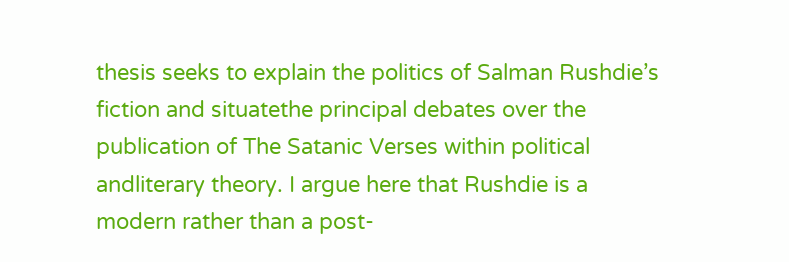thesis seeks to explain the politics of Salman Rushdie’s fiction and situatethe principal debates over the publication of The Satanic Verses within political andliterary theory. I argue here that Rushdie is a modern rather than a post-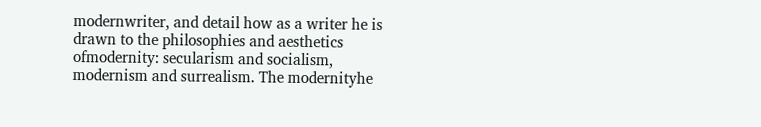modernwriter, and detail how as a writer he is drawn to the philosophies and aesthetics ofmodernity: secularism and socialism, modernism and surrealism. The modernityhe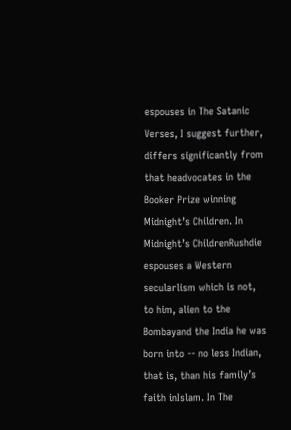espouses in The Satanic Verses, I suggest further, differs significantly from that headvocates in the Booker Prize winning Midnight’s Children. In Midnight’s ChildrenRushdie espouses a Western secularlism which is not, to him, alien to the Bombayand the India he was born into -- no less Indian, that is, than his family’s faith inIslam. In The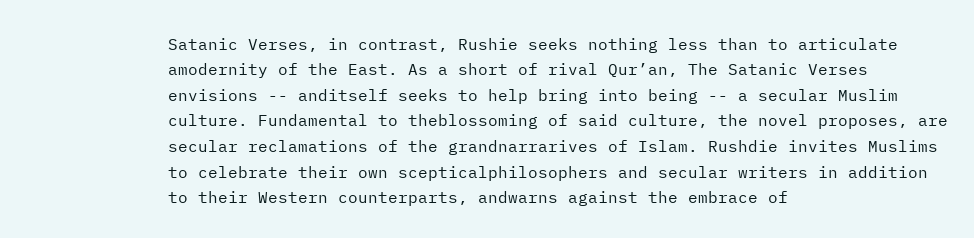Satanic Verses, in contrast, Rushie seeks nothing less than to articulate amodernity of the East. As a short of rival Qur’an, The Satanic Verses envisions -- anditself seeks to help bring into being -- a secular Muslim culture. Fundamental to theblossoming of said culture, the novel proposes, are secular reclamations of the grandnarrarives of Islam. Rushdie invites Muslims to celebrate their own scepticalphilosophers and secular writers in addition to their Western counterparts, andwarns against the embrace of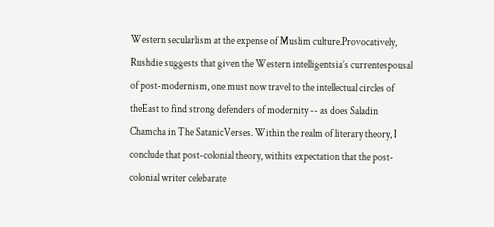Western secularlism at the expense of Muslim culture.Provocatively, Rushdie suggests that given the Western intelligentsia’s currentespousal of post-modernism, one must now travel to the intellectual circles of theEast to find strong defenders of modernity -- as does Saladin Chamcha in The SatanicVerses. Within the realm of literary theory, I conclude that post-colonial theory, withits expectation that the post-colonial writer celebarate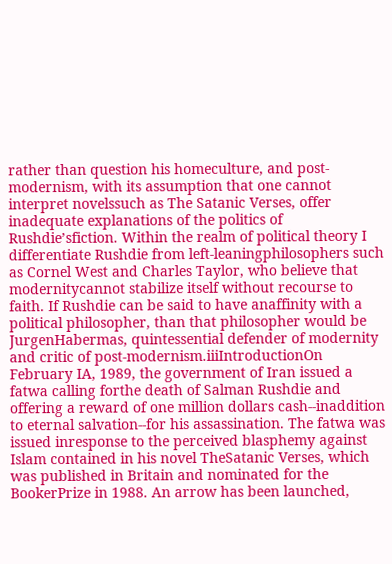rather than question his homeculture, and post-modernism, with its assumption that one cannot interpret novelssuch as The Satanic Verses, offer inadequate explanations of the politics of Rushdie’sfiction. Within the realm of political theory I differentiate Rushdie from left-leaningphilosophers such as Cornel West and Charles Taylor, who believe that modernitycannot stabilize itself without recourse to faith. If Rushdie can be said to have anaffinity with a political philosopher, than that philosopher would be JurgenHabermas, quintessential defender of modernity and critic of post-modernism.iiiIntroductionOn February IA, 1989, the government of Iran issued a fatwa calling forthe death of Salman Rushdie and offering a reward of one million dollars cash--inaddition to eternal salvation--for his assassination. The fatwa was issued inresponse to the perceived blasphemy against Islam contained in his novel TheSatanic Verses, which was published in Britain and nominated for the BookerPrize in 1988. An arrow has been launched,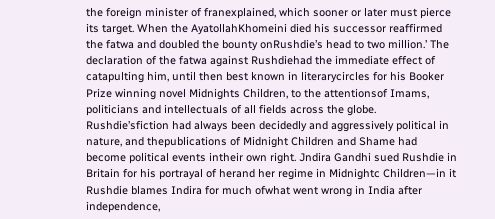the foreign minister of franexplained, which sooner or later must pierce its target. When the AyatollahKhomeini died his successor reaffirmed the fatwa and doubled the bounty onRushdie’s head to two million.’ The declaration of the fatwa against Rushdiehad the immediate effect of catapulting him, until then best known in literarycircles for his Booker Prize winning novel Midnights Children, to the attentionsof Imams, politicians and intellectuals of all fields across the globe. Rushdie’sfiction had always been decidedly and aggressively political in nature, and thepublications of Midnight Children and Shame had become political events intheir own right. Jndira Gandhi sued Rushdie in Britain for his portrayal of herand her regime in Midnightc Children—in it Rushdie blames Indira for much ofwhat went wrong in India after independence,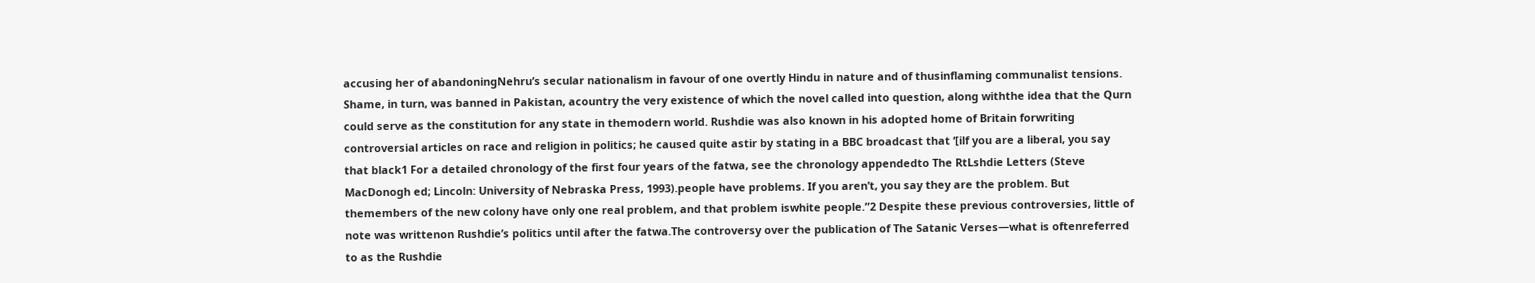accusing her of abandoningNehru’s secular nationalism in favour of one overtly Hindu in nature and of thusinflaming communalist tensions. Shame, in turn, was banned in Pakistan, acountry the very existence of which the novel called into question, along withthe idea that the Qurn could serve as the constitution for any state in themodern world. Rushdie was also known in his adopted home of Britain forwriting controversial articles on race and religion in politics; he caused quite astir by stating in a BBC broadcast that ‘[ilf you are a liberal, you say that black1 For a detailed chronology of the first four years of the fatwa, see the chronology appendedto The RtLshdie Letters (Steve MacDonogh ed; Lincoln: University of Nebraska Press, 1993).people have problems. If you aren’t, you say they are the problem. But themembers of the new colony have only one real problem, and that problem iswhite people.”2 Despite these previous controversies, little of note was writtenon Rushdie’s politics until after the fatwa.The controversy over the publication of The Satanic Verses—what is oftenreferred to as the Rushdie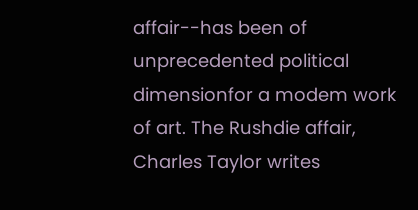affair--has been of unprecedented political dimensionfor a modem work of art. The Rushdie affair, Charles Taylor writes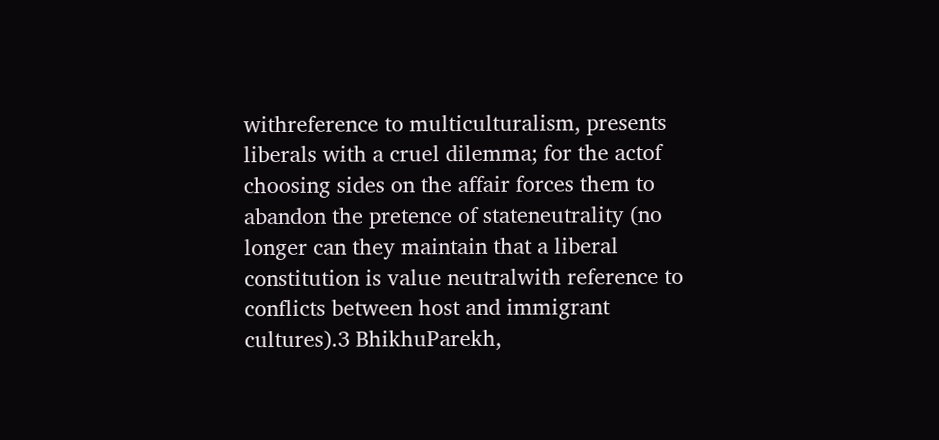withreference to multiculturalism, presents liberals with a cruel dilemma; for the actof choosing sides on the affair forces them to abandon the pretence of stateneutrality (no longer can they maintain that a liberal constitution is value neutralwith reference to conflicts between host and immigrant cultures).3 BhikhuParekh,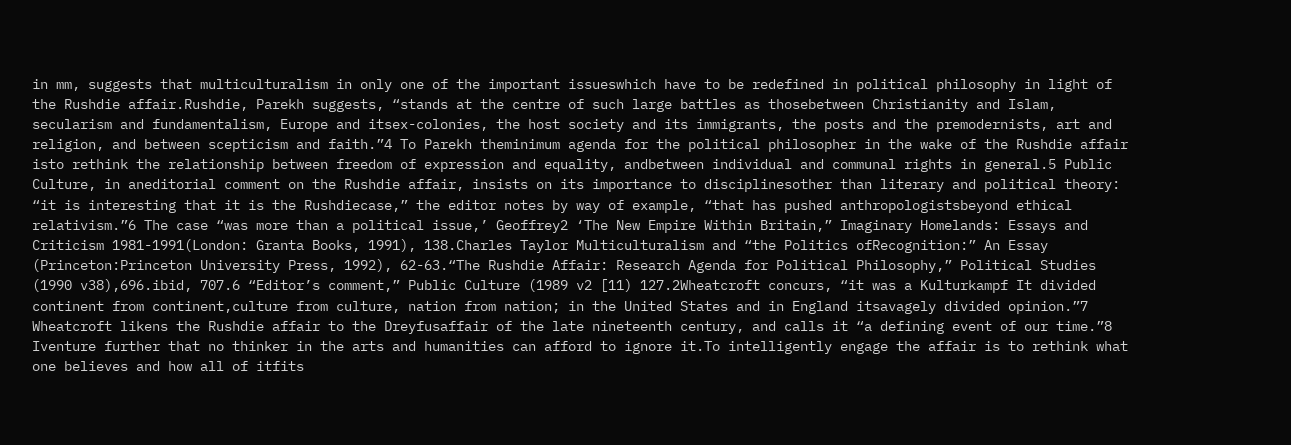in mm, suggests that multiculturalism in only one of the important issueswhich have to be redefined in political philosophy in light of the Rushdie affair.Rushdie, Parekh suggests, “stands at the centre of such large battles as thosebetween Christianity and Islam, secularism and fundamentalism, Europe and itsex-colonies, the host society and its immigrants, the posts and the premodernists, art and religion, and between scepticism and faith.”4 To Parekh theminimum agenda for the political philosopher in the wake of the Rushdie affair isto rethink the relationship between freedom of expression and equality, andbetween individual and communal rights in general.5 Public Culture, in aneditorial comment on the Rushdie affair, insists on its importance to disciplinesother than literary and political theory: “it is interesting that it is the Rushdiecase,” the editor notes by way of example, “that has pushed anthropologistsbeyond ethical relativism.”6 The case “was more than a political issue,’ Geoffrey2 ‘The New Empire Within Britain,” Imaginary Homelands: Essays and Criticism 1981-1991(London: Granta Books, 1991), 138.Charles Taylor Multiculturalism and “the Politics ofRecognition:” An Essay (Princeton:Princeton University Press, 1992), 62-63.“The Rushdie Affair: Research Agenda for Political Philosophy,” Political Studies (1990 v38),696.ibid, 707.6 “Editor’s comment,” Public Culture (1989 v2 [11) 127.2Wheatcroft concurs, “it was a Kulturkampf It divided continent from continent,culture from culture, nation from nation; in the United States and in England itsavagely divided opinion.”7 Wheatcroft likens the Rushdie affair to the Dreyfusaffair of the late nineteenth century, and calls it “a defining event of our time.”8 Iventure further that no thinker in the arts and humanities can afford to ignore it.To intelligently engage the affair is to rethink what one believes and how all of itfits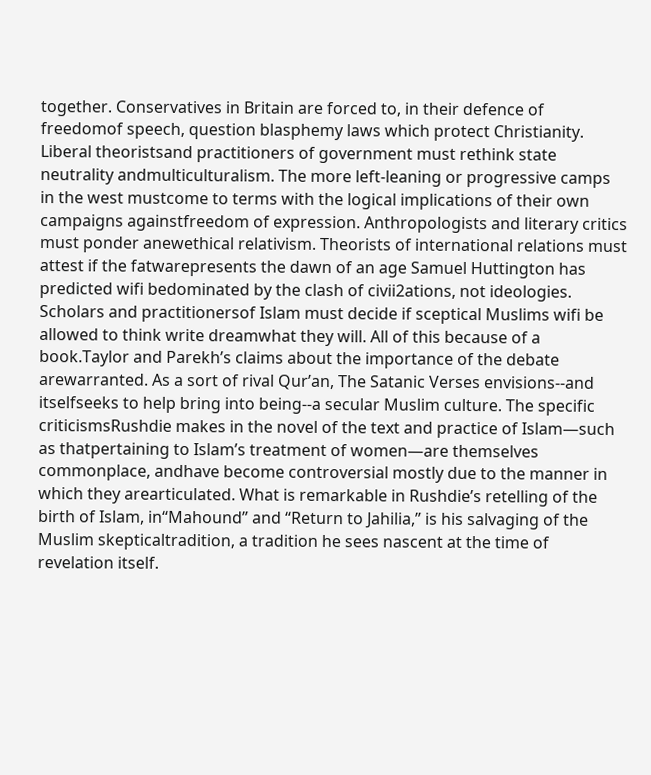together. Conservatives in Britain are forced to, in their defence of freedomof speech, question blasphemy laws which protect Christianity. Liberal theoristsand practitioners of government must rethink state neutrality andmulticulturalism. The more left-leaning or progressive camps in the west mustcome to terms with the logical implications of their own campaigns againstfreedom of expression. Anthropologists and literary critics must ponder anewethical relativism. Theorists of international relations must attest if the fatwarepresents the dawn of an age Samuel Huttington has predicted wifi bedominated by the clash of civii2ations, not ideologies. Scholars and practitionersof Islam must decide if sceptical Muslims wifi be allowed to think write dreamwhat they will. All of this because of a book.Taylor and Parekh’s claims about the importance of the debate arewarranted. As a sort of rival Qur’an, The Satanic Verses envisions--and itselfseeks to help bring into being--a secular Muslim culture. The specific criticismsRushdie makes in the novel of the text and practice of Islam—such as thatpertaining to Islam’s treatment of women—are themselves commonplace, andhave become controversial mostly due to the manner in which they arearticulated. What is remarkable in Rushdie’s retelling of the birth of Islam, in“Mahound” and “Return to Jahilia,” is his salvaging of the Muslim skepticaltradition, a tradition he sees nascent at the time of revelation itself.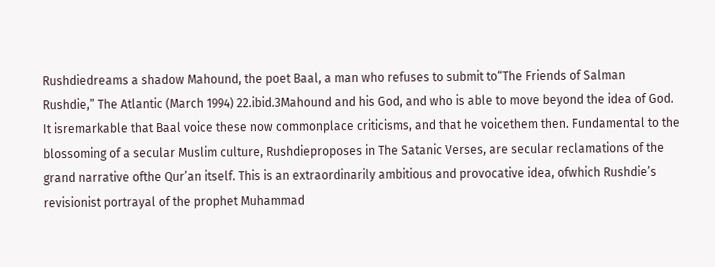Rushdiedreams a shadow Mahound, the poet Baal, a man who refuses to submit to“The Friends of Salman Rushdie,” The Atlantic (March 1994) 22.ibid.3Mahound and his God, and who is able to move beyond the idea of God. It isremarkable that Baal voice these now commonplace criticisms, and that he voicethem then. Fundamental to the blossoming of a secular Muslim culture, Rushdieproposes in The Satanic Verses, are secular reclamations of the grand narrative ofthe Qur’an itself. This is an extraordinarily ambitious and provocative idea, ofwhich Rushdie’s revisionist portrayal of the prophet Muhammad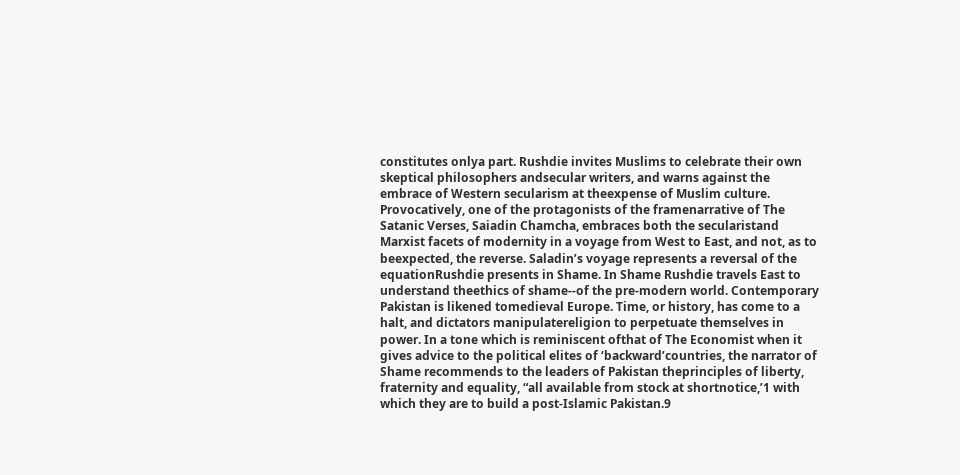constitutes onlya part. Rushdie invites Muslims to celebrate their own skeptical philosophers andsecular writers, and warns against the embrace of Western secularism at theexpense of Muslim culture. Provocatively, one of the protagonists of the framenarrative of The Satanic Verses, Saiadin Chamcha, embraces both the secularistand Marxist facets of modernity in a voyage from West to East, and not, as to beexpected, the reverse. Saladin’s voyage represents a reversal of the equationRushdie presents in Shame. In Shame Rushdie travels East to understand theethics of shame--of the pre-modern world. Contemporary Pakistan is likened tomedieval Europe. Time, or history, has come to a halt, and dictators manipulatereligion to perpetuate themselves in power. In a tone which is reminiscent ofthat of The Economist when it gives advice to the political elites of ‘backward’countries, the narrator of Shame recommends to the leaders of Pakistan theprinciples of liberty, fraternity and equality, “all available from stock at shortnotice,’1 with which they are to build a post-Islamic Pakistan.9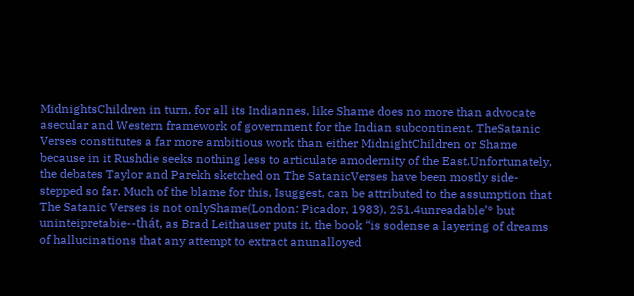MidnightsChildren in turn, for all its Indiannes, like Shame does no more than advocate asecular and Western framework of government for the Indian subcontinent. TheSatanic Verses constitutes a far more ambitious work than either MidnightChildren or Shame because in it Rushdie seeks nothing less to articulate amodernity of the East.Unfortunately, the debates Taylor and Parekh sketched on The SatanicVerses have been mostly side-stepped so far. Much of the blame for this, Isuggest, can be attributed to the assumption that The Satanic Verses is not onlyShame(London: Picador, 1983), 251.4unreadable’° but uninteipretabie--thát, as Brad Leithauser puts it, the book “is sodense a layering of dreams of hallucinations that any attempt to extract anunalloyed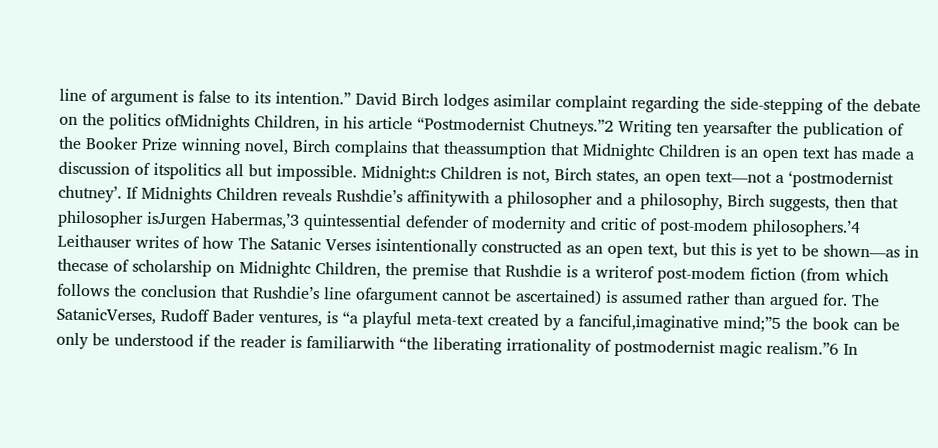line of argument is false to its intention.” David Birch lodges asimilar complaint regarding the side-stepping of the debate on the politics ofMidnights Children, in his article “Postmodernist Chutneys.”2 Writing ten yearsafter the publication of the Booker Prize winning novel, Birch complains that theassumption that Midnightc Children is an open text has made a discussion of itspolitics all but impossible. Midnight:s Children is not, Birch states, an open text—not a ‘postmodernist chutney’. If Midnights Children reveals Rushdie’s affinitywith a philosopher and a philosophy, Birch suggests, then that philosopher isJurgen Habermas,’3 quintessential defender of modernity and critic of post-modem philosophers.’4 Leithauser writes of how The Satanic Verses isintentionally constructed as an open text, but this is yet to be shown—as in thecase of scholarship on Midnightc Children, the premise that Rushdie is a writerof post-modem fiction (from which follows the conclusion that Rushdie’s line ofargument cannot be ascertained) is assumed rather than argued for. The SatanicVerses, Rudoff Bader ventures, is “a playful meta-text created by a fanciful,imaginative mind;”5 the book can be only be understood if the reader is familiarwith “the liberating irrationality of postmodernist magic realism.”6 In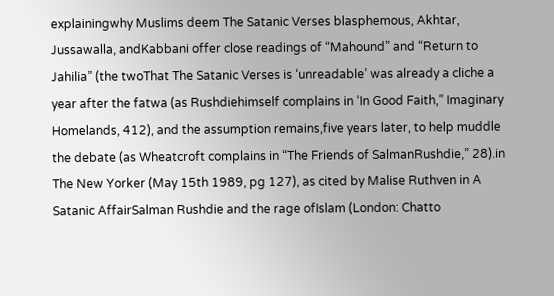explainingwhy Muslims deem The Satanic Verses blasphemous, Akhtar, Jussawalla, andKabbani offer close readings of “Mahound” and “Return to Jahilia” (the twoThat The Satanic Verses is ‘unreadable’ was already a cliche a year after the fatwa (as Rushdiehimself complains in ‘In Good Faith,” Imaginary Homelands, 412), and the assumption remains,five years later, to help muddle the debate (as Wheatcroft complains in “The Friends of SalmanRushdie,” 28).in The New Yorker (May 15th 1989, pg 127), as cited by Malise Ruthven in A Satanic AffairSalman Rushdie and the rage ofIslam (London: Chatto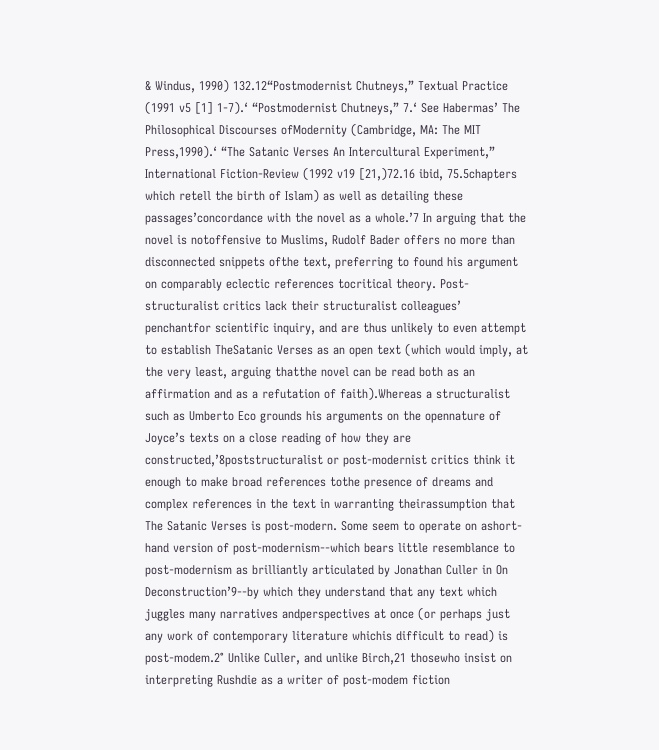& Windus, 1990) 132.12“Postmodernist Chutneys,” Textual Practice (1991 v5 [1] 1-7).‘ “Postmodernist Chutneys,” 7.‘ See Habermas’ The Philosophical Discourses ofModernity (Cambridge, MA: The MIT Press,1990).‘ “The Satanic Verses An Intercultural Experiment,” International Fiction-Review (1992 v19 [21,)72.16 ibid, 75.5chapters which retell the birth of Islam) as well as detailing these passages’concordance with the novel as a whole.’7 In arguing that the novel is notoffensive to Muslims, Rudolf Bader offers no more than disconnected snippets ofthe text, preferring to found his argument on comparably eclectic references tocritical theory. Post-structuralist critics lack their structuralist colleagues’ penchantfor scientific inquiry, and are thus unlikely to even attempt to establish TheSatanic Verses as an open text (which would imply, at the very least, arguing thatthe novel can be read both as an affirmation and as a refutation of faith).Whereas a structuralist such as Umberto Eco grounds his arguments on the opennature of Joyce’s texts on a close reading of how they are constructed,’8poststructuralist or post-modernist critics think it enough to make broad references tothe presence of dreams and complex references in the text in warranting theirassumption that The Satanic Verses is post-modern. Some seem to operate on ashort-hand version of post-modernism--which bears little resemblance to post-modernism as brilliantly articulated by Jonathan Culler in On Deconstruction’9--by which they understand that any text which juggles many narratives andperspectives at once (or perhaps just any work of contemporary literature whichis difficult to read) is post-modem.2° Unlike Culler, and unlike Birch,21 thosewho insist on interpreting Rushdie as a writer of post-modem fiction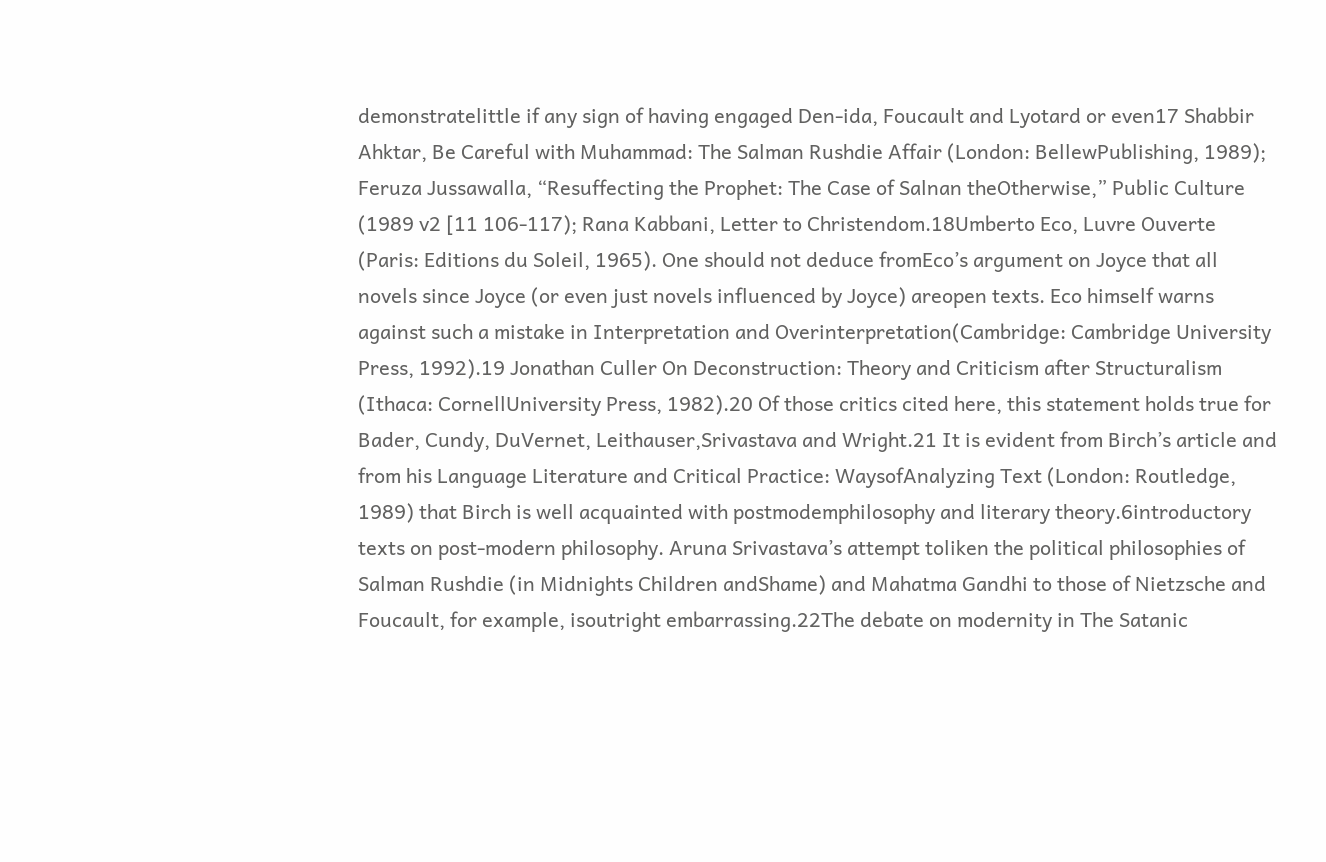demonstratelittle if any sign of having engaged Den-ida, Foucault and Lyotard or even17 Shabbir Ahktar, Be Careful with Muhammad: The Salman Rushdie Affair (London: BellewPublishing, 1989); Feruza Jussawalla, “Resuffecting the Prophet: The Case of Salnan theOtherwise,” Public Culture (1989 v2 [11 106-117); Rana Kabbani, Letter to Christendom.18Umberto Eco, Luvre Ouverte (Paris: Editions du Soleil, 1965). One should not deduce fromEco’s argument on Joyce that all novels since Joyce (or even just novels influenced by Joyce) areopen texts. Eco himself warns against such a mistake in Interpretation and Overinterpretation(Cambridge: Cambridge University Press, 1992).19 Jonathan Culler On Deconstruction: Theory and Criticism after Structuralism (Ithaca: CornellUniversity Press, 1982).20 Of those critics cited here, this statement holds true for Bader, Cundy, DuVernet, Leithauser,Srivastava and Wright.21 It is evident from Birch’s article and from his Language Literature and Critical Practice: WaysofAnalyzing Text (London: Routledge, 1989) that Birch is well acquainted with postmodemphilosophy and literary theory.6introductory texts on post-modern philosophy. Aruna Srivastava’s attempt toliken the political philosophies of Salman Rushdie (in Midnights Children andShame) and Mahatma Gandhi to those of Nietzsche and Foucault, for example, isoutright embarrassing.22The debate on modernity in The Satanic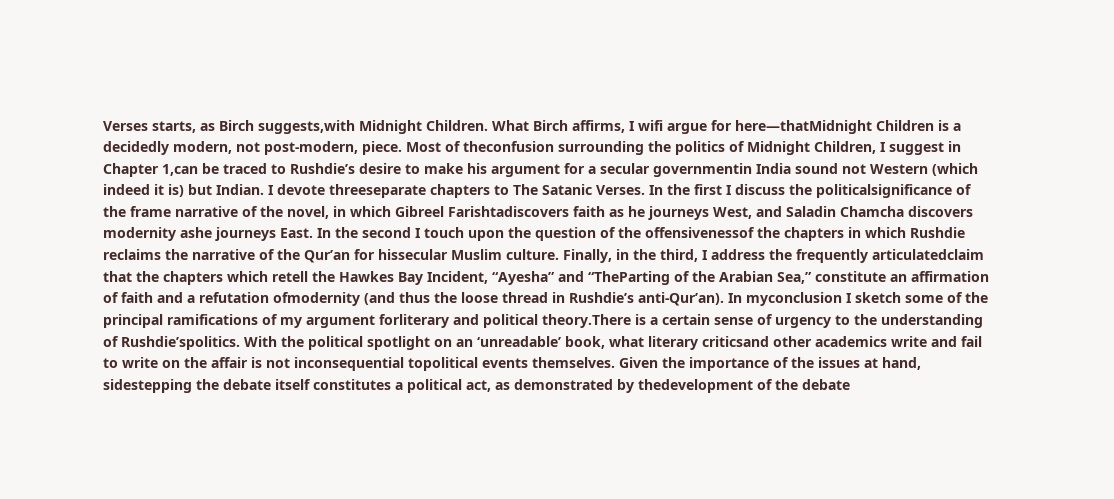Verses starts, as Birch suggests,with Midnight Children. What Birch affirms, I wifi argue for here—thatMidnight Children is a decidedly modern, not post-modern, piece. Most of theconfusion surrounding the politics of Midnight Children, I suggest in Chapter 1,can be traced to Rushdie’s desire to make his argument for a secular governmentin India sound not Western (which indeed it is) but Indian. I devote threeseparate chapters to The Satanic Verses. In the first I discuss the politicalsignificance of the frame narrative of the novel, in which Gibreel Farishtadiscovers faith as he journeys West, and Saladin Chamcha discovers modernity ashe journeys East. In the second I touch upon the question of the offensivenessof the chapters in which Rushdie reclaims the narrative of the Qur’an for hissecular Muslim culture. Finally, in the third, I address the frequently articulatedclaim that the chapters which retell the Hawkes Bay Incident, “Ayesha” and “TheParting of the Arabian Sea,” constitute an affirmation of faith and a refutation ofmodernity (and thus the loose thread in Rushdie’s anti-Qur’an). In myconclusion I sketch some of the principal ramifications of my argument forliterary and political theory.There is a certain sense of urgency to the understanding of Rushdie’spolitics. With the political spotlight on an ‘unreadable’ book, what literary criticsand other academics write and fail to write on the affair is not inconsequential topolitical events themselves. Given the importance of the issues at hand, sidestepping the debate itself constitutes a political act, as demonstrated by thedevelopment of the debate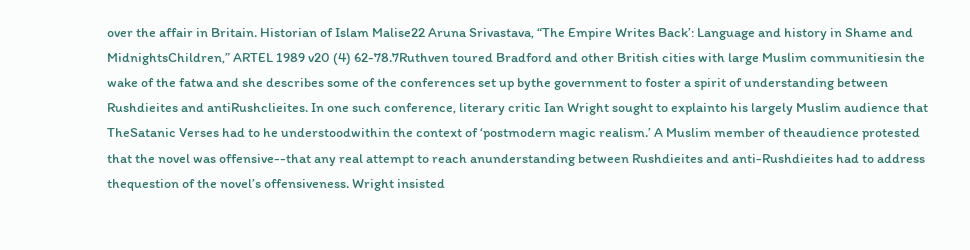over the affair in Britain. Historian of Islam Malise22 Aruna Srivastava, “The Empire Writes Back’: Language and history in Shame and MidnightsChildren,” ARTEL 1989 v20 (4) 62-78.7Ruthven toured Bradford and other British cities with large Muslim communitiesin the wake of the fatwa and she describes some of the conferences set up bythe government to foster a spirit of understanding between Rushdieites and antiRushclieites. In one such conference, literary critic Ian Wright sought to explainto his largely Muslim audience that TheSatanic Verses had to he understoodwithin the context of ‘postmodern magic realism.’ A Muslim member of theaudience protested that the novel was offensive--that any real attempt to reach anunderstanding between Rushdieites and anti-Rushdieites had to address thequestion of the novel’s offensiveness. Wright insisted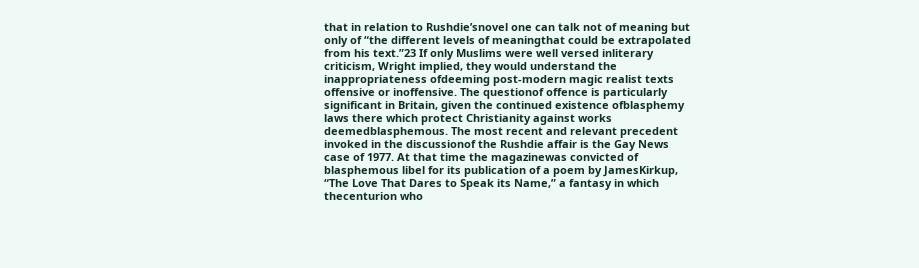that in relation to Rushdie’snovel one can talk not of meaning but only of “the different levels of meaningthat could be extrapolated from his text.”23 If only Muslims were well versed inliterary criticism, Wright implied, they would understand the inappropriateness ofdeeming post-modern magic realist texts offensive or inoffensive. The questionof offence is particularly significant in Britain, given the continued existence ofblasphemy laws there which protect Christianity against works deemedblasphemous. The most recent and relevant precedent invoked in the discussionof the Rushdie affair is the Gay News case of 1977. At that time the magazinewas convicted of blasphemous libel for its publication of a poem by JamesKirkup, “The Love That Dares to Speak its Name,” a fantasy in which thecenturion who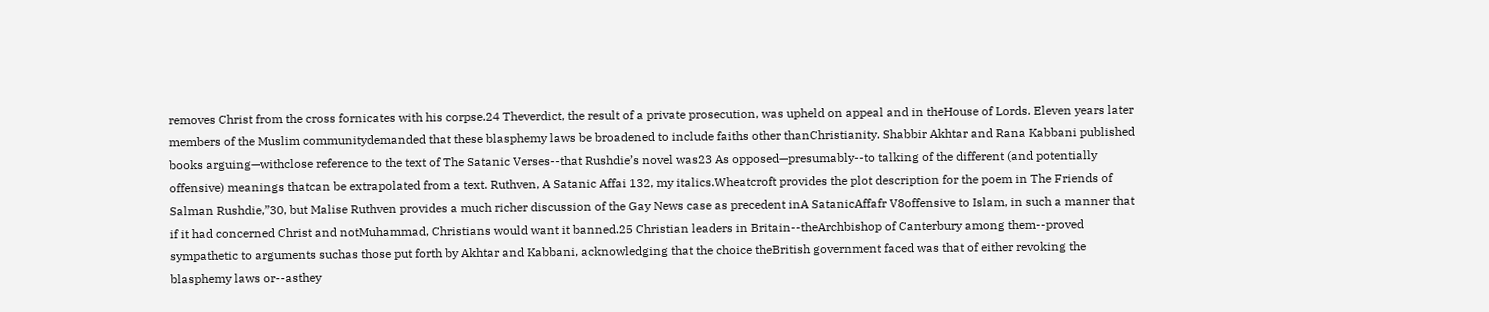removes Christ from the cross fornicates with his corpse.24 Theverdict, the result of a private prosecution, was upheld on appeal and in theHouse of Lords. Eleven years later members of the Muslim communitydemanded that these blasphemy laws be broadened to include faiths other thanChristianity. Shabbir Akhtar and Rana Kabbani published books arguing—withclose reference to the text of The Satanic Verses--that Rushdie’s novel was23 As opposed—presumably--to talking of the different (and potentially offensive) meanings thatcan be extrapolated from a text. Ruthven, A Satanic Affai 132, my italics.Wheatcroft provides the plot description for the poem in The Friends of Salman Rushdie,”30, but Malise Ruthven provides a much richer discussion of the Gay News case as precedent inA SatanicAffafr V8offensive to Islam, in such a manner that if it had concerned Christ and notMuhammad, Christians would want it banned.25 Christian leaders in Britain--theArchbishop of Canterbury among them--proved sympathetic to arguments suchas those put forth by Akhtar and Kabbani, acknowledging that the choice theBritish government faced was that of either revoking the blasphemy laws or--asthey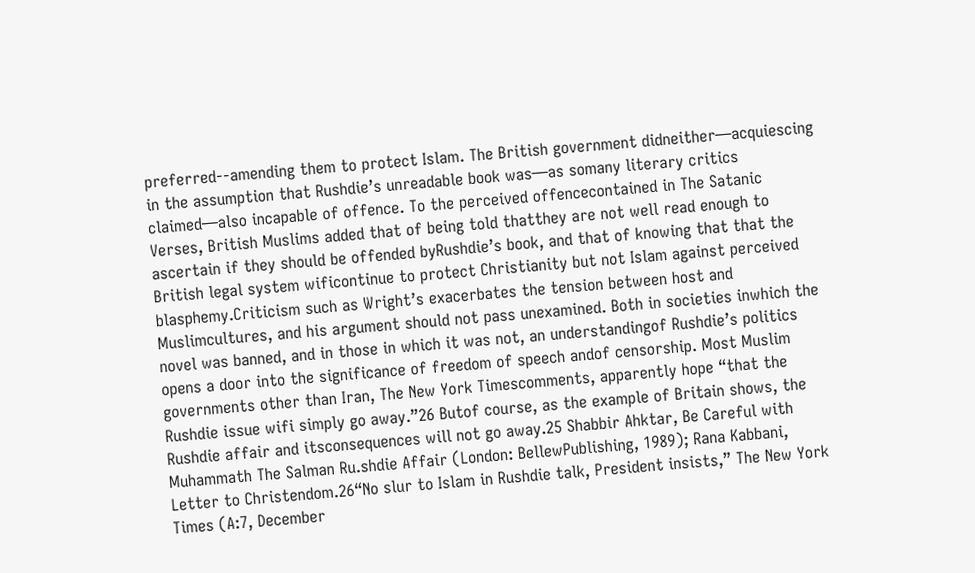preferred--amending them to protect Islam. The British government didneither—acquiescing in the assumption that Rushdie’s unreadable book was—as somany literary critics claimed—also incapable of offence. To the perceived offencecontained in The Satanic Verses, British Muslims added that of being told thatthey are not well read enough to ascertain if they should be offended byRushdie’s book, and that of knowing that that the British legal system wificontinue to protect Christianity but not Islam against perceived blasphemy.Criticism such as Wright’s exacerbates the tension between host and Muslimcultures, and his argument should not pass unexamined. Both in societies inwhich the novel was banned, and in those in which it was not, an understandingof Rushdie’s politics opens a door into the significance of freedom of speech andof censorship. Most Muslim governments other than Iran, The New York Timescomments, apparently hope “that the Rushdie issue wifi simply go away.”26 Butof course, as the example of Britain shows, the Rushdie affair and itsconsequences will not go away.25 Shabbir Ahktar, Be Careful with Muhammath The Salman Ru.shdie Affair (London: BellewPublishing, 1989); Rana Kabbani, Letter to Christendom.26“No slur to Islam in Rushdie talk, President insists,” The New York Times (A:7, December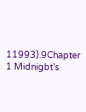11993).9Chapter 1 Midnigbt’s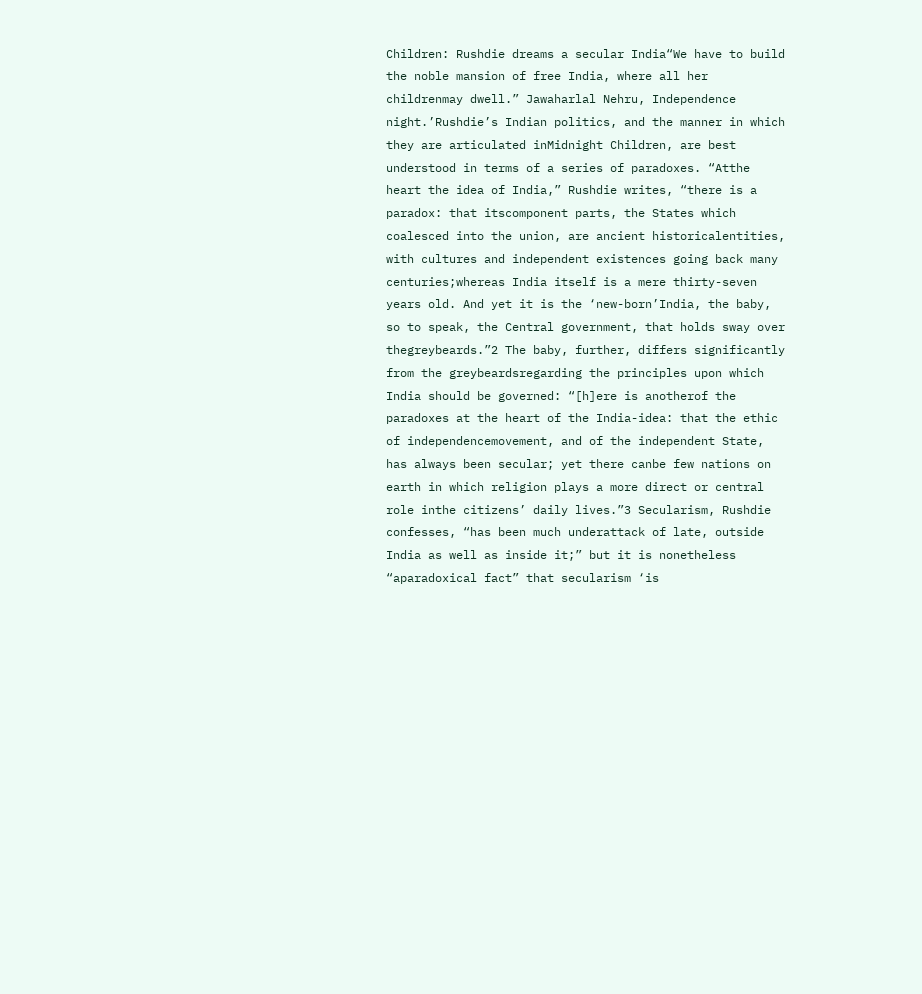Children: Rushdie dreams a secular India“We have to build the noble mansion of free India, where all her childrenmay dwell.” Jawaharlal Nehru, Independence night.’Rushdie’s Indian politics, and the manner in which they are articulated inMidnight Children, are best understood in terms of a series of paradoxes. “Atthe heart the idea of India,” Rushdie writes, “there is a paradox: that itscomponent parts, the States which coalesced into the union, are ancient historicalentities, with cultures and independent existences going back many centuries;whereas India itself is a mere thirty-seven years old. And yet it is the ‘new-born’India, the baby, so to speak, the Central government, that holds sway over thegreybeards.”2 The baby, further, differs significantly from the greybeardsregarding the principles upon which India should be governed: “[h]ere is anotherof the paradoxes at the heart of the India-idea: that the ethic of independencemovement, and of the independent State, has always been secular; yet there canbe few nations on earth in which religion plays a more direct or central role inthe citizens’ daily lives.”3 Secularism, Rushdie confesses, “has been much underattack of late, outside India as well as inside it;” but it is nonetheless “aparadoxical fact” that secularism ‘is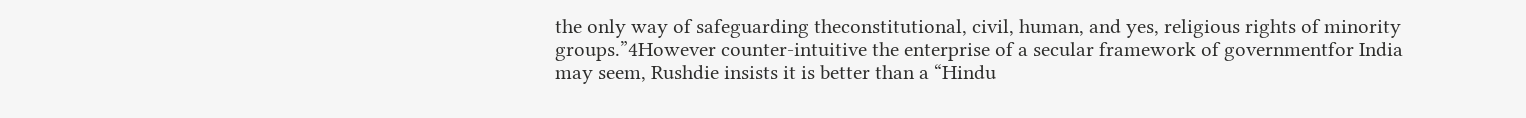the only way of safeguarding theconstitutional, civil, human, and yes, religious rights of minority groups.”4However counter-intuitive the enterprise of a secular framework of governmentfor India may seem, Rushdie insists it is better than a “Hindu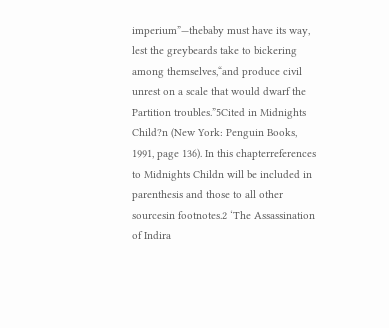imperium”—thebaby must have its way, lest the greybeards take to bickering among themselves,“and produce civil unrest on a scale that would dwarf the Partition troubles.”5Cited in Midnights Child?n (New York: Penguin Books, 1991, page 136). In this chapterreferences to Midnights Childn will be included in parenthesis and those to all other sourcesin footnotes.2 ‘The Assassination of Indira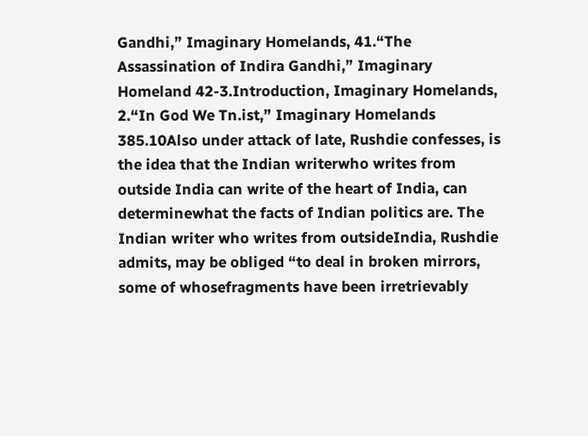Gandhi,” Imaginary Homelands, 41.“The Assassination of Indira Gandhi,” Imaginary Homeland 42-3.Introduction, Imaginary Homelands, 2.“In God We Tn.ist,” Imaginary Homelands 385.10Also under attack of late, Rushdie confesses, is the idea that the Indian writerwho writes from outside India can write of the heart of India, can determinewhat the facts of Indian politics are. The Indian writer who writes from outsideIndia, Rushdie admits, may be obliged “to deal in broken mirrors, some of whosefragments have been irretrievably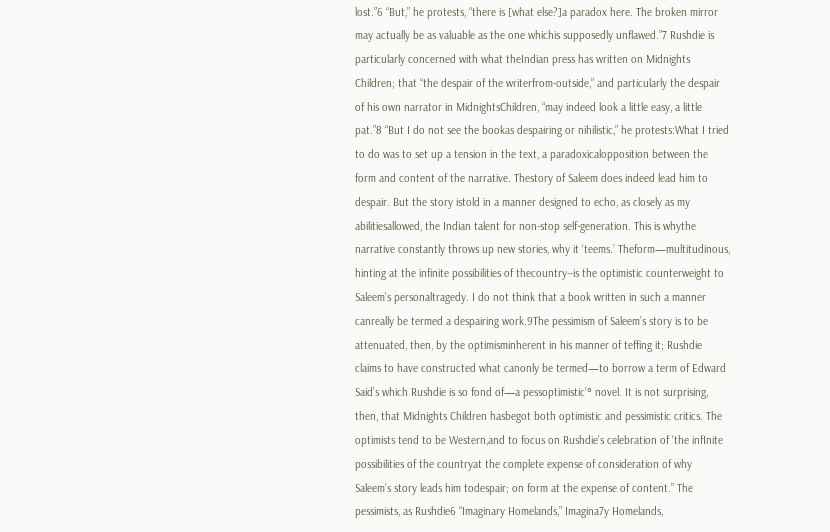lost.”6 “But,” he protests, “there is [what else?]a paradox here. The broken mirror may actually be as valuable as the one whichis supposedly unflawed.”7 Rushdie is particularly concerned with what theIndian press has written on Midnights Children; that “the despair of the writerfrom-outside,” and particularly the despair of his own narrator in MidnightsChildren, “may indeed look a little easy, a little pat.”8 “But I do not see the bookas despairing or nihilistic,” he protests:What I tried to do was to set up a tension in the text, a paradoxicalopposition between the form and content of the narrative. Thestory of Saleem does indeed lead him to despair. But the story istold in a manner designed to echo, as closely as my abilitiesallowed, the Indian talent for non-stop self-generation. This is whythe narrative constantly throws up new stories, why it ‘teems.’ Theform—multitudinous, hinting at the infinite possibilities of thecountry--is the optimistic counterweight to Saleem’s personaltragedy. I do not think that a book written in such a manner canreally be termed a despairing work.9The pessimism of Saleem’s story is to be attenuated, then, by the optimisminherent in his manner of teffing it; Rushdie claims to have constructed what canonly be termed—to borrow a term of Edward Said’s which Rushdie is so fond of—a pessoptimistic’° novel. It is not surprising, then, that Midnights Children hasbegot both optimistic and pessimistic critics. The optimists tend to be Western,and to focus on Rushdie’s celebration of ‘the infInite possibilities of the countryat the complete expense of consideration of why Saleem’s story leads him todespair; on form at the expense of content.” The pessimists, as Rushdie6 “Imaginary Homelands,” Imagina7y Homelands,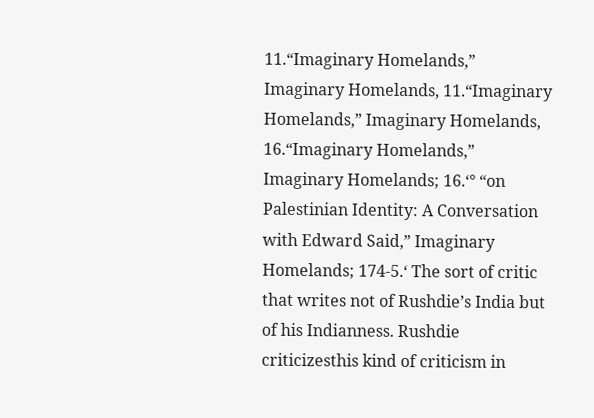11.“Imaginary Homelands,” Imaginary Homelands, 11.“Imaginary Homelands,” Imaginary Homelands, 16.“Imaginary Homelands,” Imaginary Homelands; 16.‘° “on Palestinian Identity: A Conversation with Edward Said,” Imaginary Homelands; 174-5.‘ The sort of critic that writes not of Rushdie’s India but of his Indianness. Rushdie criticizesthis kind of criticism in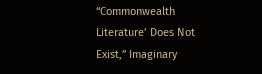“Commonwealth Literature’ Does Not Exist,” Imaginary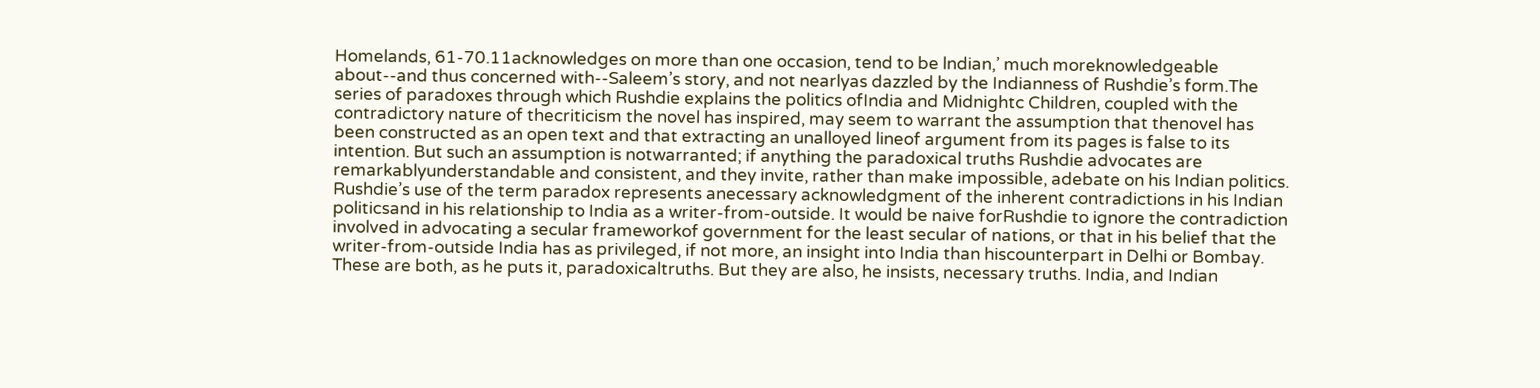Homelands, 61-70.11acknowledges on more than one occasion, tend to be lndian,’ much moreknowledgeable about--and thus concerned with--Saleem’s story, and not nearlyas dazzled by the Indianness of Rushdie’s form.The series of paradoxes through which Rushdie explains the politics ofIndia and Midnightc Children, coupled with the contradictory nature of thecriticism the novel has inspired, may seem to warrant the assumption that thenovel has been constructed as an open text and that extracting an unalloyed lineof argument from its pages is false to its intention. But such an assumption is notwarranted; if anything the paradoxical truths Rushdie advocates are remarkablyunderstandable and consistent, and they invite, rather than make impossible, adebate on his Indian politics. Rushdie’s use of the term paradox represents anecessary acknowledgment of the inherent contradictions in his Indian politicsand in his relationship to India as a writer-from-outside. It would be naive forRushdie to ignore the contradiction involved in advocating a secular frameworkof government for the least secular of nations, or that in his belief that the writer-from-outside India has as privileged, if not more, an insight into India than hiscounterpart in Delhi or Bombay. These are both, as he puts it, paradoxicaltruths. But they are also, he insists, necessary truths. India, and Indian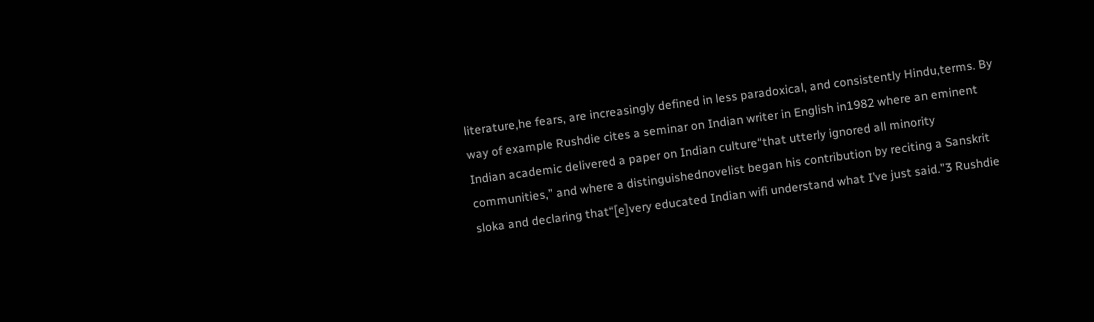literature,he fears, are increasingly defined in less paradoxical, and consistently Hindu,terms. By way of example Rushdie cites a seminar on Indian writer in English in1982 where an eminent Indian academic delivered a paper on Indian culture“that utterly ignored all minority communities,” and where a distinguishednovelist began his contribution by reciting a Sanskrit sloka and declaring that“[e]very educated Indian wifi understand what I’ve just said.”3 Rushdie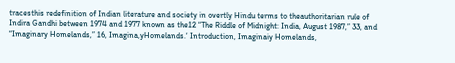tracesthis redefinition of Indian literature and society in overtly Hindu terms to theauthoritarian rule of Indira Gandhi between 1974 and 1977 known as the12 “The Riddle of Midnight: India, August 1987,” 33, and “Imaginary Homelands,” 16, Imagina,yHomelands.‘ Introduction, Imaginaiy Homelands,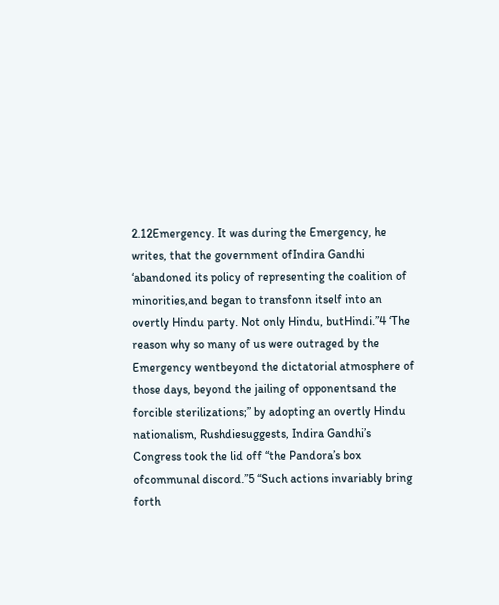2.12Emergency. It was during the Emergency, he writes, that the government ofIndira Gandhi ‘abandoned its policy of representing the coalition of minorities,and began to transfonn itself into an overtly Hindu party. Not only Hindu, butHindi.”4 ‘The reason why so many of us were outraged by the Emergency wentbeyond the dictatorial atmosphere of those days, beyond the jailing of opponentsand the forcible sterilizations;” by adopting an overtly Hindu nationalism, Rushdiesuggests, Indira Gandhi’s Congress took the lid off “the Pandora’s box ofcommunal discord.”5 “Such actions invariably bring forth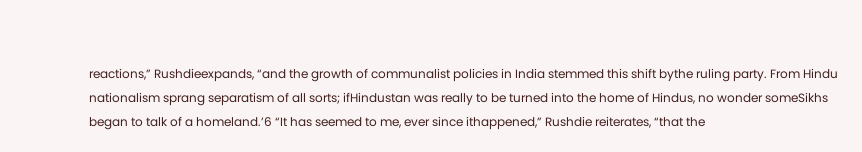reactions,” Rushdieexpands, “and the growth of communalist policies in India stemmed this shift bythe ruling party. From Hindu nationalism sprang separatism of all sorts; ifHindustan was really to be turned into the home of Hindus, no wonder someSikhs began to talk of a homeland.’6 “It has seemed to me, ever since ithappened,” Rushdie reiterates, “that the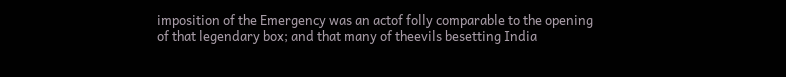imposition of the Emergency was an actof folly comparable to the opening of that legendary box; and that many of theevils besetting India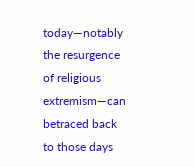today—notably the resurgence of religious extremism—can betraced back to those days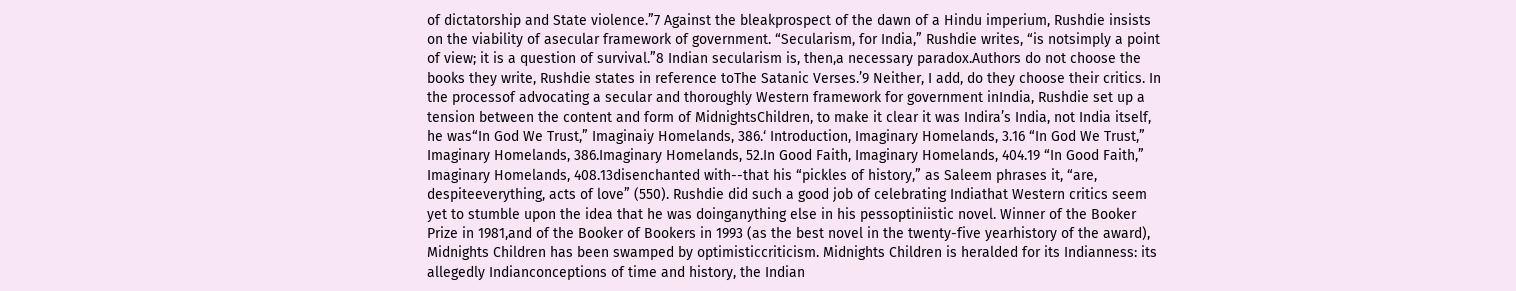of dictatorship and State violence.”7 Against the bleakprospect of the dawn of a Hindu imperium, Rushdie insists on the viability of asecular framework of government. “Secularism, for India,” Rushdie writes, “is notsimply a point of view; it is a question of survival.”8 Indian secularism is, then,a necessary paradox.Authors do not choose the books they write, Rushdie states in reference toThe Satanic Verses.’9 Neither, I add, do they choose their critics. In the processof advocating a secular and thoroughly Western framework for government inIndia, Rushdie set up a tension between the content and form of MidnightsChildren, to make it clear it was Indira’s India, not India itself, he was“In God We Trust,” Imaginaiy Homelands, 386.‘ Introduction, Imaginary Homelands, 3.16 “In God We Trust,” Imaginary Homelands, 386.Imaginary Homelands, 52.In Good Faith, Imaginary Homelands, 404.19 “In Good Faith,” Imaginary Homelands, 408.13disenchanted with--that his “pickles of history,” as Saleem phrases it, “are, despiteeverything, acts of love” (550). Rushdie did such a good job of celebrating Indiathat Western critics seem yet to stumble upon the idea that he was doinganything else in his pessoptiniistic novel. Winner of the Booker Prize in 1981,and of the Booker of Bookers in 1993 (as the best novel in the twenty-five yearhistory of the award), Midnights Children has been swamped by optimisticcriticism. Midnights Children is heralded for its Indianness: its allegedly Indianconceptions of time and history, the Indian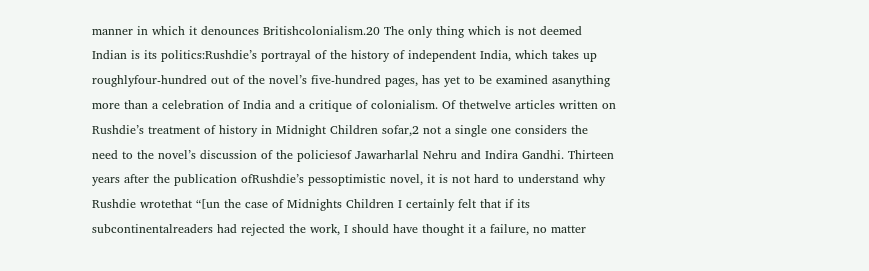manner in which it denounces Britishcolonialism.20 The only thing which is not deemed Indian is its politics:Rushdie’s portrayal of the history of independent India, which takes up roughlyfour-hundred out of the novel’s five-hundred pages, has yet to be examined asanything more than a celebration of India and a critique of colonialism. Of thetwelve articles written on Rushdie’s treatment of history in Midnight Children sofar,2 not a single one considers the need to the novel’s discussion of the policiesof Jawarharlal Nehru and Indira Gandhi. Thirteen years after the publication ofRushdie’s pessoptimistic novel, it is not hard to understand why Rushdie wrotethat “[un the case of Midnights Children I certainly felt that if its subcontinentalreaders had rejected the work, I should have thought it a failure, no matter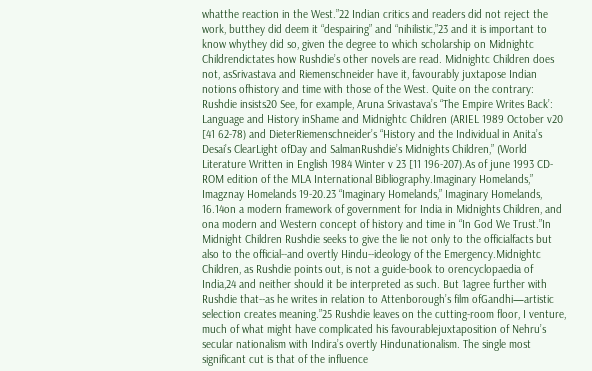whatthe reaction in the West.”22 Indian critics and readers did not reject the work, butthey did deem it “despairing” and “nihilistic,”23 and it is important to know whythey did so, given the degree to which scholarship on Midnightc Childrendictates how Rushdie’s other novels are read. Midnightc Children does not, asSrivastava and Riemenschneider have it, favourably juxtapose Indian notions ofhistory and time with those of the West. Quite on the contrary: Rushdie insists20 See, for example, Aruna Srivastava’s “The Empire Writes Back’: Language and History inShame and Midnightc Children (ARIEL 1989 October v20 [41 62-78) and DieterRiemenschneider’s “History and the Individual in Anita’s Desai’s ClearLight ofDay and SalmanRushdie’s Midnights Children,” (World Literature Written in English 1984 Winter v 23 [11 196-207).As of june 1993 CD-ROM edition of the MLA International Bibliography.Imaginary Homelands,” Imagznay Homelands 19-20.23 “Imaginary Homelands,” Imaginary Homelands, 16.14on a modern framework of government for India in Midnights Children, and ona modern and Western concept of history and time in “In God We Trust.”In Midnight Children Rushdie seeks to give the lie not only to the officialfacts but also to the official--and overtly Hindu--ideology of the Emergency.Midnightc Children, as Rushdie points out, is not a guide-book to orencyclopaedia of India,24 and neither should it be interpreted as such. But 1agree further with Rushdie that--as he writes in relation to Attenborough’s film ofGandhi—artistic selection creates meaning.”25 Rushdie leaves on the cutting-room floor, I venture, much of what might have complicated his favourablejuxtaposition of Nehru’s secular nationalism with Indira’s overtly Hindunationalism. The single most significant cut is that of the influence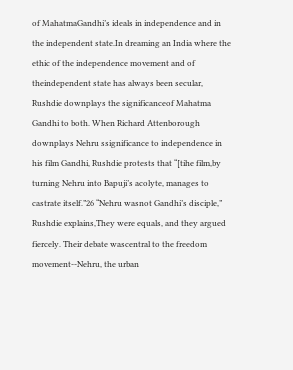of MahatmaGandhi’s ideals in independence and in the independent state.In dreaming an India where the ethic of the independence movement and of theindependent state has always been secular, Rushdie downplays the significanceof Mahatma Gandhi to both. When Richard Attenborough downplays Nehru ssignificance to independence in his film Gandhi, Rushdie protests that “[tihe film,by turning Nehru into Bapuji’s acolyte, manages to castrate itself.”26 “Nehru wasnot Gandhi’s disciple,” Rushdie explains,They were equals, and they argued fiercely. Their debate wascentral to the freedom movement--Nehru, the urban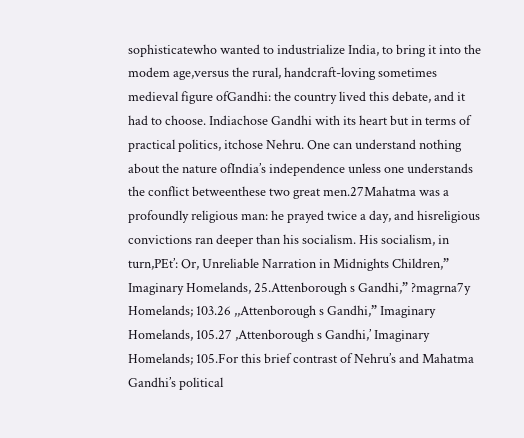sophisticatewho wanted to industrialize India, to bring it into the modem age,versus the rural, handcraft-loving sometimes medieval figure ofGandhi: the country lived this debate, and it had to choose. Indiachose Gandhi with its heart but in terms of practical politics, itchose Nehru. One can understand nothing about the nature ofIndia’s independence unless one understands the conflict betweenthese two great men.27Mahatma was a profoundly religious man: he prayed twice a day, and hisreligious convictions ran deeper than his socialism. His socialism, in turn,PEt’: Or, Unreliable Narration in Midnights Children,” Imaginary Homelands, 25.Attenborough s Gandhi,” ?magrna7y Homelands; 103.26 ,,Attenborough s Gandhi,” Imaginary Homelands, 105.27 ,Attenborough s Gandhi,’ Imaginary Homelands; 105.For this brief contrast of Nehru’s and Mahatma Gandhi’s political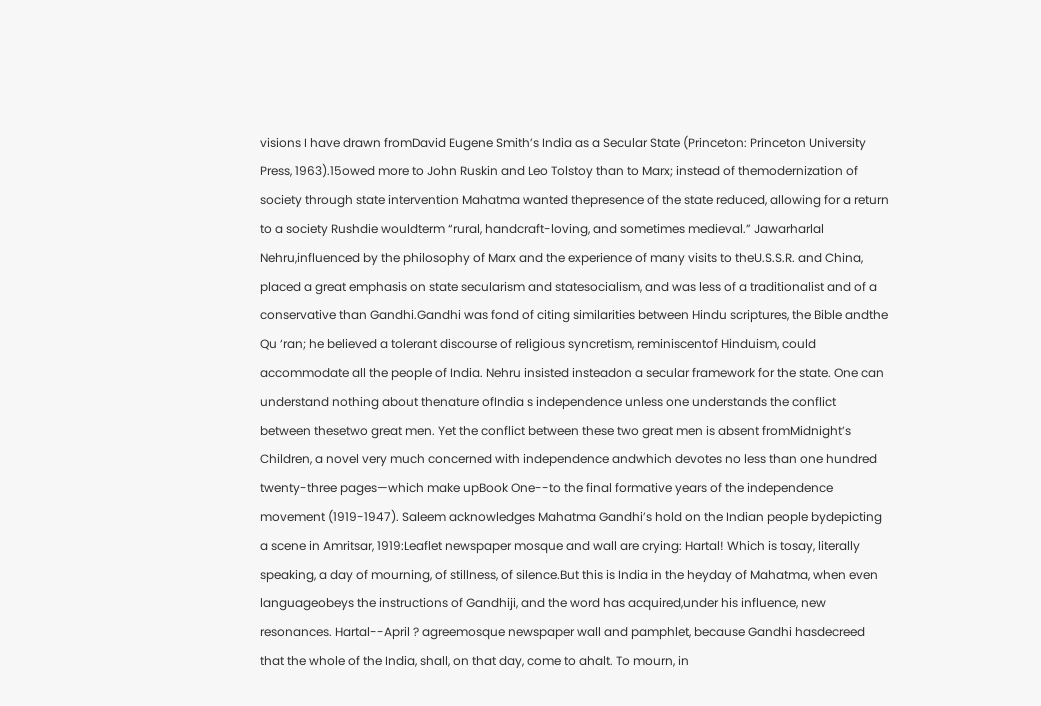visions I have drawn fromDavid Eugene Smith’s India as a Secular State (Princeton: Princeton University Press, 1963).15owed more to John Ruskin and Leo Tolstoy than to Marx; instead of themodernization of society through state intervention Mahatma wanted thepresence of the state reduced, allowing for a return to a society Rushdie wouldterm “rural, handcraft-loving, and sometimes medieval.” Jawarharlal Nehru,influenced by the philosophy of Marx and the experience of many visits to theU.S.S.R. and China, placed a great emphasis on state secularism and statesocialism, and was less of a traditionalist and of a conservative than Gandhi.Gandhi was fond of citing similarities between Hindu scriptures, the Bible andthe Qu ‘ran; he believed a tolerant discourse of religious syncretism, reminiscentof Hinduism, could accommodate all the people of India. Nehru insisted insteadon a secular framework for the state. One can understand nothing about thenature ofIndia s independence unless one understands the conflict between thesetwo great men. Yet the conflict between these two great men is absent fromMidnight’s Children, a novel very much concerned with independence andwhich devotes no less than one hundred twenty-three pages—which make upBook One--to the final formative years of the independence movement (1919-1947). Saleem acknowledges Mahatma Gandhi’s hold on the Indian people bydepicting a scene in Amritsar, 1919:Leaflet newspaper mosque and wall are crying: Hartal! Which is tosay, literally speaking, a day of mourning, of stillness, of silence.But this is India in the heyday of Mahatma, when even languageobeys the instructions of Gandhiji, and the word has acquired,under his influence, new resonances. Hartal--April ? agreemosque newspaper wall and pamphlet, because Gandhi hasdecreed that the whole of the India, shall, on that day, come to ahalt. To mourn, in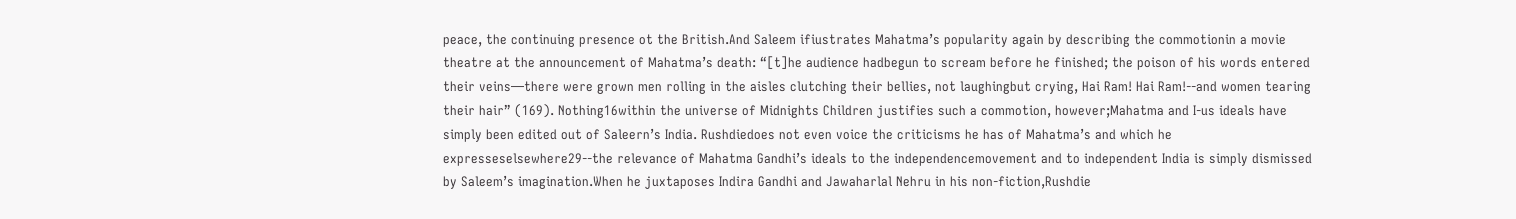peace, the continuing presence ot the British.And Saleem ifiustrates Mahatma’s popularity again by describing the commotionin a movie theatre at the announcement of Mahatma’s death: “[t]he audience hadbegun to scream before he finished; the poison of his words entered their veins—there were grown men rolling in the aisles clutching their bellies, not laughingbut crying, Hai Ram! Hai Ram!--and women tearing their hair” (169). Nothing16within the universe of Midnights Children justifies such a commotion, however;Mahatma and I-us ideals have simply been edited out of Saleern’s India. Rushdiedoes not even voice the criticisms he has of Mahatma’s and which he expresseselsewhere29--the relevance of Mahatma Gandhi’s ideals to the independencemovement and to independent India is simply dismissed by Saleem’s imagination.When he juxtaposes Indira Gandhi and Jawaharlal Nehru in his non-fiction,Rushdie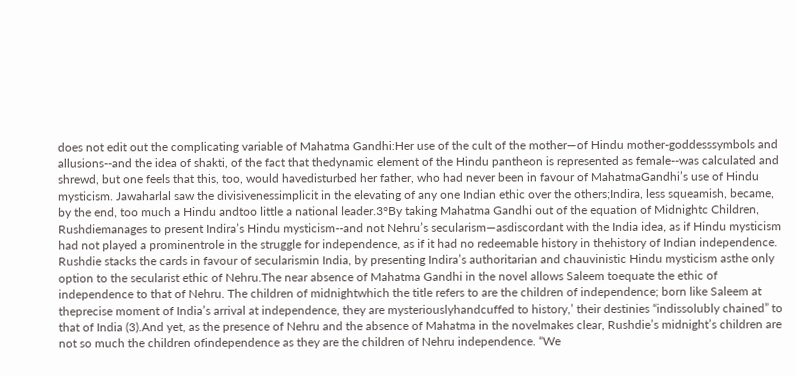does not edit out the complicating variable of Mahatma Gandhi:Her use of the cult of the mother—of Hindu mother-goddesssymbols and allusions--and the idea of shakti, of the fact that thedynamic element of the Hindu pantheon is represented as female--was calculated and shrewd, but one feels that this, too, would havedisturbed her father, who had never been in favour of MahatmaGandhi’s use of Hindu mysticism. Jawaharlal saw the divisivenessimplicit in the elevating of any one Indian ethic over the others;Indira, less squeamish, became, by the end, too much a Hindu andtoo little a national leader.3°By taking Mahatma Gandhi out of the equation of Midnightc Children, Rushdiemanages to present Indira’s Hindu mysticism--and not Nehru’s secularism—asdiscordant with the India idea, as if Hindu mysticism had not played a prominentrole in the struggle for independence, as if it had no redeemable history in thehistory of Indian independence. Rushdie stacks the cards in favour of secularismin India, by presenting Indira’s authoritarian and chauvinistic Hindu mysticism asthe only option to the secularist ethic of Nehru.The near absence of Mahatma Gandhi in the novel allows Saleem toequate the ethic of independence to that of Nehru. The children of midnightwhich the title refers to are the children of independence; born like Saleem at theprecise moment of India’s arrival at independence, they are mysteriouslyhandcuffed to history,’ their destinies “indissolubly chained” to that of India (3).And yet, as the presence of Nehru and the absence of Mahatma in the novelmakes clear, Rushdie’s midnight’s children are not so much the children ofindependence as they are the children of Nehru independence. “We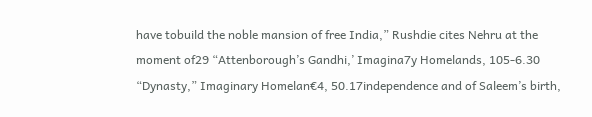have tobuild the noble mansion of free India,” Rushdie cites Nehru at the moment of29 “Attenborough’s Gandhi,’ Imagina7y Homelands, 105-6.30 “Dynasty,” Imaginary Homelan€4, 50.17independence and of Saleem’s birth,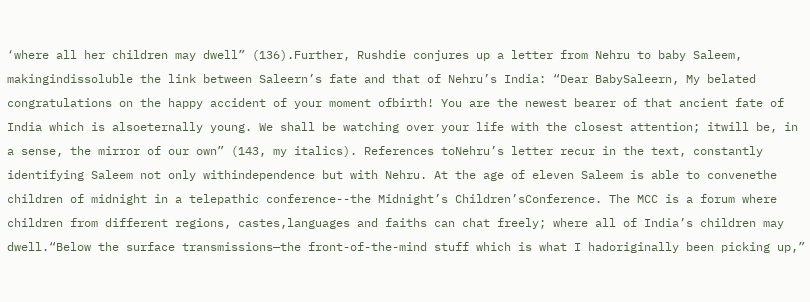‘where all her children may dwell” (136).Further, Rushdie conjures up a letter from Nehru to baby Saleem, makingindissoluble the link between Saleern’s fate and that of Nehru’s India: “Dear BabySaleern, My belated congratulations on the happy accident of your moment ofbirth! You are the newest bearer of that ancient fate of India which is alsoeternally young. We shall be watching over your life with the closest attention; itwill be, in a sense, the mirror of our own” (143, my italics). References toNehru’s letter recur in the text, constantly identifying Saleem not only withindependence but with Nehru. At the age of eleven Saleem is able to convenethe children of midnight in a telepathic conference--the Midnight’s Children’sConference. The MCC is a forum where children from different regions, castes,languages and faiths can chat freely; where all of India’s children may dwell.“Below the surface transmissions—the front-of-the-mind stuff which is what I hadoriginally been picking up,”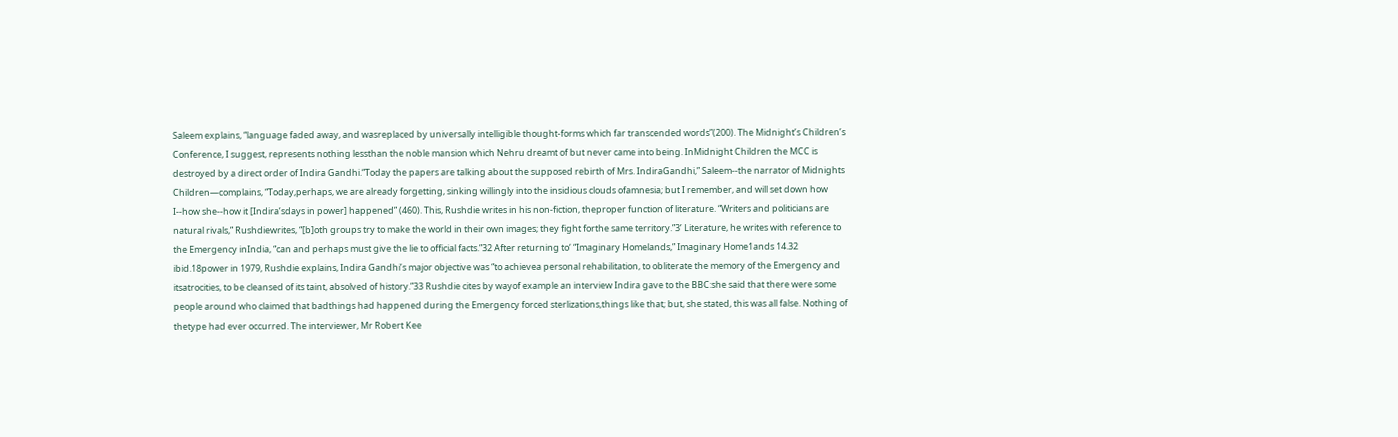Saleem explains, “language faded away, and wasreplaced by universally intelligible thought-forms which far transcended words”(200). The Midnight’s Children’s Conference, I suggest, represents nothing lessthan the noble mansion which Nehru dreamt of but never came into being. InMidnight Children the MCC is destroyed by a direct order of Indira Gandhi.“Today the papers are talking about the supposed rebirth of Mrs. IndiraGandhi,” Saleem--the narrator of Midnights Children—complains, “Today,perhaps, we are already forgetting, sinking willingly into the insidious clouds ofamnesia; but I remember, and will set down how I--how she--how it [Indira’sdays in power] happened” (460). This, Rushdie writes in his non-fiction, theproper function of literature. “Writers and politicians are natural rivals,” Rushdiewrites, “[b]oth groups try to make the world in their own images; they fight forthe same territory.”3’ Literature, he writes with reference to the Emergency inIndia, “can and perhaps must give the lie to official facts.”32 After returning to‘ “Imaginary Homelands,” Imaginary Home1ands 14.32 ibid.18power in 1979, Rushdie explains, Indira Gandhi’s major objective was “to achievea personal rehabilitation, to obliterate the memory of the Emergency and itsatrocities, to be cleansed of its taint, absolved of history.”33 Rushdie cites by wayof example an interview Indira gave to the BBC:she said that there were some people around who claimed that badthings had happened during the Emergency forced sterlizations,things like that; but, she stated, this was all false. Nothing of thetype had ever occurred. The interviewer, Mr Robert Kee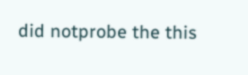did notprobe the this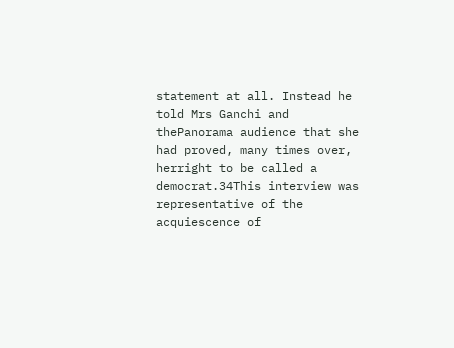statement at all. Instead he told Mrs Ganchi and thePanorama audience that she had proved, many times over, herright to be called a democrat.34This interview was representative of the acquiescence of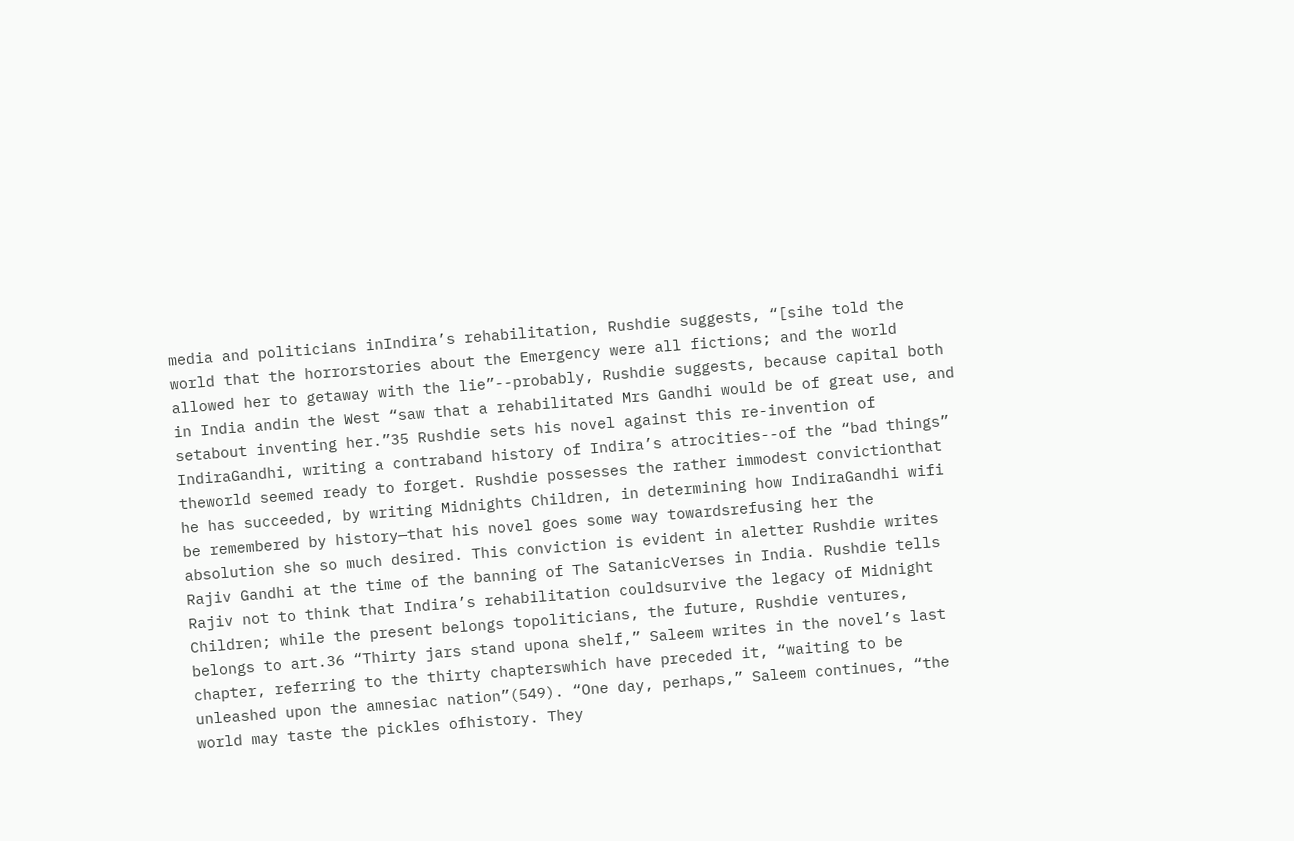media and politicians inIndira’s rehabilitation, Rushdie suggests, “[sihe told the world that the horrorstories about the Emergency were all fictions; and the world allowed her to getaway with the lie”--probably, Rushdie suggests, because capital both in India andin the West “saw that a rehabilitated Mrs Gandhi would be of great use, and setabout inventing her.”35 Rushdie sets his novel against this re-invention of IndiraGandhi, writing a contraband history of Indira’s atrocities--of the “bad things” theworld seemed ready to forget. Rushdie possesses the rather immodest convictionthat he has succeeded, by writing Midnights Children, in determining how IndiraGandhi wifi be remembered by history—that his novel goes some way towardsrefusing her the absolution she so much desired. This conviction is evident in aletter Rushdie writes Rajiv Gandhi at the time of the banning of The SatanicVerses in India. Rushdie tells Rajiv not to think that Indira’s rehabilitation couldsurvive the legacy of Midnight Children; while the present belongs topoliticians, the future, Rushdie ventures, belongs to art.36 “Thirty jars stand upona shelf,” Saleem writes in the novel’s last chapter, referring to the thirty chapterswhich have preceded it, “waiting to be unleashed upon the amnesiac nation”(549). “One day, perhaps,” Saleem continues, “the world may taste the pickles ofhistory. They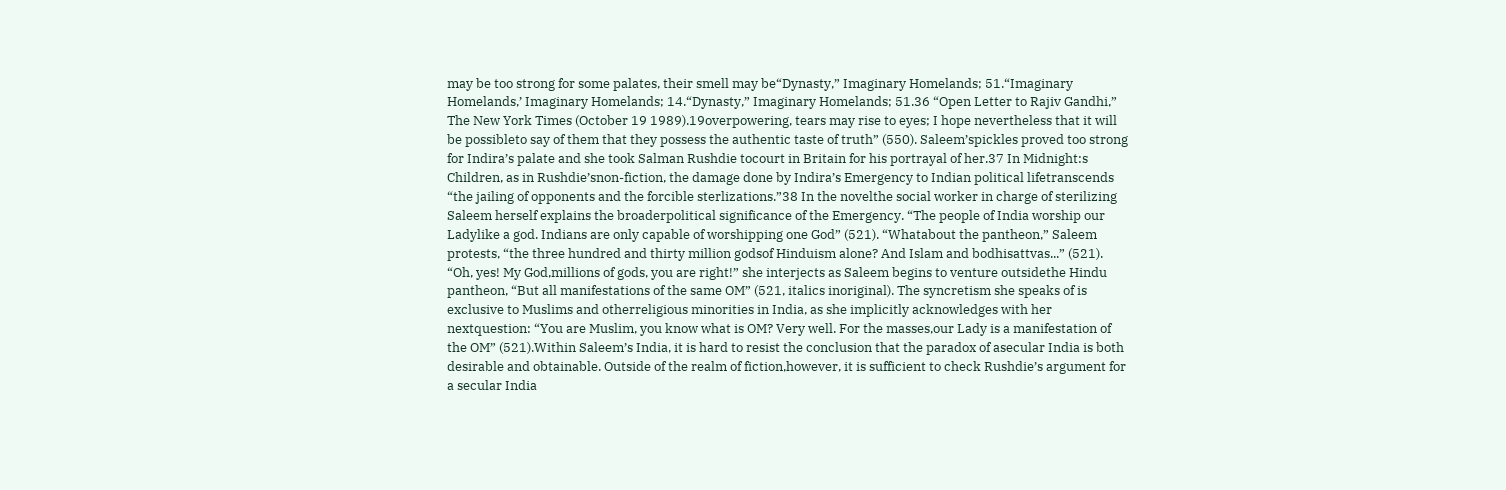may be too strong for some palates, their smell may be“Dynasty,” Imaginary Homelands; 51.“Imaginary Homelands,’ Imaginary Homelands; 14.“Dynasty,” Imaginary Homelands; 51.36 “Open Letter to Rajiv Gandhi,” The New York Times (October 19 1989).19overpowering, tears may rise to eyes; I hope nevertheless that it will be possibleto say of them that they possess the authentic taste of truth” (550). Saleem’spickles proved too strong for Indira’s palate and she took Salman Rushdie tocourt in Britain for his portrayal of her.37 In Midnight:s Children, as in Rushdie’snon-fiction, the damage done by Indira’s Emergency to Indian political lifetranscends “the jailing of opponents and the forcible sterlizations.”38 In the novelthe social worker in charge of sterilizing Saleem herself explains the broaderpolitical significance of the Emergency. “The people of India worship our Ladylike a god. Indians are only capable of worshipping one God” (521). “Whatabout the pantheon,” Saleem protests, “the three hundred and thirty million godsof Hinduism alone? And Islam and bodhisattvas...” (521). “Oh, yes! My God,millions of gods, you are right!” she interjects as Saleem begins to venture outsidethe Hindu pantheon, “But all manifestations of the same OM” (521, italics inoriginal). The syncretism she speaks of is exclusive to Muslims and otherreligious minorities in India, as she implicitly acknowledges with her nextquestion: “You are Muslim, you know what is OM? Very well. For the masses,our Lady is a manifestation of the OM” (521).Within Saleem’s India, it is hard to resist the conclusion that the paradox of asecular India is both desirable and obtainable. Outside of the realm of fiction,however, it is sufficient to check Rushdie’s argument for a secular India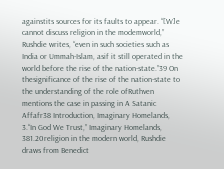againstits sources for its faults to appear. “[W]e cannot discuss religion in the modemworld,” Rushdie writes, “even in such societies such as India or Ummah-Islam, asif it still operated in the world before the rise of the nation-state.”39 On thesignificance of the rise of the nation-state to the understanding of the role ofRuthven mentions the case in passing in A Satanic Affafr38 Introduction, Imaginary Homelands, 3.“In God We Trust,” Imaginary Homelands, 381.20religion in the modern world, Rushdie draws from Benedict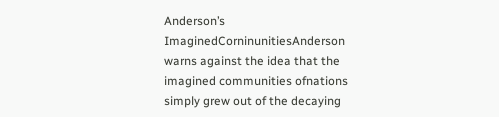Anderson’s ImaginedCorninunitiesAnderson warns against the idea that the imagined communities ofnations simply grew out of the decaying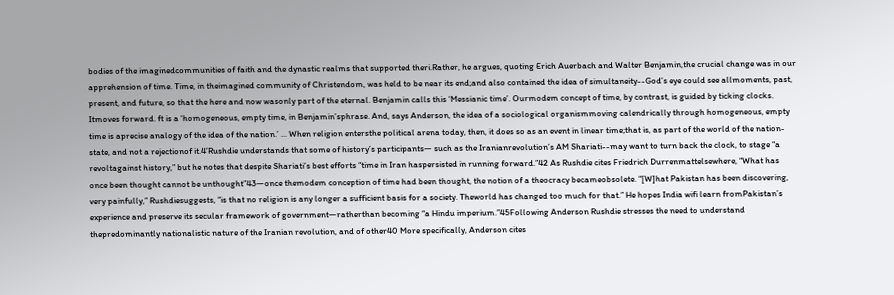bodies of the imaginedcommunities of faith and the dynastic realms that supported theri.Rather, he argues, quoting Erich Auerbach and Walter Benjamin,the crucial change was in our apprehension of time. Time, in theimagined community of Christendom, was held to be near its end;and also contained the idea of simultaneity--God’s eye could see allmoments, past, present, and future, so that the here and now wasonly part of the eternal. Benjamin calls this ‘Messianic time’. Ourmodem concept of time, by contrast, is guided by ticking clocks. Itmoves forward. ft is a ‘homogeneous, empty time, in Benjamin’sphrase. And, says Anderson, the idea of a sociological organismmoving calendrically through homogeneous, empty time is aprecise analogy of the idea of the nation.’ ... When religion entersthe political arena today, then, it does so as an event in linear time;that is, as part of the world of the nation-state, and not a rejectionof it.4’Rushdie understands that some of history’s participants— such as the Iranianrevolution’s AM Shariati--may want to turn back the clock, to stage “a revoltagainst history,” but he notes that despite Shariati’s best efforts “time in Iran haspersisted in running forward.”42 As Rushdie cites Friedrich Durrenmattelsewhere, “What has once been thought cannot be unthought”43—once themodem conception of time had been thought, the notion of a theocracy becameobsolete. “[W]hat Pakistan has been discovering, very painfully,” Rushdiesuggests, “is that no religion is any longer a sufficient basis for a society. Theworld has changed too much for that.” He hopes India wifi learn fromPakistan’s experience and preserve its secular framework of government—ratherthan becoming “a Hindu imperium.”45Following Anderson Rushdie stresses the need to understand thepredominantly nationalistic nature of the Iranian revolution, and of other40 More specifically, Anderson cites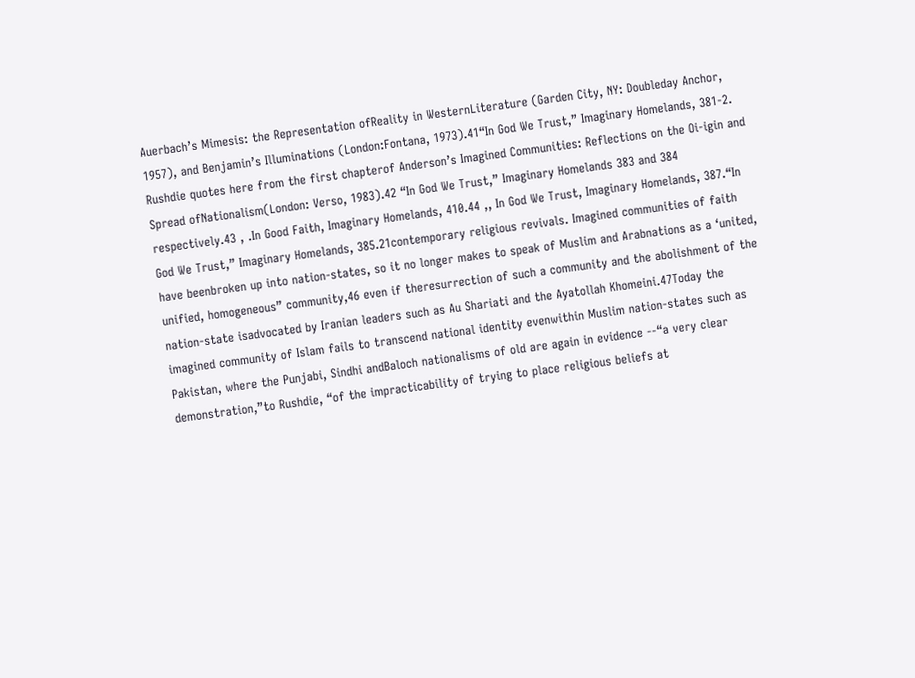Auerbach’s Mimesis: the Representation ofReality in WesternLiterature (Garden City, NY: Doubleday Anchor, 1957), and Benjamin’s Illuminations (London:Fontana, 1973).41“In God We Trust,” Imaginary Homelands, 381-2. Rushdie quotes here from the first chapterof Anderson’s Imagined Communities: Reflections on the Oi-igin and Spread ofNationalism(London: Verso, 1983).42 “In God We Trust,” Imaginary Homelands 383 and 384 respectively.43 , .In Good Faith, Imaginary Homelands, 410.44 ,, In God We Trust, Imaginary Homelands, 387.“In God We Trust,” Imaginary Homelands, 385.21contemporary religious revivals. Imagined communities of faith have beenbroken up into nation-states, so it no longer makes to speak of Muslim and Arabnations as a ‘united, unified, homogeneous” community,46 even if theresurrection of such a community and the abolishment of the nation-state isadvocated by Iranian leaders such as Au Shariati and the Ayatollah Khomeini.47Today the imagined community of Islam fails to transcend national identity evenwithin Muslim nation-states such as Pakistan, where the Punjabi, Sindhi andBaloch nationalisms of old are again in evidence --“a very clear demonstration,”to Rushdie, “of the impracticability of trying to place religious beliefs at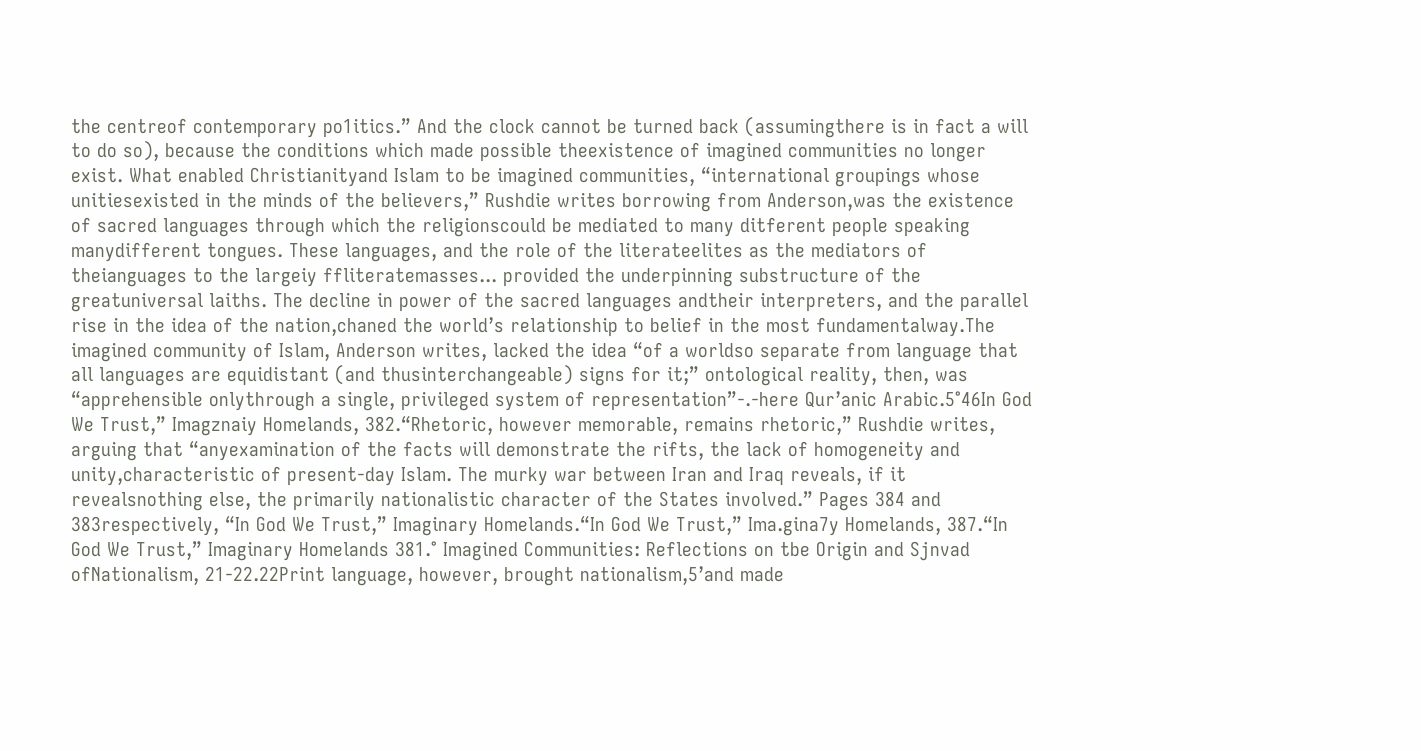the centreof contemporary po1itics.” And the clock cannot be turned back (assumingthere is in fact a will to do so), because the conditions which made possible theexistence of imagined communities no longer exist. What enabled Christianityand Islam to be imagined communities, “international groupings whose unitiesexisted in the minds of the believers,” Rushdie writes borrowing from Anderson,was the existence of sacred languages through which the religionscould be mediated to many ditferent people speaking manydifferent tongues. These languages, and the role of the literateelites as the mediators of theianguages to the largeiy ffliteratemasses... provided the underpinning substructure of the greatuniversal laiths. The decline in power of the sacred languages andtheir interpreters, and the parallel rise in the idea of the nation,chaned the world’s relationship to belief in the most fundamentalway.The imagined community of Islam, Anderson writes, lacked the idea “of a worldso separate from language that all languages are equidistant (and thusinterchangeable) signs for it;” ontological reality, then, was “apprehensible onlythrough a single, privileged system of representation”-.-here Qur’anic Arabic.5°46In God We Trust,” Imagznaiy Homelands, 382.“Rhetoric, however memorable, remains rhetoric,” Rushdie writes, arguing that “anyexamination of the facts will demonstrate the rifts, the lack of homogeneity and unity,characteristic of present-day Islam. The murky war between Iran and Iraq reveals, if it revealsnothing else, the primarily nationalistic character of the States involved.” Pages 384 and 383respectively, “In God We Trust,” Imaginary Homelands.“In God We Trust,” Ima.gina7y Homelands, 387.“In God We Trust,” Imaginary Homelands 381.° Imagined Communities: Reflections on tbe Origin and Sjnvad ofNationalism, 21-22.22Print language, however, brought nationalism,5’and made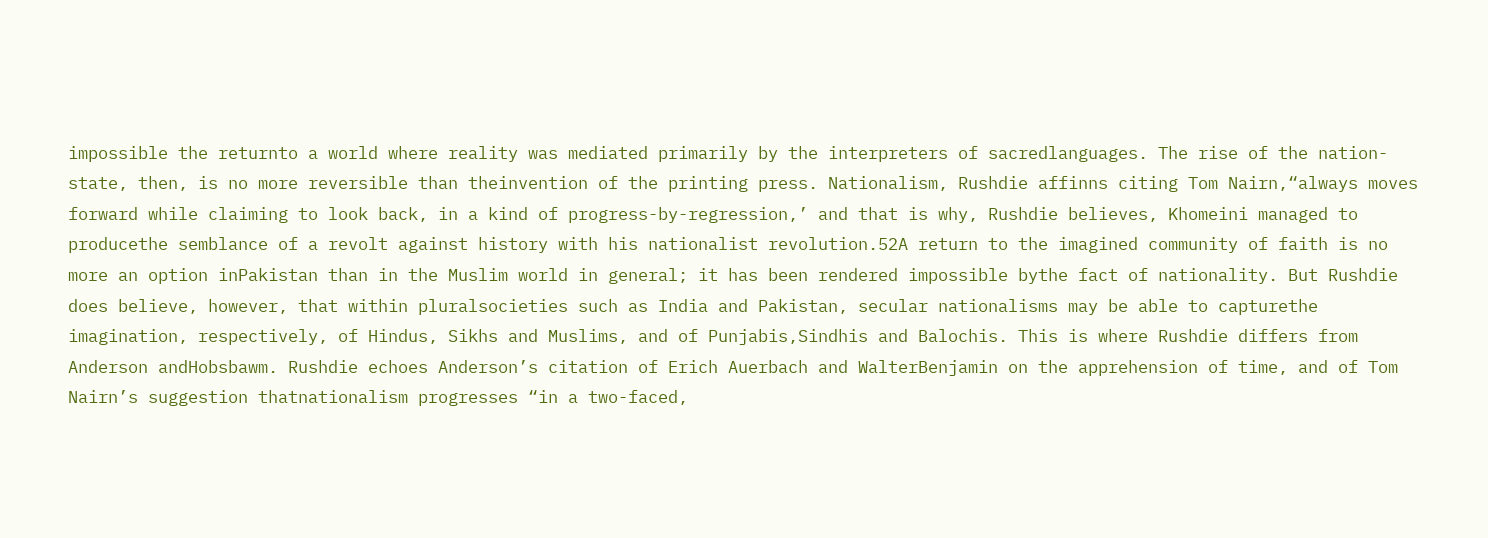impossible the returnto a world where reality was mediated primarily by the interpreters of sacredlanguages. The rise of the nation-state, then, is no more reversible than theinvention of the printing press. Nationalism, Rushdie affinns citing Tom Nairn,“always moves forward while claiming to look back, in a kind of progress-by-regression,’ and that is why, Rushdie believes, Khomeini managed to producethe semblance of a revolt against history with his nationalist revolution.52A return to the imagined community of faith is no more an option inPakistan than in the Muslim world in general; it has been rendered impossible bythe fact of nationality. But Rushdie does believe, however, that within pluralsocieties such as India and Pakistan, secular nationalisms may be able to capturethe imagination, respectively, of Hindus, Sikhs and Muslims, and of Punjabis,Sindhis and Balochis. This is where Rushdie differs from Anderson andHobsbawm. Rushdie echoes Anderson’s citation of Erich Auerbach and WalterBenjamin on the apprehension of time, and of Tom Nairn’s suggestion thatnationalism progresses “in a two-faced,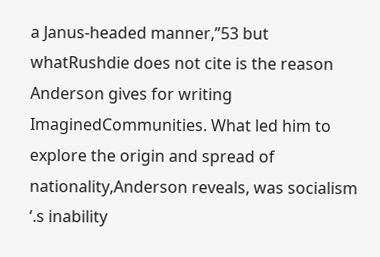a Janus-headed manner,”53 but whatRushdie does not cite is the reason Anderson gives for writing ImaginedCommunities. What led him to explore the origin and spread of nationality,Anderson reveals, was socialism ‘.s inability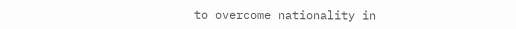to overcome nationality in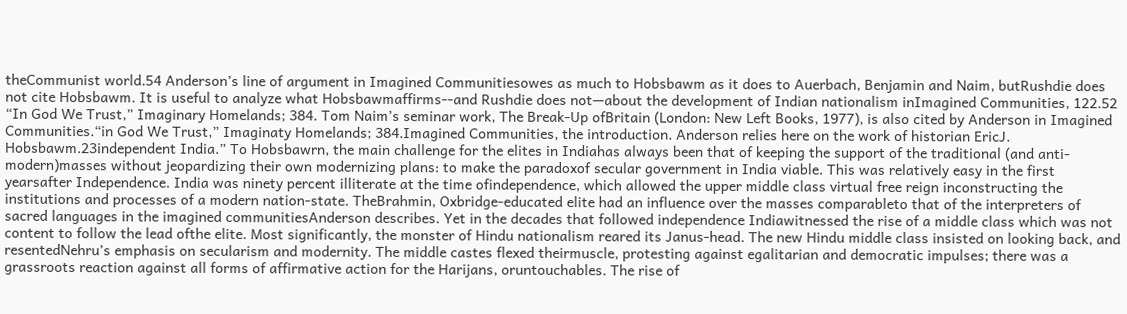theCommunist world.54 Anderson’s line of argument in Imagined Communitiesowes as much to Hobsbawm as it does to Auerbach, Benjamin and Naim, butRushdie does not cite Hobsbawm. It is useful to analyze what Hobsbawmaffirms--and Rushdie does not—about the development of Indian nationalism inImagined Communities, 122.52 “In God We Trust,” Imaginary Homelands; 384. Tom Naim’s seminar work, The Break-Up ofBritain (London: New Left Books, 1977), is also cited by Anderson in Imagined Communities.“in God We Trust,” Imaginaty Homelands; 384.Imagined Communities, the introduction. Anderson relies here on the work of historian EricJ. Hobsbawm.23independent India.” To Hobsbawrn, the main challenge for the elites in Indiahas always been that of keeping the support of the traditional (and anti-modern)masses without jeopardizing their own modernizing plans: to make the paradoxof secular government in India viable. This was relatively easy in the first yearsafter Independence. India was ninety percent illiterate at the time ofindependence, which allowed the upper middle class virtual free reign inconstructing the institutions and processes of a modern nation-state. TheBrahmin, Oxbridge-educated elite had an influence over the masses comparableto that of the interpreters of sacred languages in the imagined communitiesAnderson describes. Yet in the decades that followed independence Indiawitnessed the rise of a middle class which was not content to follow the lead ofthe elite. Most significantly, the monster of Hindu nationalism reared its Janus-head. The new Hindu middle class insisted on looking back, and resentedNehru’s emphasis on secularism and modernity. The middle castes flexed theirmuscle, protesting against egalitarian and democratic impulses; there was a grassroots reaction against all forms of affirmative action for the Harijans, oruntouchables. The rise of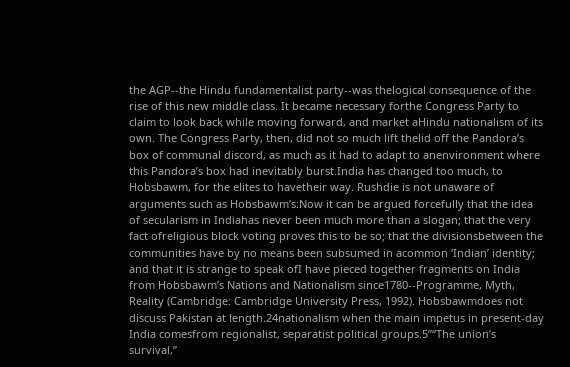the AGP--the Hindu fundamentalist party--was thelogical consequence of the rise of this new middle class. It became necessary forthe Congress Party to claim to look back while moving forward, and market aHindu nationalism of its own. The Congress Party, then, did not so much lift thelid off the Pandora’s box of communal discord, as much as it had to adapt to anenvironment where this Pandora’s box had inevitably burst.India has changed too much, to Hobsbawm, for the elites to havetheir way. Rushdie is not unaware of arguments such as Hobsbawm’s:Now it can be argued forcefully that the idea of secularism in Indiahas never been much more than a slogan; that the very fact ofreligious block voting proves this to be so; that the divisionsbetween the communities have by no means been subsumed in acommon ‘Indian’ identity; and that it is strange to speak ofI have pieced together fragments on India from Hobsbawm’s Nations and Nationalism since1780--Programme, Myth, Reality (Cambridge: Cambridge University Press, 1992). Hobsbawmdoes not discuss Pakistan at length.24nationalism when the main impetus in present-day India comesfrom regionalist, separatist political groups.5”“The union’s survival,”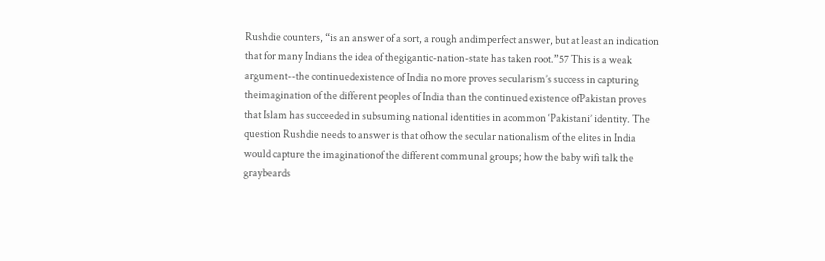Rushdie counters, “is an answer of a sort, a rough andimperfect answer, but at least an indication that for many Indians the idea of thegigantic-nation-state has taken root.”57 This is a weak argument--the continuedexistence of India no more proves secularism’s success in capturing theimagination of the different peoples of India than the continued existence ofPakistan proves that Islam has succeeded in subsuming national identities in acommon ‘Pakistani’ identity. The question Rushdie needs to answer is that ofhow the secular nationalism of the elites in India would capture the imaginationof the different communal groups; how the baby wifi talk the graybeards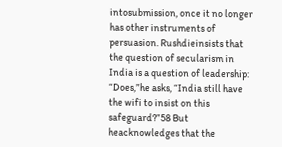intosubmission, once it no longer has other instruments of persuasion. Rushdieinsists that the question of secularism in India is a question of leadership: “Does,”he asks, “India still have the wifi to insist on this safeguard?”58 But heacknowledges that the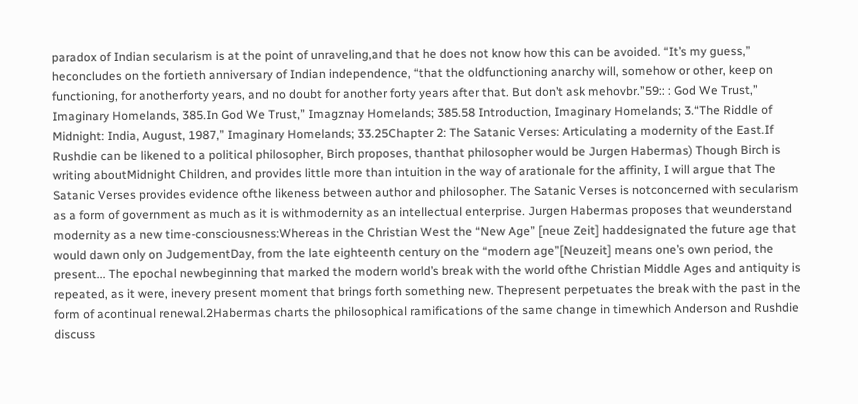paradox of Indian secularism is at the point of unraveling,and that he does not know how this can be avoided. “It’s my guess,” heconcludes on the fortieth anniversary of Indian independence, “that the oldfunctioning anarchy will, somehow or other, keep on functioning, for anotherforty years, and no doubt for another forty years after that. But don’t ask mehovbr.”59:: : God We Trust,” Imaginary Homelands, 385.In God We Trust,” Imagznay Homelands; 385.58 Introduction, Imaginary Homelands; 3.“The Riddle of Midnight: India, August, 1987,” Imaginary Homelands; 33.25Chapter 2: The Satanic Verses: Articulating a modernity of the East.If Rushdie can be likened to a political philosopher, Birch proposes, thanthat philosopher would be Jurgen Habermas) Though Birch is writing aboutMidnight Children, and provides little more than intuition in the way of arationale for the affinity, I will argue that The Satanic Verses provides evidence ofthe likeness between author and philosopher. The Satanic Verses is notconcerned with secularism as a form of government as much as it is withmodernity as an intellectual enterprise. Jurgen Habermas proposes that weunderstand modernity as a new time-consciousness:Whereas in the Christian West the “New Age” [neue Zeit] haddesignated the future age that would dawn only on JudgementDay, from the late eighteenth century on the “modern age”[Neuzeit] means one’s own period, the present... The epochal newbeginning that marked the modern world’s break with the world ofthe Christian Middle Ages and antiquity is repeated, as it were, inevery present moment that brings forth something new. Thepresent perpetuates the break with the past in the form of acontinual renewal.2Habermas charts the philosophical ramifications of the same change in timewhich Anderson and Rushdie discuss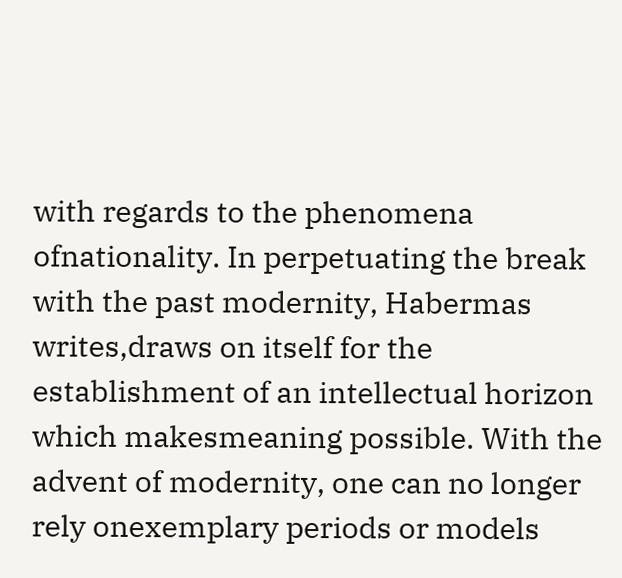with regards to the phenomena ofnationality. In perpetuating the break with the past modernity, Habermas writes,draws on itself for the establishment of an intellectual horizon which makesmeaning possible. With the advent of modernity, one can no longer rely onexemplary periods or models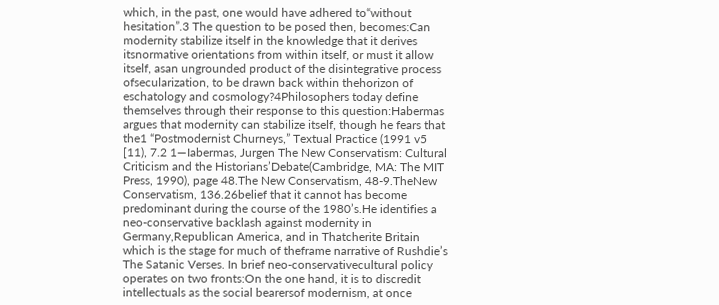which, in the past, one would have adhered to“without hesitation”.3 The question to be posed then, becomes:Can modernity stabilize itself in the knowledge that it derives itsnormative orientations from within itself, or must it allow itself, asan ungrounded product of the disintegrative process ofsecularization, to be drawn back within thehorizon of eschatology and cosmology?4Philosophers today define themselves through their response to this question:Habermas argues that modernity can stabilize itself, though he fears that the1 “Postmodernist Churneys,” Textual Practice (1991 v5 [11), 7.2 1—Iabermas, Jurgen The New Conservatism: Cultural Criticism and the Historians’Debate(Cambridge, MA: The MIT Press, 1990), page 48.The New Conservatism, 48-9.TheNew Conservatism, 136.26belief that it cannot has become predominant during the course of the 1980’s.He identifies a neo-conservative backlash against modernity in Germany,Republican America, and in Thatcherite Britain which is the stage for much of theframe narrative of Rushdie’s The Satanic Verses. In brief neo-conservativecultural policy operates on two fronts:On the one hand, it is to discredit intellectuals as the social bearersof modernism, at once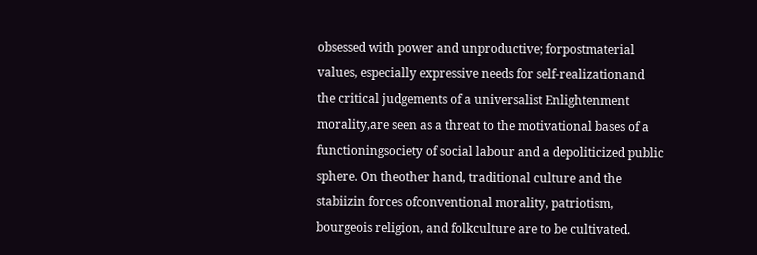obsessed with power and unproductive; forpostmaterial values, especially expressive needs for self-realizationand the critical judgements of a universalist Enlightenment morality,are seen as a threat to the motivational bases of a functioningsociety of social labour and a depoliticized public sphere. On theother hand, traditional culture and the stabiizin forces ofconventional morality, patriotism, bourgeois religion, and folkculture are to be cultivated.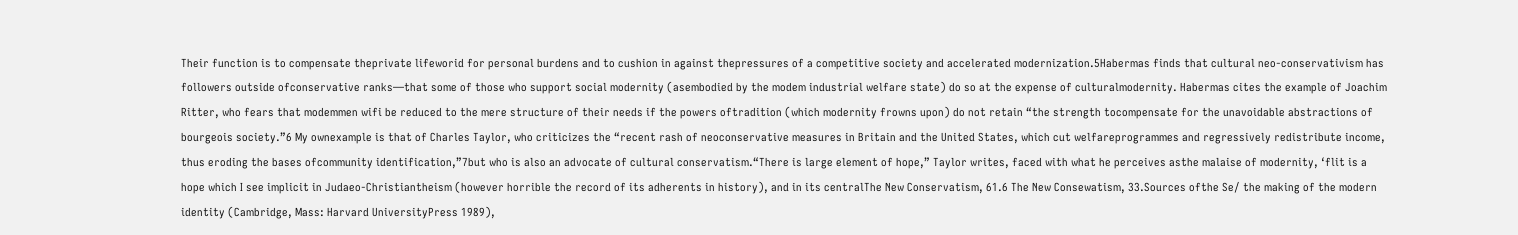Their function is to compensate theprivate lifeworid for personal burdens and to cushion in against thepressures of a competitive society and accelerated modernization.5Habermas finds that cultural neo-conservativism has followers outside ofconservative ranks—that some of those who support social modernity (asembodied by the modem industrial welfare state) do so at the expense of culturalmodernity. Habermas cites the example of Joachim Ritter, who fears that modemmen wifi be reduced to the mere structure of their needs if the powers oftradition (which modernity frowns upon) do not retain “the strength tocompensate for the unavoidable abstractions of bourgeois society.”6 My ownexample is that of Charles Taylor, who criticizes the “recent rash of neoconservative measures in Britain and the United States, which cut welfareprogrammes and regressively redistribute income, thus eroding the bases ofcommunity identification,”7but who is also an advocate of cultural conservatism.“There is large element of hope,” Taylor writes, faced with what he perceives asthe malaise of modernity, ‘flit is a hope which I see implicit in Judaeo-Christiantheism (however horrible the record of its adherents in history), and in its centralThe New Conservatism, 61.6 The New Consewatism, 33.Sources ofthe Se/ the making of the modern identity (Cambridge, Mass: Harvard UniversityPress 1989),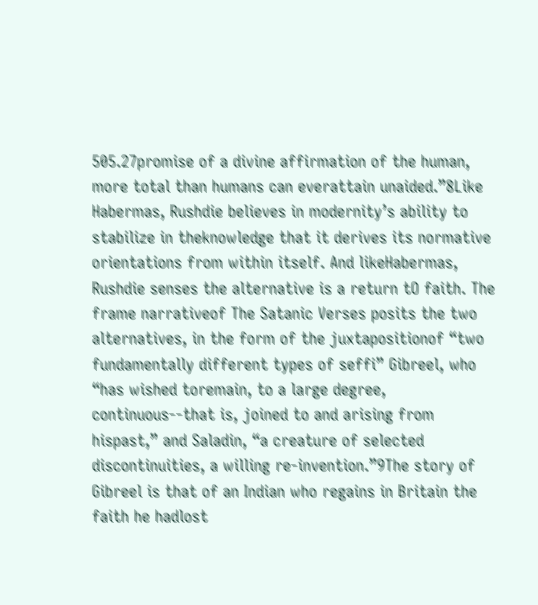505.27promise of a divine affirmation of the human, more total than humans can everattain unaided.”8Like Habermas, Rushdie believes in modernity’s ability to stabilize in theknowledge that it derives its normative orientations from within itself. And likeHabermas, Rushdie senses the alternative is a return tO faith. The frame narrativeof The Satanic Verses posits the two alternatives, in the form of the juxtapositionof “two fundamentally different types of seffi” Gibreel, who “has wished toremain, to a large degree, continuous--that is, joined to and arising from hispast,” and Saladin, “a creature of selected discontinuities, a willing re-invention.”9The story of Gibreel is that of an Indian who regains in Britain the faith he hadlost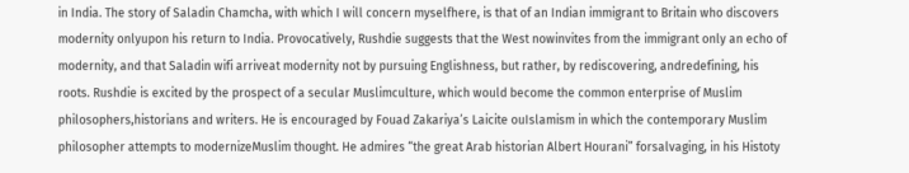in India. The story of Saladin Chamcha, with which I will concern myselfhere, is that of an Indian immigrant to Britain who discovers modernity onlyupon his return to India. Provocatively, Rushdie suggests that the West nowinvites from the immigrant only an echo of modernity, and that Saladin wifi arriveat modernity not by pursuing Englishness, but rather, by rediscovering, andredefining, his roots. Rushdie is excited by the prospect of a secular Muslimculture, which would become the common enterprise of Muslim philosophers,historians and writers. He is encouraged by Fouad Zakariya’s Laicite ouIslamism in which the contemporary Muslim philosopher attempts to modernizeMuslim thought. He admires “the great Arab historian Albert Hourani” forsalvaging, in his Histoty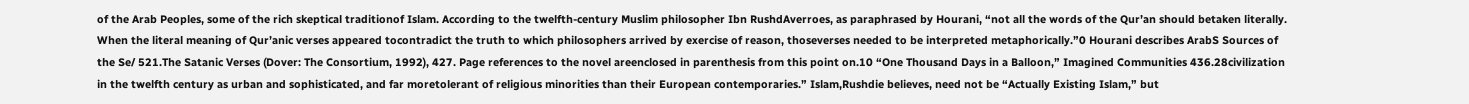of the Arab Peoples, some of the rich skeptical traditionof Islam. According to the twelfth-century Muslim philosopher Ibn RushdAverroes, as paraphrased by Hourani, “not all the words of the Qur’an should betaken literally. When the literal meaning of Qur’anic verses appeared tocontradict the truth to which philosophers arrived by exercise of reason, thoseverses needed to be interpreted metaphorically.”0 Hourani describes ArabS Sources of the Se/ 521.The Satanic Verses (Dover: The Consortium, 1992), 427. Page references to the novel areenclosed in parenthesis from this point on.10 “One Thousand Days in a Balloon,” Imagined Communities 436.28civilization in the twelfth century as urban and sophisticated, and far moretolerant of religious minorities than their European contemporaries.” Islam,Rushdie believes, need not be “Actually Existing Islam,” but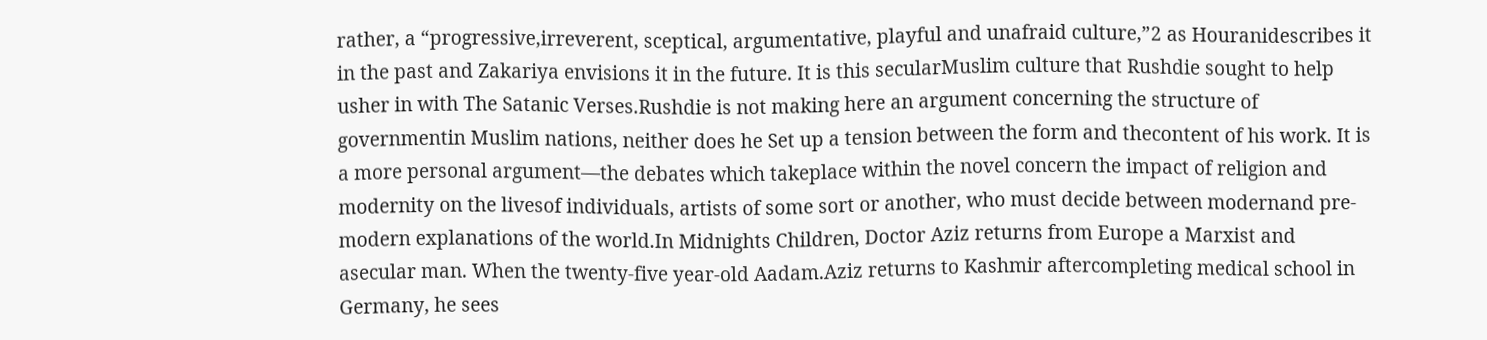rather, a “progressive,irreverent, sceptical, argumentative, playful and unafraid culture,”2 as Houranidescribes it in the past and Zakariya envisions it in the future. It is this secularMuslim culture that Rushdie sought to help usher in with The Satanic Verses.Rushdie is not making here an argument concerning the structure of governmentin Muslim nations, neither does he Set up a tension between the form and thecontent of his work. It is a more personal argument—the debates which takeplace within the novel concern the impact of religion and modernity on the livesof individuals, artists of some sort or another, who must decide between modernand pre-modern explanations of the world.In Midnights Children, Doctor Aziz returns from Europe a Marxist and asecular man. When the twenty-five year-old Aadam.Aziz returns to Kashmir aftercompleting medical school in Germany, he sees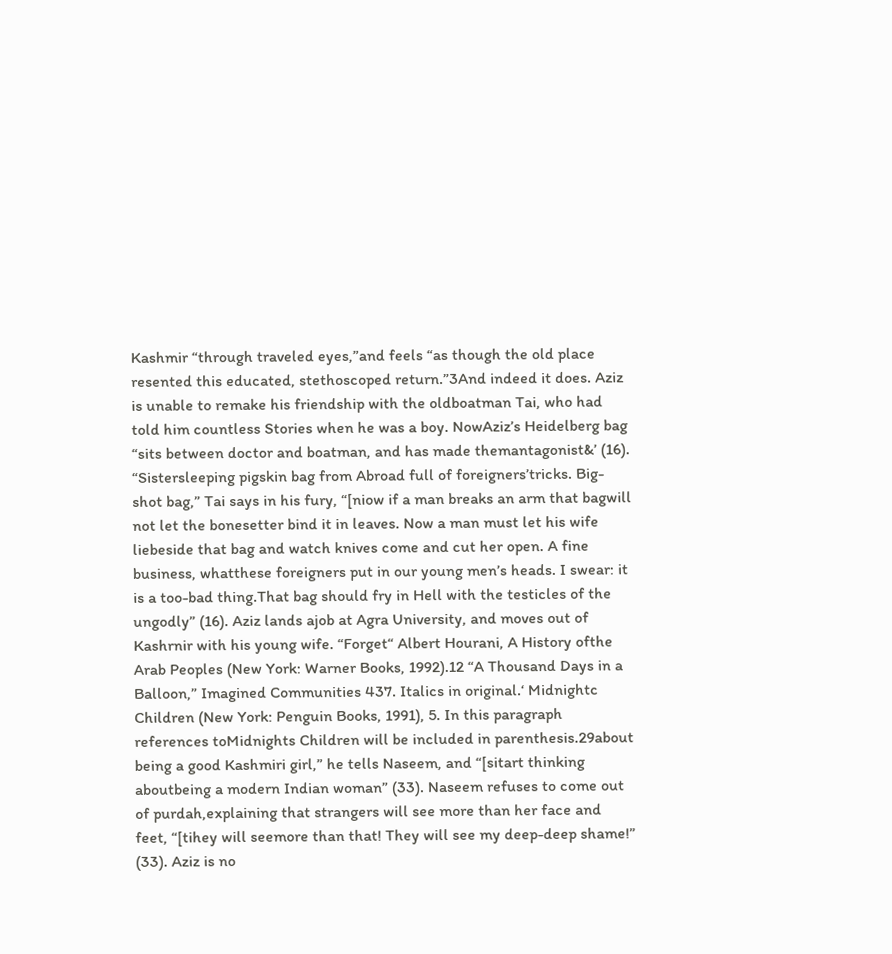Kashmir “through traveled eyes,”and feels “as though the old place resented this educated, stethoscoped return.”3And indeed it does. Aziz is unable to remake his friendship with the oldboatman Tai, who had told him countless Stories when he was a boy. NowAziz’s Heidelberg bag “sits between doctor and boatman, and has made themantagonist&’ (16). “Sistersleeping pigskin bag from Abroad full of foreigners’tricks. Big-shot bag,” Tai says in his fury, “[niow if a man breaks an arm that bagwill not let the bonesetter bind it in leaves. Now a man must let his wife liebeside that bag and watch knives come and cut her open. A fine business, whatthese foreigners put in our young men’s heads. I swear: it is a too-bad thing.That bag should fry in Hell with the testicles of the ungodly” (16). Aziz lands ajob at Agra University, and moves out of Kashrnir with his young wife. “Forget“ Albert Hourani, A History ofthe Arab Peoples (New York: Warner Books, 1992).12 “A Thousand Days in a Balloon,” Imagined Communities 437. Italics in original.‘ Midnightc Children (New York: Penguin Books, 1991), 5. In this paragraph references toMidnights Children will be included in parenthesis.29about being a good Kashmiri girl,” he tells Naseem, and “[sitart thinking aboutbeing a modern Indian woman” (33). Naseem refuses to come out of purdah,explaining that strangers will see more than her face and feet, “[tihey will seemore than that! They will see my deep-deep shame!” (33). Aziz is no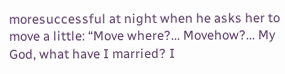moresuccessful at night when he asks her to move a little: “Move where?... Movehow?... My God, what have I married? I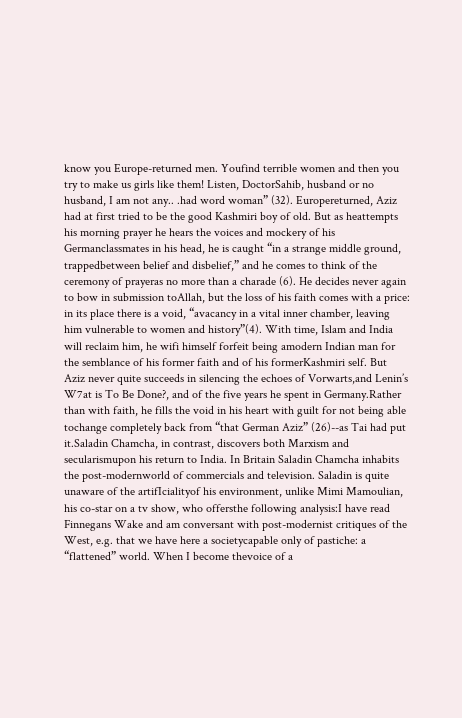know you Europe-returned men. Youfind terrible women and then you try to make us girls like them! Listen, DoctorSahib, husband or no husband, I am not any.. .had word woman” (32). Europereturned, Aziz had at first tried to be the good Kashmiri boy of old. But as heattempts his morning prayer he hears the voices and mockery of his Germanclassmates in his head, he is caught “in a strange middle ground, trappedbetween belief and disbelief,” and he comes to think of the ceremony of prayeras no more than a charade (6). He decides never again to bow in submission toAllah, but the loss of his faith comes with a price: in its place there is a void, “avacancy in a vital inner chamber, leaving him vulnerable to women and history”(4). With time, Islam and India will reclaim him, he wifi himself forfeit being amodern Indian man for the semblance of his former faith and of his formerKashmiri self. But Aziz never quite succeeds in silencing the echoes of Vorwarts,and Lenin’s W7at is To Be Done?, and of the five years he spent in Germany.Rather than with faith, he fills the void in his heart with guilt for not being able tochange completely back from “that German Aziz” (26)--as Tai had put it.Saladin Chamcha, in contrast, discovers both Marxism and secularismupon his return to India. In Britain Saladin Chamcha inhabits the post-modernworld of commercials and television. Saladin is quite unaware of the artifIcialityof his environment, unlike Mimi Mamoulian, his co-star on a tv show, who offersthe following analysis:I have read Finnegans Wake and am conversant with post-modernist critiques of the West, e.g. that we have here a societycapable only of pastiche: a “flattened” world. When I become thevoice of a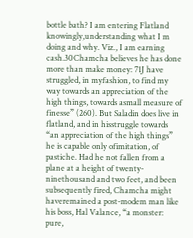bottle bath? I am entering Flatland knowingly,understanding what I m doing and why. Viz., I am earning cash.30Chamcha believes he has done more than make money: 71J have struggled, in myfashion, to find my way towards an appreciation of the high things, towards asmall measure of finesse” (260). But Saladin does live in flatland, and in hisstruggle towards “an appreciation of the high things” he is capable only ofimitation, of pastiche. Had he not fallen from a plane at a height of twenty-ninethousand and two feet, and been subsequently fired, Chamcha might haveremained a post-modem man like his boss, Hal Valance, “a monster: pure,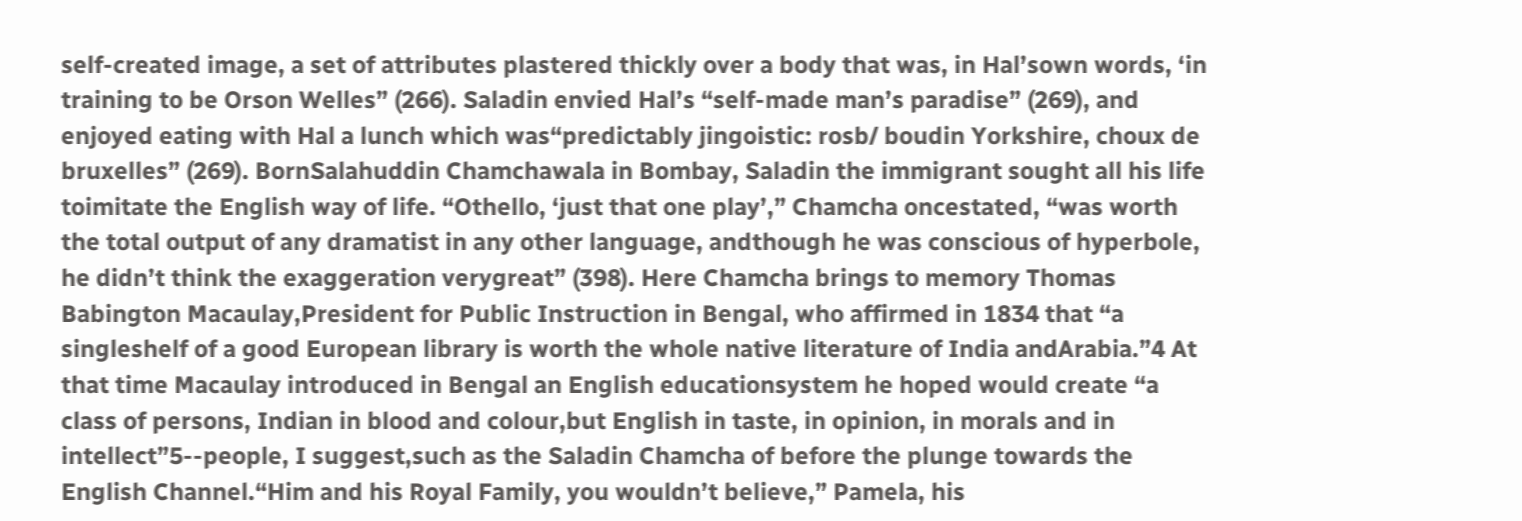self-created image, a set of attributes plastered thickly over a body that was, in Hal’sown words, ‘in training to be Orson Welles” (266). Saladin envied Hal’s “self-made man’s paradise” (269), and enjoyed eating with Hal a lunch which was“predictably jingoistic: rosb/ boudin Yorkshire, choux de bruxelles” (269). BornSalahuddin Chamchawala in Bombay, Saladin the immigrant sought all his life toimitate the English way of life. “Othello, ‘just that one play’,” Chamcha oncestated, “was worth the total output of any dramatist in any other language, andthough he was conscious of hyperbole, he didn’t think the exaggeration verygreat” (398). Here Chamcha brings to memory Thomas Babington Macaulay,President for Public Instruction in Bengal, who affirmed in 1834 that “a singleshelf of a good European library is worth the whole native literature of India andArabia.”4 At that time Macaulay introduced in Bengal an English educationsystem he hoped would create “a class of persons, Indian in blood and colour,but English in taste, in opinion, in morals and in intellect”5--people, I suggest,such as the Saladin Chamcha of before the plunge towards the English Channel.“Him and his Royal Family, you wouldn’t believe,” Pamela, his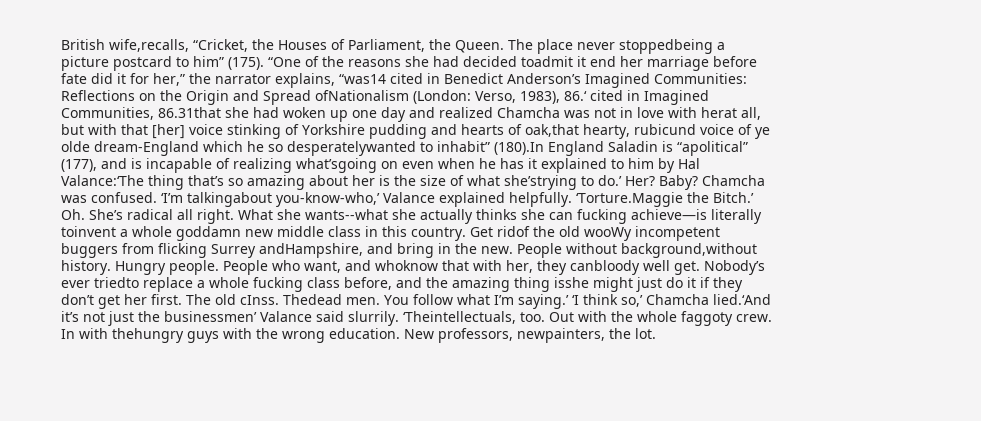British wife,recalls, “Cricket, the Houses of Parliament, the Queen. The place never stoppedbeing a picture postcard to him” (175). “One of the reasons she had decided toadmit it end her marriage before fate did it for her,” the narrator explains, “was14 cited in Benedict Anderson’s Imagined Communities: Reflections on the Origin and Spread ofNationalism (London: Verso, 1983), 86.‘ cited in Imagined Communities, 86.31that she had woken up one day and realized Chamcha was not in love with herat all, but with that [her] voice stinking of Yorkshire pudding and hearts of oak,that hearty, rubicund voice of ye olde dream-England which he so desperatelywanted to inhabit” (180).In England Saladin is “apolitical” (177), and is incapable of realizing what’sgoing on even when he has it explained to him by Hal Valance:‘The thing that’s so amazing about her is the size of what she’strying to do.’ Her? Baby? Chamcha was confused. ‘I’m talkingabout you-know-who,’ Valance explained helpfully. ‘Torture.Maggie the Bitch.’ Oh. She’s radical all right. What she wants--what she actually thinks she can fucking achieve—is literally toinvent a whole goddamn new middle class in this country. Get ridof the old wooWy incompetent buggers from flicking Surrey andHampshire, and bring in the new. People without background,without history. Hungry people. People who want, and whoknow that with her, they canbloody well get. Nobody’s ever triedto replace a whole fucking class before, and the amazing thing isshe might just do it if they don’t get her first. The old cInss. Thedead men. You follow what I’m saying.’ ‘I think so,’ Chamcha lied.‘And it’s not just the businessmen’ Valance said slurrily. ‘Theintellectuals, too. Out with the whole faggoty crew. In with thehungry guys with the wrong education. New professors, newpainters, the lot.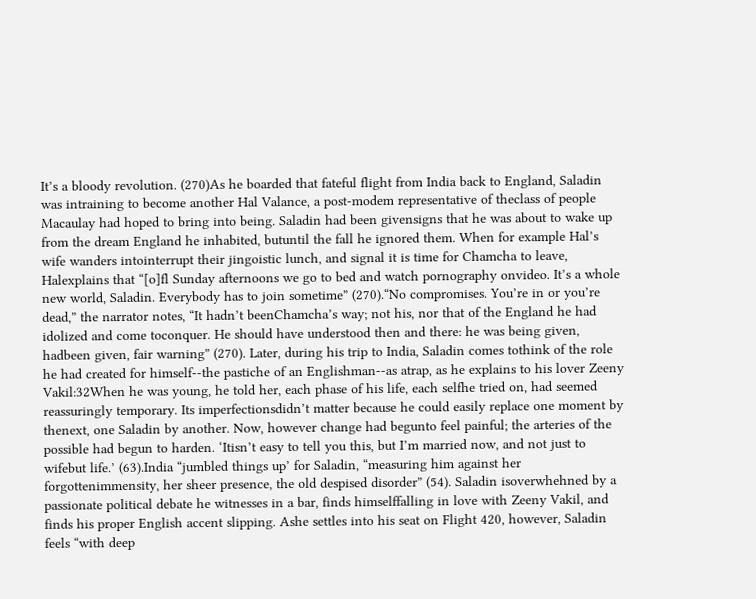It’s a bloody revolution. (270)As he boarded that fateful flight from India back to England, Saladin was intraining to become another Hal Valance, a post-modem representative of theclass of people Macaulay had hoped to bring into being. Saladin had been givensigns that he was about to wake up from the dream England he inhabited, butuntil the fall he ignored them. When for example Hal’s wife wanders intointerrupt their jingoistic lunch, and signal it is time for Chamcha to leave, Halexplains that “[o]fl Sunday afternoons we go to bed and watch pornography onvideo. It’s a whole new world, Saladin. Everybody has to join sometime” (270).“No compromises. You’re in or you’re dead,” the narrator notes, “It hadn’t beenChamcha’s way; not his, nor that of the England he had idolized and come toconquer. He should have understood then and there: he was being given, hadbeen given, fair warning” (270). Later, during his trip to India, Saladin comes tothink of the role he had created for himself--the pastiche of an Englishman--as atrap, as he explains to his lover Zeeny Vakil:32When he was young, he told her, each phase of his life, each selfhe tried on, had seemed reassuringly temporary. Its imperfectionsdidn’t matter because he could easily replace one moment by thenext, one Saladin by another. Now, however change had begunto feel painful; the arteries of the possible had begun to harden. ‘Itisn’t easy to tell you this, but I’m married now, and not just to wifebut life.’ (63).India “jumbled things up’ for Saladin, “measuring him against her forgottenimmensity, her sheer presence, the old despised disorder” (54). Saladin isoverwhehned by a passionate political debate he witnesses in a bar, finds himselffalling in love with Zeeny Vakil, and finds his proper English accent slipping. Ashe settles into his seat on Flight 420, however, Saladin feels “with deep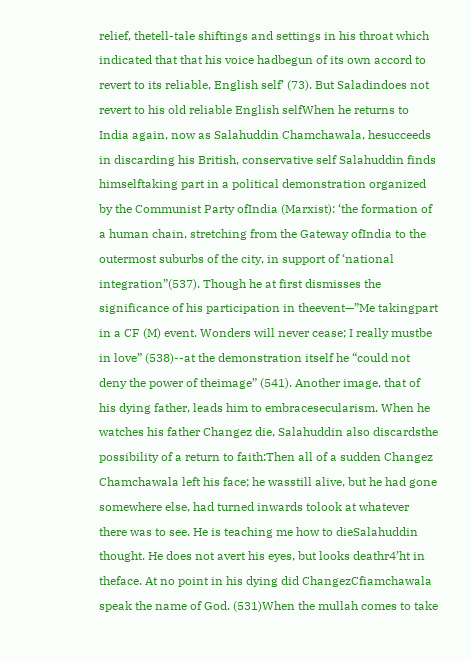relief, thetell-tale shiftings and settings in his throat which indicated that that his voice hadbegun of its own accord to revert to its reliable, English self’ (73). But Saladindoes not revert to his old reliable English selfWhen he returns to India again, now as Salahuddin Chamchawala, hesucceeds in discarding his British, conservative self Salahuddin finds himselftaking part in a political demonstration organized by the Communist Party ofIndia (Marxist): ‘the formation of a human chain, stretching from the Gateway ofIndia to the outermost suburbs of the city, in support of ‘national integration”(537). Though he at first dismisses the significance of his participation in theevent—”Me takingpart in a CF (M) event. Wonders will never cease; I really mustbe in love” (538)--at the demonstration itself he “could not deny the power of theimage” (541). Another image, that of his dying father, leads him to embracesecularism. When he watches his father Changez die, Salahuddin also discardsthe possibility of a return to faith:Then all of a sudden Changez Chamchawala left his face; he wasstill alive, but he had gone somewhere else, had turned inwards tolook at whatever there was to see. He is teaching me how to dieSalahuddin thought. He does not avert his eyes, but looks deathr4’ht in theface. At no point in his dying did ChangezCfiamchawala speak the name of God. (531)When the mullah comes to take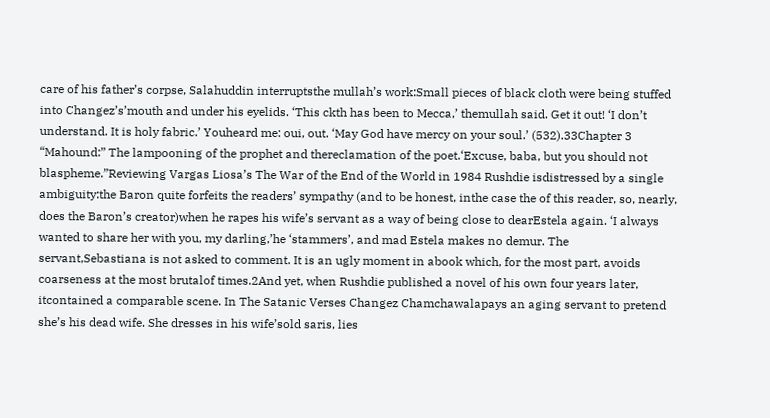care of his father’s corpse, Salahuddin interruptsthe mullah’s work:Small pieces of black cloth were being stuffed into Changez’s’mouth and under his eyelids. ‘This ckth has been to Mecca,’ themullah said. Get it out! ‘I don’t understand. It is holy fabric.’ Youheard me: oui, out. ‘May God have mercy on your soul.’ (532).33Chapter 3 “Mahound:” The lampooning of the prophet and thereclamation of the poet.‘Excuse, baba, but you should not blaspheme.”Reviewing Vargas Liosa’s The War of the End of the World in 1984 Rushdie isdistressed by a single ambiguity:the Baron quite forfeits the readers’ sympathy (and to be honest, inthe case the of this reader, so, nearly, does the Baron’s creator)when he rapes his wife’s servant as a way of being close to dearEstela again. ‘I always wanted to share her with you, my darling,’he ‘stammers’, and mad Estela makes no demur. The servant,Sebastiana is not asked to comment. It is an ugly moment in abook which, for the most part, avoids coarseness at the most brutalof times.2And yet, when Rushdie published a novel of his own four years later, itcontained a comparable scene. In The Satanic Verses Changez Chamchawalapays an aging servant to pretend she’s his dead wife. She dresses in his wife’sold saris, lies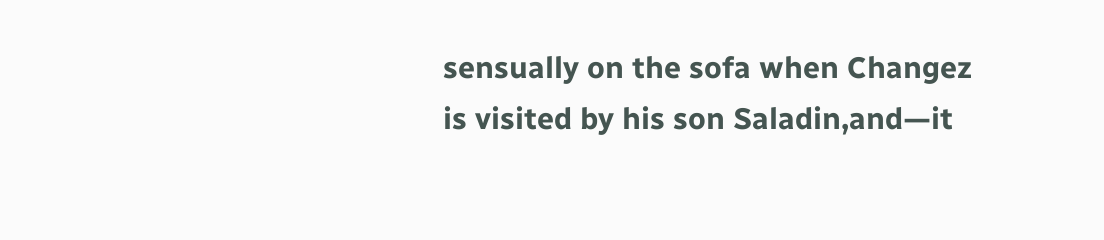sensually on the sofa when Changez is visited by his son Saladin,and—it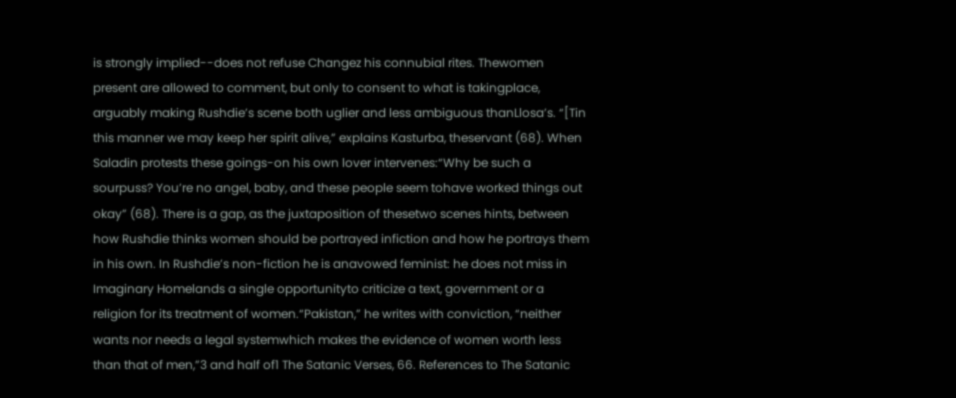is strongly implied--does not refuse Changez his connubial rites. Thewomen present are allowed to comment, but only to consent to what is takingplace, arguably making Rushdie’s scene both uglier and less ambiguous thanLlosa’s. “[Tin this manner we may keep her spirit alive,” explains Kasturba, theservant (68). When Saladin protests these goings-on his own lover intervenes:“Why be such a sourpuss? You’re no angel, baby, and these people seem tohave worked things out okay” (68). There is a gap, as the juxtaposition of thesetwo scenes hints, between how Rushdie thinks women should be portrayed infiction and how he portrays them in his own. In Rushdie’s non-fiction he is anavowed feminist: he does not miss in Imaginary Homelands a single opportunityto criticize a text, government or a religion for its treatment of women.“Pakistan,” he writes with conviction, “neither wants nor needs a legal systemwhich makes the evidence of women worth less than that of men,”3 and half of1 The Satanic Verses, 66. References to The Satanic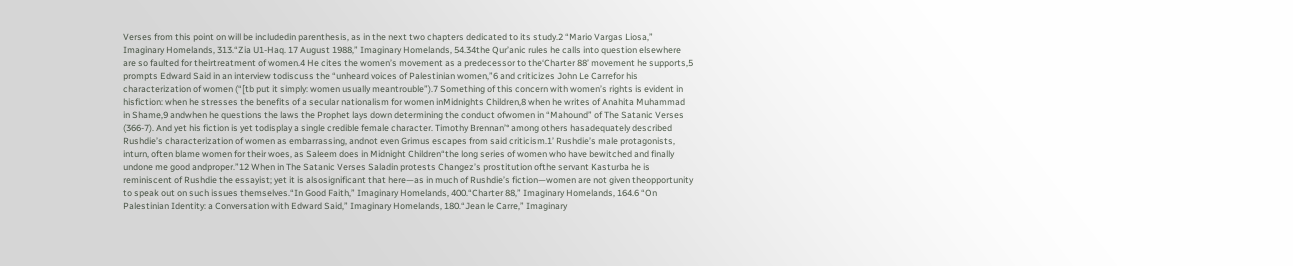Verses from this point on will be includedin parenthesis, as in the next two chapters dedicated to its study.2 “Mario Vargas Liosa,” Imaginary Homelands, 313.“Zia U1-Haq. 17 August 1988,” Imaginary Homelands, 54.34the Qur’anic rules he calls into question elsewhere are so faulted for theirtreatment of women.4 He cites the women’s movement as a predecessor to the‘Charter 88’ movement he supports,5 prompts Edward Said in an interview todiscuss the “unheard voices of Palestinian women,”6 and criticizes John Le Carrefor his characterization of women (“[tb put it simply: women usually meantrouble”).7 Something of this concern with women’s rights is evident in hisfiction: when he stresses the benefits of a secular nationalism for women inMidnights Children,8 when he writes of Anahita Muhammad in Shame,9 andwhen he questions the laws the Prophet lays down determining the conduct ofwomen in “Mahound” of The Satanic Verses (366-7). And yet his fiction is yet todisplay a single credible female character. Timothy Brennan’° among others hasadequately described Rushdie’s characterization of women as embarrassing, andnot even Grimus escapes from said criticism.1’ Rushdie’s male protagonists, inturn, often blame women for their woes, as Saleem does in Midnight Children“the long series of women who have bewitched and finally undone me good andproper.”12 When in The Satanic Verses Saladin protests Changez’s prostitution ofthe servant Kasturba he is reminiscent of Rushdie the essayist; yet it is alsosignificant that here—as in much of Rushdie’s fiction—women are not given theopportunity to speak out on such issues themselves.“In Good Faith,” Imaginary Homelands, 400.“Charter 88,” Imaginary Homelands, 164.6 “On Palestinian Identity: a Conversation with Edward Said,” Imaginary Homelands, 180.“Jean le Carre,” Imaginary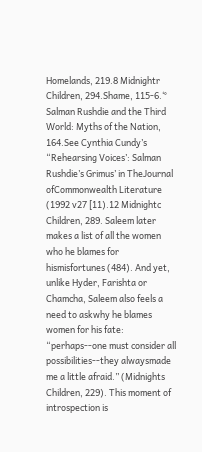Homelands, 219.8 Midnightr Children, 294.Shame, 115-6.‘° Salman Rushdie and the Third World: Myths of the Nation, 164.See Cynthia Cundy’s “Rehearsing Voices’: Salman Rushdie’s Grimus’ in TheJournal ofCommonwealth Literature (1992 v27 [11).12 Midnightc Children, 289. Saleem later makes a list of all the women who he blames for hismisfortunes (484). And yet, unlike Hyder, Farishta or Chamcha, Saleem also feels a need to askwhy he blames women for his fate: “perhaps--one must consider all possibilities--they alwaysmade me a little afraid.” (Midnights Children, 229). This moment of introspection is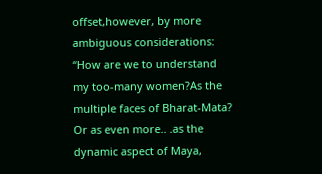offset,however, by more ambiguous considerations: “How are we to understand my too-many women?As the multiple faces of Bharat-Mata? Or as even more.. .as the dynamic aspect of Maya,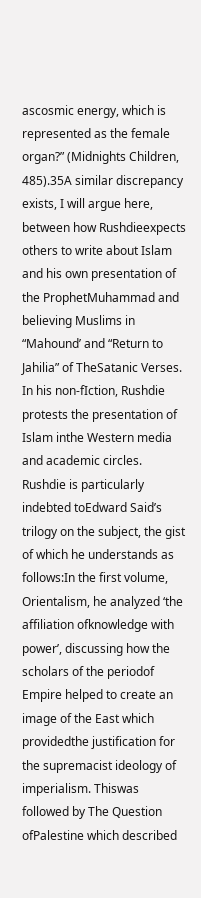ascosmic energy, which is represented as the female organ?” (Midnights Children, 485).35A similar discrepancy exists, I will argue here, between how Rushdieexpects others to write about Islam and his own presentation of the ProphetMuhammad and believing Muslims in “Mahound’ and “Return to Jahilia” of TheSatanic Verses. In his non-fIction, Rushdie protests the presentation of Islam inthe Western media and academic circles. Rushdie is particularly indebted toEdward Said’s trilogy on the subject, the gist of which he understands as follows:In the first volume, Orientalism, he analyzed ‘the affiliation ofknowledge with power’, discussing how the scholars of the periodof Empire helped to create an image of the East which providedthe justification for the supremacist ideology of imperialism. Thiswas followed by The Question ofPalestine which described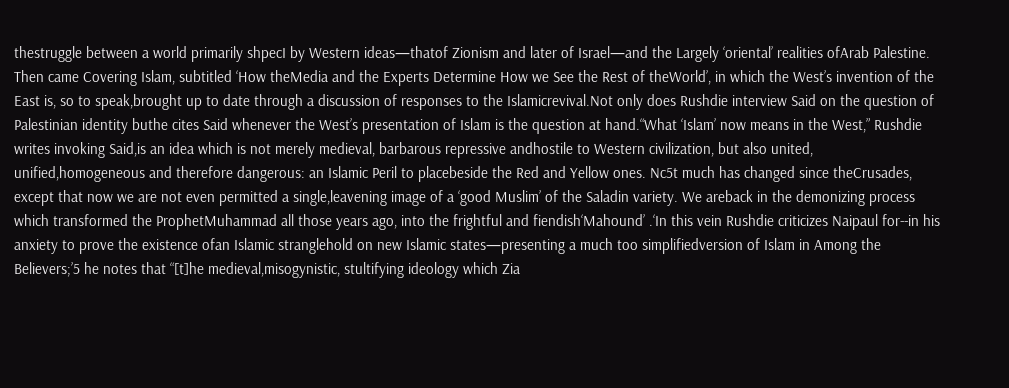thestruggle between a world primarily shpecI by Western ideas—thatof Zionism and later of Israel—and the Largely ‘oriental’ realities ofArab Palestine. Then came Covering Islam, subtitled ‘How theMedia and the Experts Determine How we See the Rest of theWorld’, in which the West’s invention of the East is, so to speak,brought up to date through a discussion of responses to the Islamicrevival.Not only does Rushdie interview Said on the question of Palestinian identity buthe cites Said whenever the West’s presentation of Islam is the question at hand.“What ‘Islam’ now means in the West,” Rushdie writes invoking Said,is an idea which is not merely medieval, barbarous repressive andhostile to Western civilization, but also united, unified,homogeneous and therefore dangerous: an Islamic Peril to placebeside the Red and Yellow ones. Nc5t much has changed since theCrusades, except that now we are not even permitted a single,leavening image of a ‘good Muslim’ of the Saladin variety. We areback in the demonizing process which transformed the ProphetMuhammad all those years ago, into the frightful and fiendish‘Mahound’ .‘In this vein Rushdie criticizes Naipaul for--in his anxiety to prove the existence ofan Islamic stranglehold on new Islamic states—presenting a much too simplifiedversion of Islam in Among the Believers;’5 he notes that “[t]he medieval,misogynistic, stultifying ideology which Zia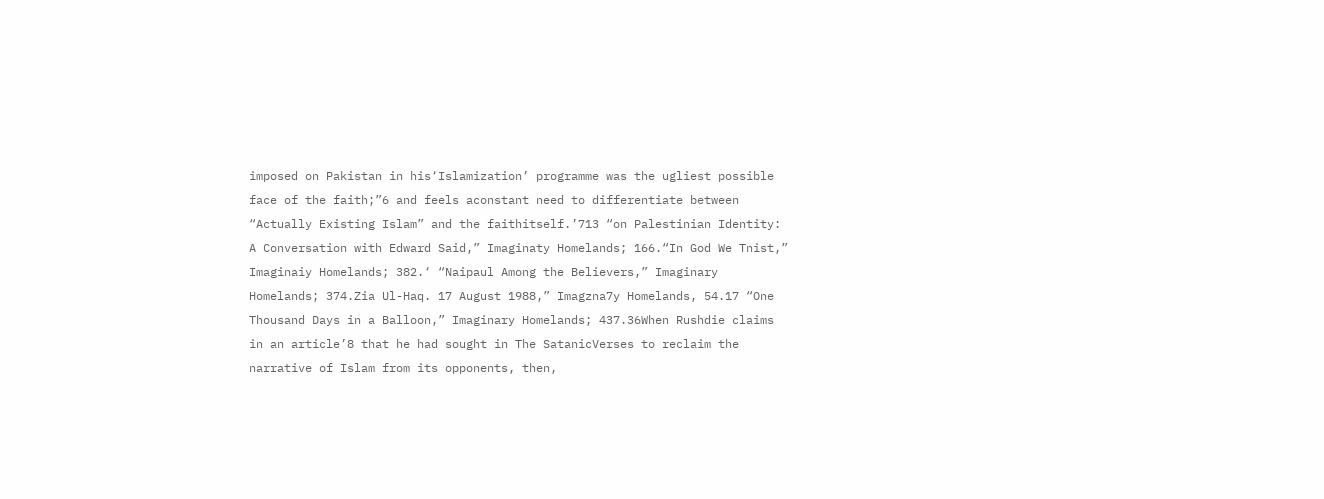imposed on Pakistan in his‘Islamization’ programme was the ugliest possible face of the faith;”6 and feels aconstant need to differentiate between “Actually Existing Islam” and the faithitself.’713 “on Palestinian Identity: A Conversation with Edward Said,” Imaginaty Homelands; 166.“In God We Tnist,” Imaginaiy Homelands; 382.‘ “Naipaul Among the Believers,” Imaginary Homelands; 374.Zia Ul-Haq. 17 August 1988,” Imagzna7y Homelands, 54.17 “One Thousand Days in a Balloon,” Imaginary Homelands; 437.36When Rushdie claims in an article’8 that he had sought in The SatanicVerses to reclaim the narrative of Islam from its opponents, then,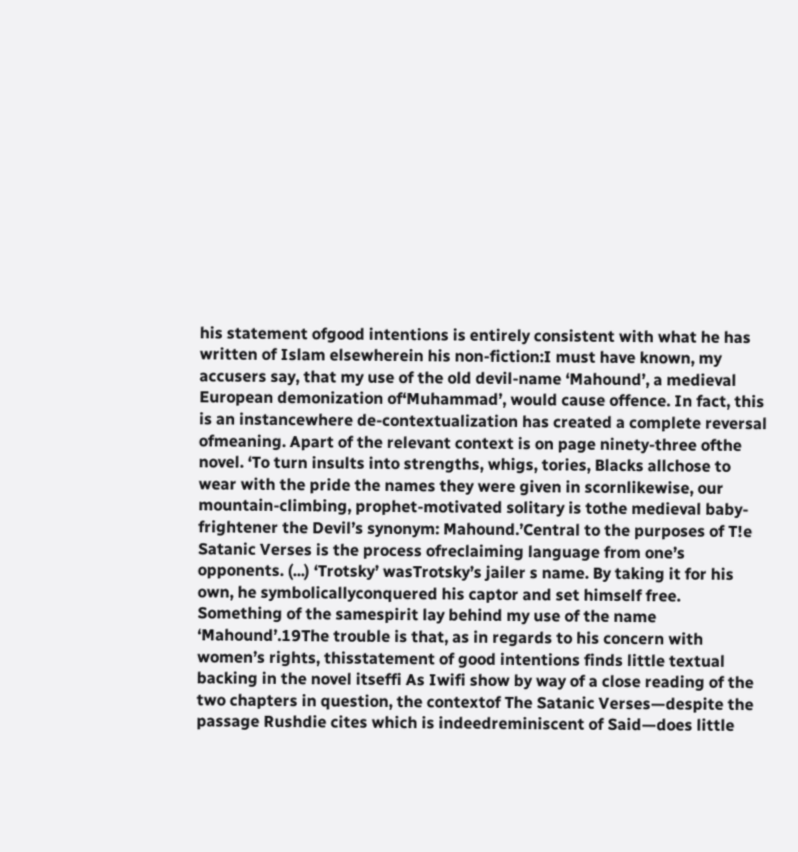his statement ofgood intentions is entirely consistent with what he has written of Islam elsewherein his non-fiction:I must have known, my accusers say, that my use of the old devil-name ‘Mahound’, a medieval European demonization of‘Muhammad’, would cause offence. In fact, this is an instancewhere de-contextualization has created a complete reversal ofmeaning. Apart of the relevant context is on page ninety-three ofthe novel. ‘To turn insults into strengths, whigs, tories, Blacks allchose to wear with the pride the names they were given in scornlikewise, our mountain-climbing, prophet-motivated solitary is tothe medieval baby-frightener the Devil’s synonym: Mahound.’Central to the purposes of T!e Satanic Verses is the process ofreclaiming language from one’s opponents. (...) ‘Trotsky’ wasTrotsky’s jailer s name. By taking it for his own, he symbolicallyconquered his captor and set himself free. Something of the samespirit lay behind my use of the name ‘Mahound’.19The trouble is that, as in regards to his concern with women’s rights, thisstatement of good intentions finds little textual backing in the novel itseffi As Iwifi show by way of a close reading of the two chapters in question, the contextof The Satanic Verses—despite the passage Rushdie cites which is indeedreminiscent of Said—does little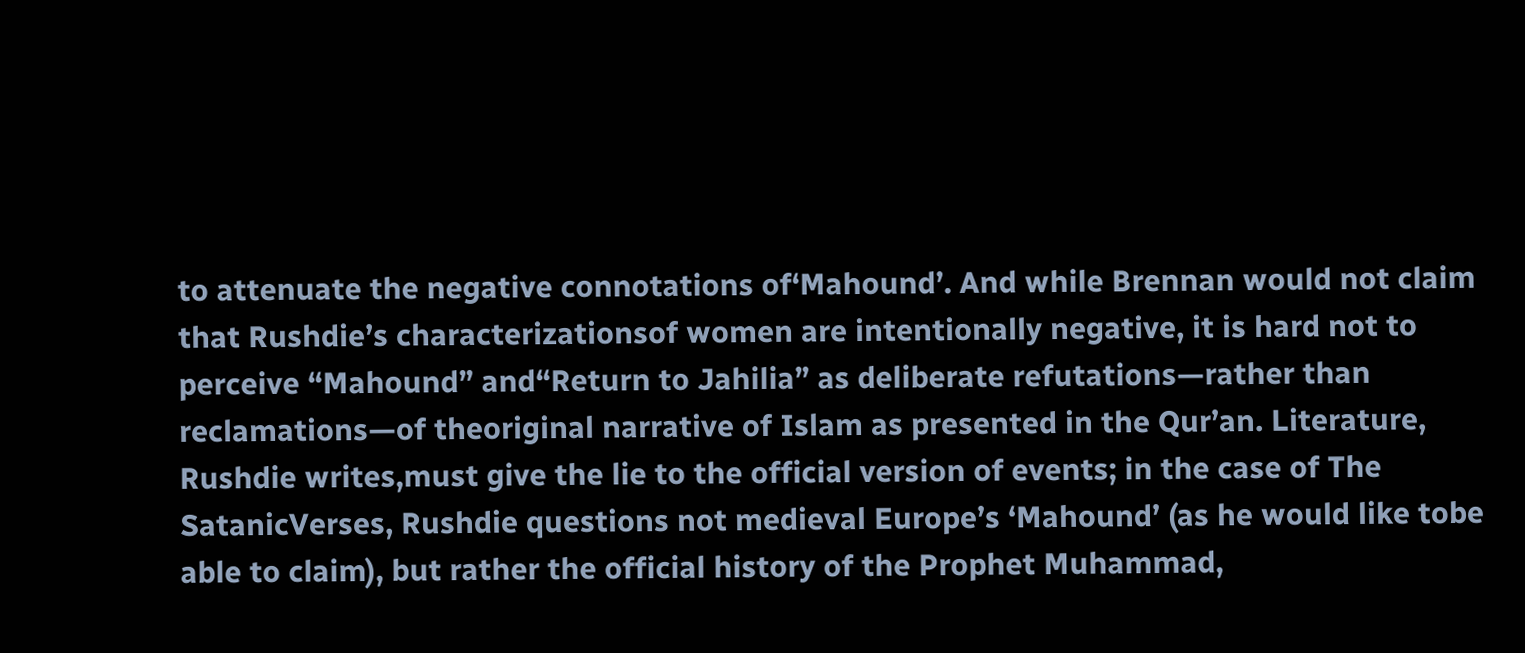to attenuate the negative connotations of‘Mahound’. And while Brennan would not claim that Rushdie’s characterizationsof women are intentionally negative, it is hard not to perceive “Mahound” and“Return to Jahilia” as deliberate refutations—rather than reclamations—of theoriginal narrative of Islam as presented in the Qur’an. Literature, Rushdie writes,must give the lie to the official version of events; in the case of The SatanicVerses, Rushdie questions not medieval Europe’s ‘Mahound’ (as he would like tobe able to claim), but rather the official history of the Prophet Muhammad,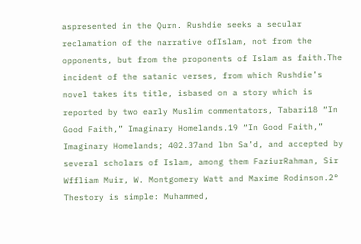aspresented in the Qurn. Rushdie seeks a secular reclamation of the narrative ofIslam, not from the opponents, but from the proponents of Islam as faith.The incident of the satanic verses, from which Rushdie’s novel takes its title, isbased on a story which is reported by two early Muslim commentators, Tabari18 “In Good Faith,” Imaginary Homelands.19 “In Good Faith,” Imaginary Homelands; 402.37and lbn Sa’d, and accepted by several scholars of Islam, among them FaziurRahman, Sir Wffliam Muir, W. Montgomery Watt and Maxime Rodinson.2° Thestory is simple: Muhammed,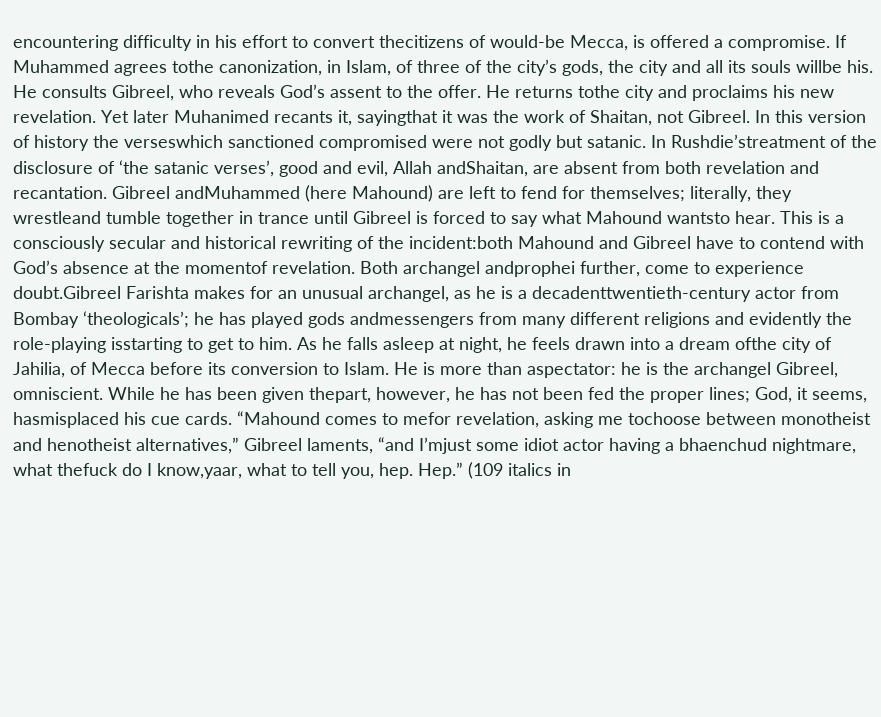encountering difficulty in his effort to convert thecitizens of would-be Mecca, is offered a compromise. If Muhammed agrees tothe canonization, in Islam, of three of the city’s gods, the city and all its souls willbe his. He consults Gibreel, who reveals God’s assent to the offer. He returns tothe city and proclaims his new revelation. Yet later Muhanimed recants it, sayingthat it was the work of Shaitan, not Gibreel. In this version of history the verseswhich sanctioned compromised were not godly but satanic. In Rushdie’streatment of the disclosure of ‘the satanic verses’, good and evil, Allah andShaitan, are absent from both revelation and recantation. Gibreel andMuhammed (here Mahound) are left to fend for themselves; literally, they wrestleand tumble together in trance until Gibreel is forced to say what Mahound wantsto hear. This is a consciously secular and historical rewriting of the incident:both Mahound and Gibreel have to contend with God’s absence at the momentof revelation. Both archangel andprophei further, come to experience doubt.Gibreel Farishta makes for an unusual archangel, as he is a decadenttwentieth-century actor from Bombay ‘theologicals’; he has played gods andmessengers from many different religions and evidently the role-playing isstarting to get to him. As he falls asleep at night, he feels drawn into a dream ofthe city of Jahilia, of Mecca before its conversion to Islam. He is more than aspectator: he is the archangel Gibreel, omniscient. While he has been given thepart, however, he has not been fed the proper lines; God, it seems, hasmisplaced his cue cards. “Mahound comes to mefor revelation, asking me tochoose between monotheist and henotheist alternatives,” Gibreel laments, “and I’mjust some idiot actor having a bhaenchud nightmare, what thefuck do I know,yaar, what to tell you, hep. Hep.” (109 italics in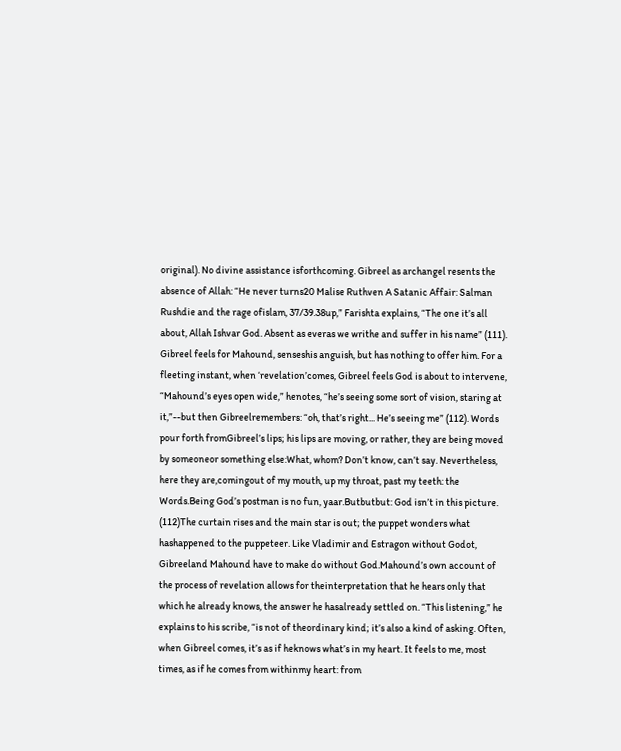original). No divine assistance isforthcoming. Gibreel as archangel resents the absence of Allah: “He never turns20 Malise Ruthven A Satanic Affair: Salman Rushdie and the rage ofislam, 37/39.38up,” Farishta explains, “The one it’s all about, Allah Ishvar God. Absent as everas we writhe and suffer in his name” (111). Gibreel feels for Mahound, senseshis anguish, but has nothing to offer him. For a fleeting instant, when ‘revelation’comes, Gibreel feels God is about to intervene, “Mahound’s eyes open wide,” henotes, “he’s seeing some sort of vision, staring at it,”--but then Gibreelremembers: “oh, that’s right... He’s seeing me” (112). Words pour forth fromGibreel’s lips; his lips are moving, or rather, they are being moved by someoneor something else:What, whom? Don’t know, can’t say. Nevertheless, here they are,comingout of my mouth, up my throat, past my teeth: the Words.Being God’s postman is no fun, yaar.Butbutbut: God isn’t in this picture. (112)The curtain rises and the main star is out; the puppet wonders what hashappened to the puppeteer. Like Vladimir and Estragon without Godot, Gibreeland Mahound have to make do without God.Mahound’s own account of the process of revelation allows for theinterpretation that he hears only that which he already knows, the answer he hasalready settled on. “This listening,” he explains to his scribe, “is not of theordinary kind; it’s also a kind of asking. Often, when Gibreel comes, it’s as if heknows what’s in my heart. It feels to me, most times, as if he comes from withinmy heart: from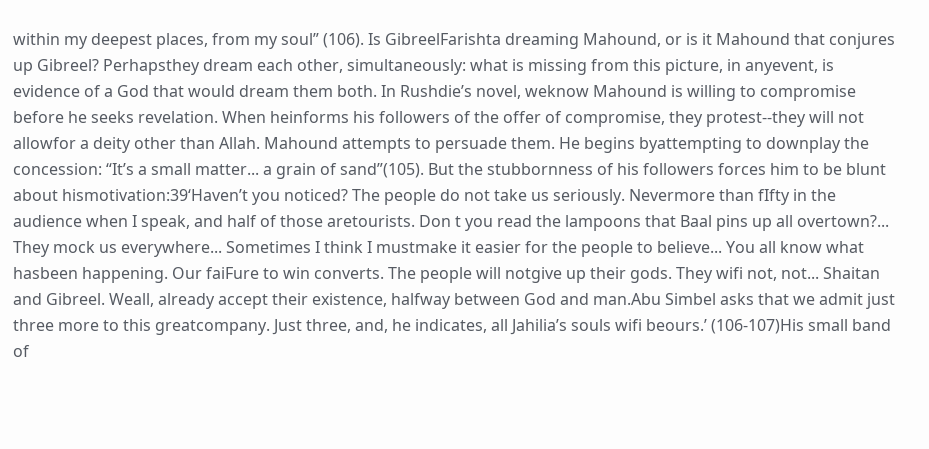within my deepest places, from my soul” (106). Is GibreelFarishta dreaming Mahound, or is it Mahound that conjures up Gibreel? Perhapsthey dream each other, simultaneously: what is missing from this picture, in anyevent, is evidence of a God that would dream them both. In Rushdie’s novel, weknow Mahound is willing to compromise before he seeks revelation. When heinforms his followers of the offer of compromise, they protest--they will not allowfor a deity other than Allah. Mahound attempts to persuade them. He begins byattempting to downplay the concession: “It’s a small matter... a grain of sand”(105). But the stubbornness of his followers forces him to be blunt about hismotivation:39‘Haven’t you noticed? The people do not take us seriously. Nevermore than fIfty in the audience when I speak, and half of those aretourists. Don t you read the lampoons that Baal pins up all overtown?... They mock us everywhere... Sometimes I think I mustmake it easier for the people to believe... You all know what hasbeen happening. Our faiFure to win converts. The people will notgive up their gods. They wifi not, not... Shaitan and Gibreel. Weall, already accept their existence, halfway between God and man.Abu Simbel asks that we admit just three more to this greatcompany. Just three, and, he indicates, all Jahilia’s souls wifi beours.’ (106-107)His small band of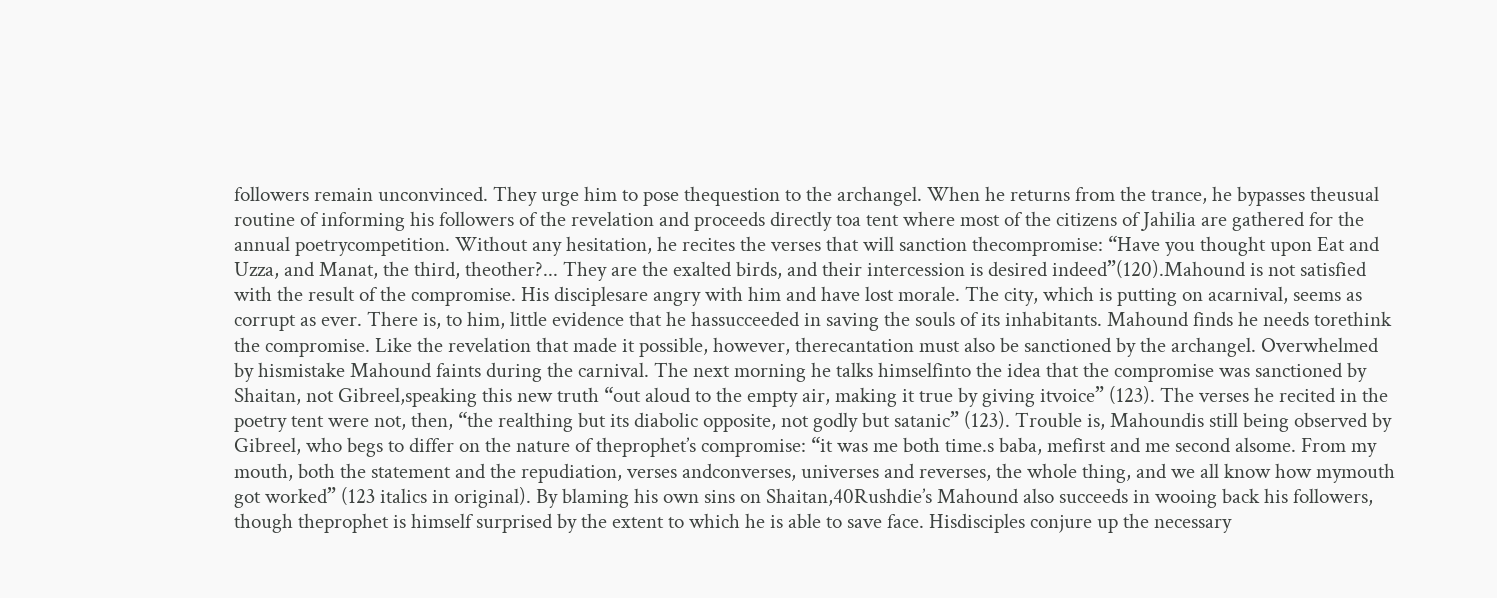followers remain unconvinced. They urge him to pose thequestion to the archangel. When he returns from the trance, he bypasses theusual routine of informing his followers of the revelation and proceeds directly toa tent where most of the citizens of Jahilia are gathered for the annual poetrycompetition. Without any hesitation, he recites the verses that will sanction thecompromise: “Have you thought upon Eat and Uzza, and Manat, the third, theother?... They are the exalted birds, and their intercession is desired indeed”(120).Mahound is not satisfied with the result of the compromise. His disciplesare angry with him and have lost morale. The city, which is putting on acarnival, seems as corrupt as ever. There is, to him, little evidence that he hassucceeded in saving the souls of its inhabitants. Mahound finds he needs torethink the compromise. Like the revelation that made it possible, however, therecantation must also be sanctioned by the archangel. Overwhelmed by hismistake Mahound faints during the carnival. The next morning he talks himselfinto the idea that the compromise was sanctioned by Shaitan, not Gibreel,speaking this new truth “out aloud to the empty air, making it true by giving itvoice” (123). The verses he recited in the poetry tent were not, then, “the realthing but its diabolic opposite, not godly but satanic” (123). Trouble is, Mahoundis still being observed by Gibreel, who begs to differ on the nature of theprophet’s compromise: “it was me both time.s baba, mefirst and me second alsome. From my mouth, both the statement and the repudiation, verses andconverses, universes and reverses, the whole thing, and we all know how mymouth got worked” (123 italics in original). By blaming his own sins on Shaitan,40Rushdie’s Mahound also succeeds in wooing back his followers, though theprophet is himself surprised by the extent to which he is able to save face. Hisdisciples conjure up the necessary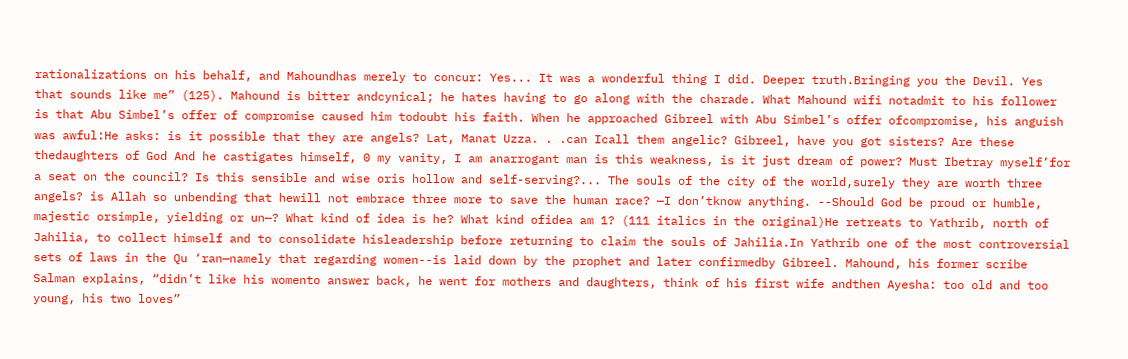rationalizations on his behalf, and Mahoundhas merely to concur: Yes... It was a wonderful thing I did. Deeper truth.Bringing you the Devil. Yes that sounds like me” (125). Mahound is bitter andcynical; he hates having to go along with the charade. What Mahound wifi notadmit to his follower is that Abu Simbel’s offer of compromise caused him todoubt his faith. When he approached Gibreel with Abu Simbel’s offer ofcompromise, his anguish was awful:He asks: is it possible that they are angels? Lat, Manat Uzza. . .can Icall them angelic? Gibreel, have you got sisters? Are these thedaughters of God And he castigates himself, 0 my vanity, I am anarrogant man is this weakness, is it just dream of power? Must Ibetray myself’for a seat on the council? Is this sensible and wise oris hollow and self-serving?... The souls of the city of the world,surely they are worth three angels? is Allah so unbending that hewill not embrace three more to save the human race? —I don’tknow anything. --Should God be proud or humble, majestic orsimple, yielding or un—? What kind of idea is he? What kind ofidea am 1? (111 italics in the original)He retreats to Yathrib, north of Jahilia, to collect himself and to consolidate hisleadership before returning to claim the souls of Jahilia.In Yathrib one of the most controversial sets of laws in the Qu ‘ran—namely that regarding women--is laid down by the prophet and later confirmedby Gibreel. Mahound, his former scribe Salman explains, “didn’t like his womento answer back, he went for mothers and daughters, think of his first wife andthen Ayesha: too old and too young, his two loves”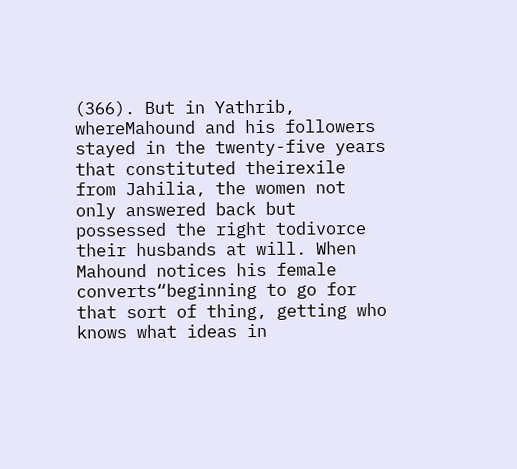(366). But in Yathrib, whereMahound and his followers stayed in the twenty-five years that constituted theirexile from Jahilia, the women not only answered back but possessed the right todivorce their husbands at will. When Mahound notices his female converts“beginning to go for that sort of thing, getting who knows what ideas in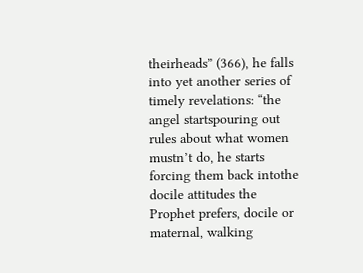theirheads” (366), he falls into yet another series of timely revelations: “the angel startspouring out rules about what women mustn’t do, he starts forcing them back intothe docile attitudes the Prophet prefers, docile or maternal, walking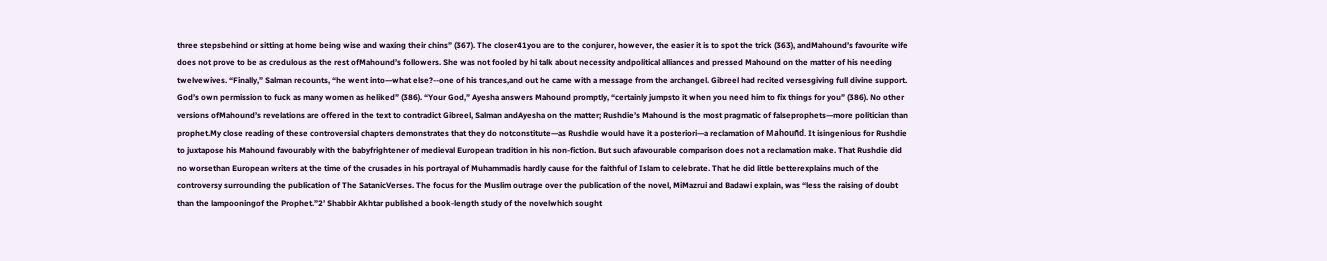three stepsbehind or sitting at home being wise and waxing their chins” (367). The closer41you are to the conjurer, however, the easier it is to spot the trick (363), andMahound’s favourite wife does not prove to be as credulous as the rest ofMahound’s followers. She was not fooled by hi talk about necessity andpolitical alliances and pressed Mahound on the matter of his needing twelvewives. “Finally,” Salman recounts, “he went into—what else?--one of his trances,and out he came with a message from the archangel. Gibreel had recited versesgiving full divine support. God’s own permission to fuck as many women as heliked” (386). “Your God,” Ayesha answers Mahound promptly, “certainly jumpsto it when you need him to fix things for you” (386). No other versions ofMahound’s revelations are offered in the text to contradict Gibreel, Salman andAyesha on the matter; Rushdie’s Mahound is the most pragmatic of falseprophets—more politician than prophet.My close reading of these controversial chapters demonstrates that they do notconstitute—as Rushdie would have it a posteriori—a reclamation of Mahouñd. It isingenious for Rushdie to juxtapose his Mahound favourably with the babyfrightener of medieval European tradition in his non-fiction. But such afavourable comparison does not a reclamation make. That Rushdie did no worsethan European writers at the time of the crusades in his portrayal of Muhammadis hardly cause for the faithful of Islam to celebrate. That he did little betterexplains much of the controversy surrounding the publication of The SatanicVerses. The focus for the Muslim outrage over the publication of the novel, MiMazrui and Badawi explain, was “less the raising of doubt than the lampooningof the Prophet.”2’ Shabbir Akhtar published a book-length study of the novelwhich sought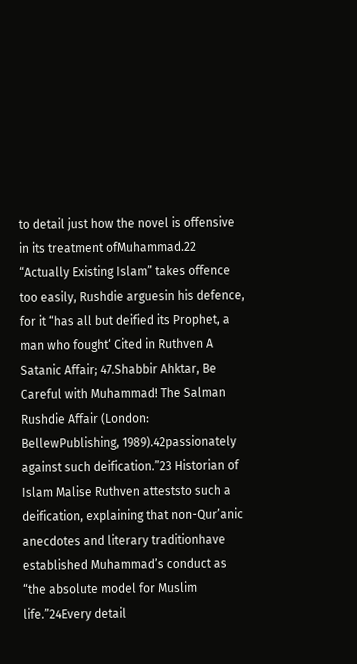to detail just how the novel is offensive in its treatment ofMuhammad.22 “Actually Existing Islam” takes offence too easily, Rushdie arguesin his defence, for it “has all but deified its Prophet, a man who fought‘ Cited in Ruthven A Satanic Affair; 47.Shabbir Ahktar, Be Careful with Muhammad! The Salman Rushdie Affair (London: BellewPublishing, 1989).42passionately against such deification.”23 Historian of Islam Malise Ruthven atteststo such a deification, explaining that non-Qur’anic anecdotes and literary traditionhave established Muhammad’s conduct as “the absolute model for Muslim life.”24Every detail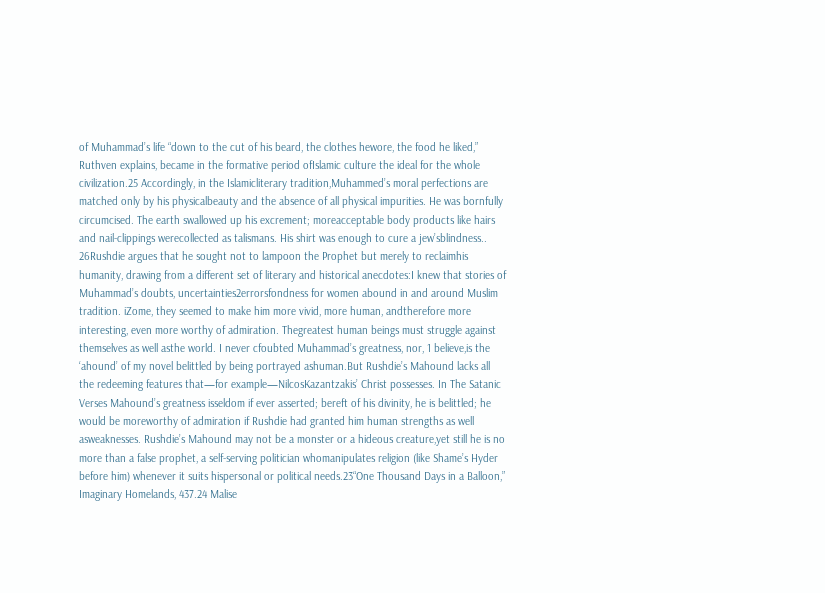of Muhammad’s life “down to the cut of his beard, the clothes hewore, the food he liked,” Ruthven explains, became in the formative period ofIslamic culture the ideal for the whole civilization.25 Accordingly, in the Islamicliterary tradition,Muhammed’s moral perfections are matched only by his physicalbeauty and the absence of all physical impurities. He was bornfully circumcised. The earth swallowed up his excrement; moreacceptable body products like hairs and nail-clippings werecollected as talismans. His shirt was enough to cure a jew’sblindness.. 26Rushdie argues that he sought not to lampoon the Prophet but merely to reclaimhis humanity, drawing from a different set of literary and historical anecdotes:I knew that stories of Muhammad’s doubts, uncertainties2errorsfondness for women abound in and around Muslim tradition. iZome, they seemed to make him more vivid, more human, andtherefore more interesting, even more worthy of admiration. Thegreatest human beings must struggle against themselves as well asthe world. I never cfoubted Muhammad’s greatness, nor, 1 believe,is the ‘ahound’ of my novel belittled by being portrayed ashuman.But Rushdie’s Mahound lacks all the redeeming features that—for example—NilcosKazantzakis’ Christ possesses. In The Satanic Verses Mahound’s greatness isseldom if ever asserted; bereft of his divinity, he is belittled; he would be moreworthy of admiration if Rushdie had granted him human strengths as well asweaknesses. Rushdie’s Mahound may not be a monster or a hideous creature,yet still he is no more than a false prophet, a self-serving politician whomanipulates religion (like Shame’s Hyder before him) whenever it suits hispersonal or political needs.23“One Thousand Days in a Balloon,” Imaginary Homelands, 437.24 Malise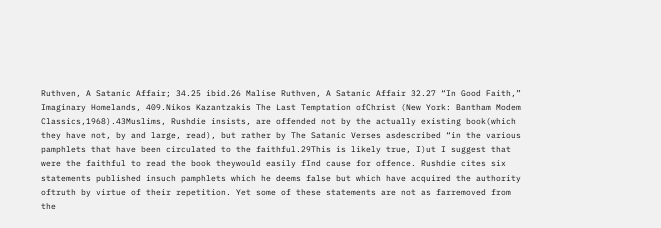Ruthven, A Satanic Affair; 34.25 ibid.26 Malise Ruthven, A Satanic Affair 32.27 “In Good Faith,” Imaginary Homelands, 409.Nikos Kazantzakis The Last Temptation ofChrist (New York: Bantham Modem Classics,1968).43Muslims, Rushdie insists, are offended not by the actually existing book(which they have not, by and large, read), but rather by The Satanic Verses asdescribed “in the various pamphlets that have been circulated to the faithful.29This is likely true, I)ut I suggest that were the faithful to read the book theywould easily fInd cause for offence. Rushdie cites six statements published insuch pamphlets which he deems false but which have acquired the authority oftruth by virtue of their repetition. Yet some of these statements are not as farremoved from the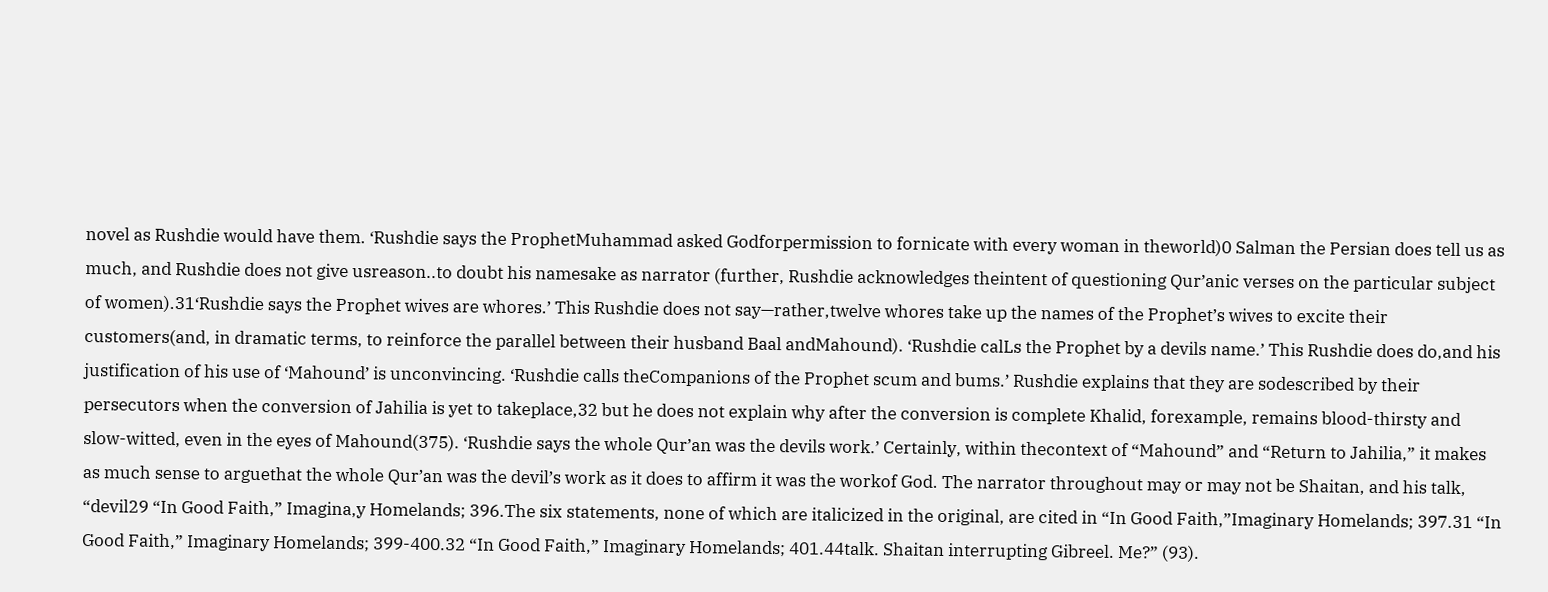novel as Rushdie would have them. ‘Rushdie says the ProphetMuhammad asked Godforpermission to fornicate with every woman in theworld)0 Salman the Persian does tell us as much, and Rushdie does not give usreason..to doubt his namesake as narrator (further, Rushdie acknowledges theintent of questioning Qur’anic verses on the particular subject of women).31‘Rushdie says the Prophet wives are whores.’ This Rushdie does not say—rather,twelve whores take up the names of the Prophet’s wives to excite their customers(and, in dramatic terms, to reinforce the parallel between their husband Baal andMahound). ‘Rushdie calLs the Prophet by a devils name.’ This Rushdie does do,and his justification of his use of ‘Mahound’ is unconvincing. ‘Rushdie calls theCompanions of the Prophet scum and bums.’ Rushdie explains that they are sodescribed by their persecutors when the conversion of Jahilia is yet to takeplace,32 but he does not explain why after the conversion is complete Khalid, forexample, remains blood-thirsty and slow-witted, even in the eyes of Mahound(375). ‘Rushdie says the whole Qur’an was the devils work.’ Certainly, within thecontext of “Mahound” and “Return to Jahilia,” it makes as much sense to arguethat the whole Qur’an was the devil’s work as it does to affirm it was the workof God. The narrator throughout may or may not be Shaitan, and his talk, “devil29 “In Good Faith,” Imagina,y Homelands; 396.The six statements, none of which are italicized in the original, are cited in “In Good Faith,”Imaginary Homelands; 397.31 “In Good Faith,” Imaginary Homelands; 399-400.32 “In Good Faith,” Imaginary Homelands; 401.44talk. Shaitan interrupting Gibreel. Me?” (93).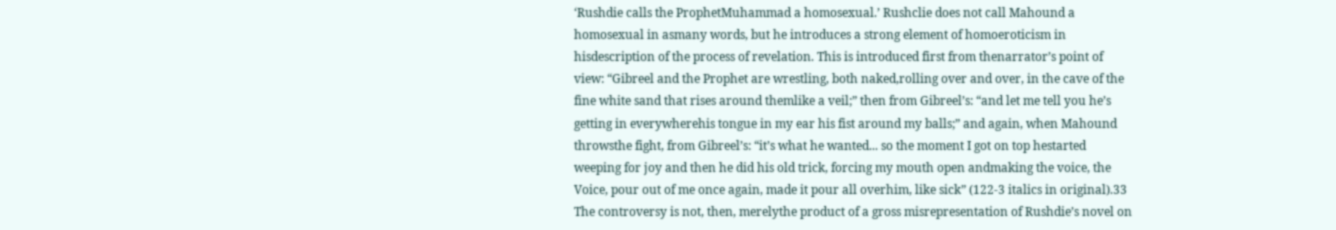‘Rushdie calls the ProphetMuhammad a homosexual.’ Rushclie does not call Mahound a homosexual in asmany words, but he introduces a strong element of homoeroticism in hisdescription of the process of revelation. This is introduced first from thenarrator’s point of view: “Gibreel and the Prophet are wrestling, both naked,rolling over and over, in the cave of the fine white sand that rises around themlike a veil;” then from Gibreel’s: “and let me tell you he’s getting in everywherehis tongue in my ear his fist around my balls;” and again, when Mahound throwsthe fight, from Gibreel’s: “it’s what he wanted... so the moment I got on top hestarted weeping for joy and then he did his old trick, forcing my mouth open andmaking the voice, the Voice, pour out of me once again, made it pour all overhim, like sick” (122-3 italics in original).33 The controversy is not, then, merelythe product of a gross misrepresentation of Rushdie’s novel on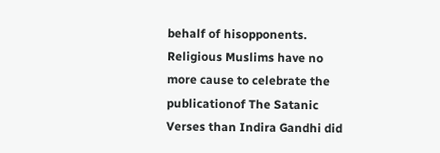behalf of hisopponents. Religious Muslims have no more cause to celebrate the publicationof The Satanic Verses than Indira Gandhi did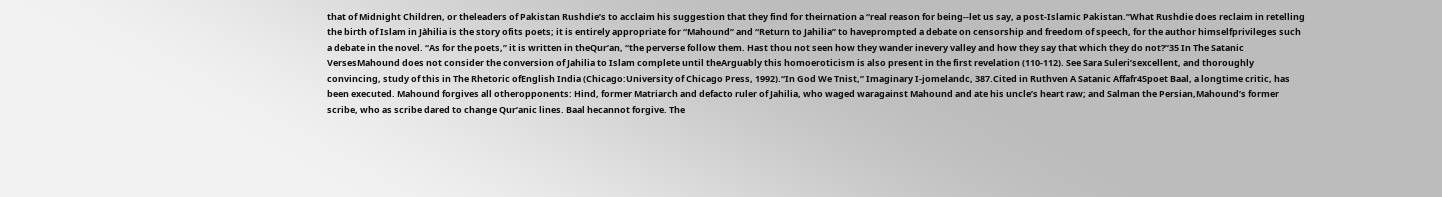that of Midnight Children, or theleaders of Pakistan Rushdie’s to acclaim his suggestion that they find for theirnation a “real reason for being--let us say, a post-Islamic Pakistan.”What Rushdie does reclaim in retelling the birth of Islam in Jàhilia is the story ofits poets; it is entirely appropriate for “Mahound” and “Return to Jahilia” to haveprompted a debate on censorship and freedom of speech, for the author himselfprivileges such a debate in the novel. “As for the poets,” it is written in theQur’an, “the perverse follow them. Hast thou not seen how they wander inevery valley and how they say that which they do not?”35 In The Satanic VersesMahound does not consider the conversion of Jahilia to Islam complete until theArguably this homoeroticism is also present in the first revelation (110-112). See Sara Suleri’sexcellent, and thoroughly convincing, study of this in The Rhetoric ofEnglish India (Chicago:University of Chicago Press, 1992).“In God We Tnist,” Imaginary I-jomelandc, 387.Cited in Ruthven A Satanic Affafr45poet Baal, a longtime critic, has been executed. Mahound forgives all otheropponents: Hind, former Matriarch and defacto ruler of Jahilia, who waged waragainst Mahound and ate his uncle’s heart raw; and Salman the Persian,Mahound’s former scribe, who as scribe dared to change Qur’anic lines. Baal hecannot forgive. The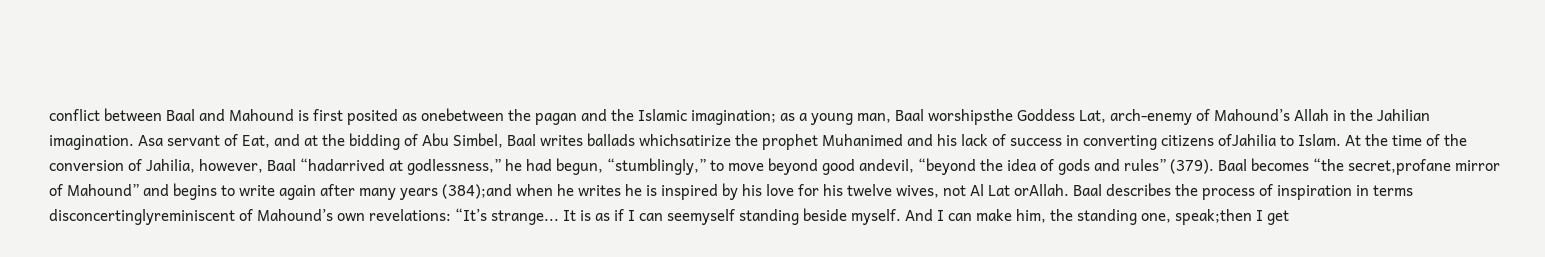conflict between Baal and Mahound is first posited as onebetween the pagan and the Islamic imagination; as a young man, Baal worshipsthe Goddess Lat, arch-enemy of Mahound’s Allah in the Jahilian imagination. Asa servant of Eat, and at the bidding of Abu Simbel, Baal writes ballads whichsatirize the prophet Muhanimed and his lack of success in converting citizens ofJahilia to Islam. At the time of the conversion of Jahilia, however, Baal “hadarrived at godlessness,” he had begun, “stumblingly,” to move beyond good andevil, “beyond the idea of gods and rules” (379). Baal becomes “the secret,profane mirror of Mahound” and begins to write again after many years (384);and when he writes he is inspired by his love for his twelve wives, not Al Lat orAllah. Baal describes the process of inspiration in terms disconcertinglyreminiscent of Mahound’s own revelations: “It’s strange... It is as if I can seemyself standing beside myself. And I can make him, the standing one, speak;then I get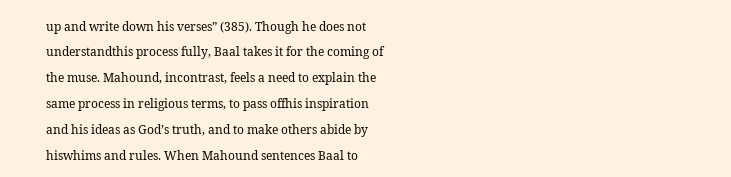up and write down his verses” (385). Though he does not understandthis process fully, Baal takes it for the coming of the muse. Mahound, incontrast, feels a need to explain the same process in religious terms, to pass offhis inspiration and his ideas as God’s truth, and to make others abide by hiswhims and rules. When Mahound sentences Baal to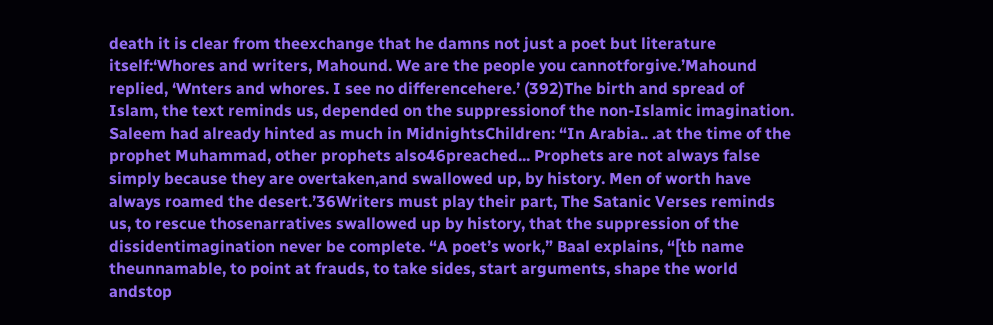death it is clear from theexchange that he damns not just a poet but literature itself:‘Whores and writers, Mahound. We are the people you cannotforgive.’Mahound replied, ‘Wnters and whores. I see no differencehere.’ (392)The birth and spread of Islam, the text reminds us, depended on the suppressionof the non-Islamic imagination. Saleem had already hinted as much in MidnightsChildren: “In Arabia.. .at the time of the prophet Muhammad, other prophets also46preached... Prophets are not always false simply because they are overtaken,and swallowed up, by history. Men of worth have always roamed the desert.’36Writers must play their part, The Satanic Verses reminds us, to rescue thosenarratives swallowed up by history, that the suppression of the dissidentimagination never be complete. “A poet’s work,” Baal explains, “[tb name theunnamable, to point at frauds, to take sides, start arguments, shape the world andstop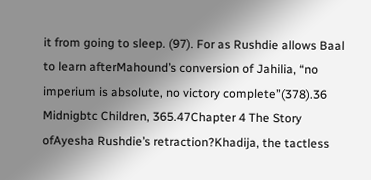it from going to sleep. (97). For as Rushdie allows Baal to learn afterMahound’s conversion of Jahilia, “no imperium is absolute, no victory complete”(378).36 Midnigbtc Children, 365.47Chapter 4 The Story ofAyesha Rushdie’s retraction?Khadija, the tactless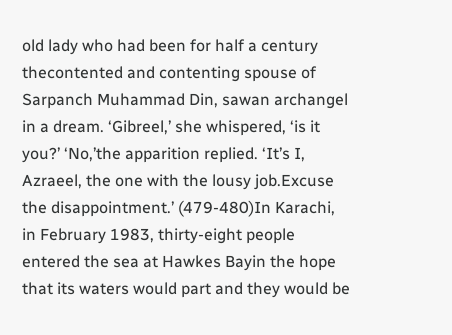old lady who had been for half a century thecontented and contenting spouse of Sarpanch Muhammad Din, sawan archangel in a dream. ‘Gibreel,’ she whispered, ‘is it you?’ ‘No,’the apparition replied. ‘It’s I, Azraeel, the one with the lousy job.Excuse the disappointment.’ (479-480)In Karachi, in February 1983, thirty-eight people entered the sea at Hawkes Bayin the hope that its waters would part and they would be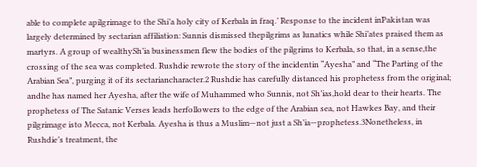able to complete apilgrimage to the Shi’a holy city of Kerbala in fraq.’ Response to the incident inPakistan was largely determined by sectarian affiliation: Sunnis dismissed thepilgrims as lunatics while Shi’ates praised them as martyrs. A group of wealthySh’ia businessmen flew the bodies of the pilgrims to Kerbala, so that, in a sense,the crossing of the sea was completed. Rushdie rewrote the story of the incidentin “Ayesha” and “The Parting of the Arabian Sea”, purging it of its sectariancharacter.2 Rushdie has carefully distanced his prophetess from the original; andhe has named her Ayesha, after the wife of Muhammed who Sunnis, not Sh’ias,hold dear to their hearts. The prophetess of The Satanic Verses leads herfollowers to the edge of the Arabian sea, not Hawkes Bay, and their pilgrimage isto Mecca, not Kerbala. Ayesha is thus a Muslim—not just a Sh’ia—prophetess.3Nonetheless, in Rushdie’s treatment, the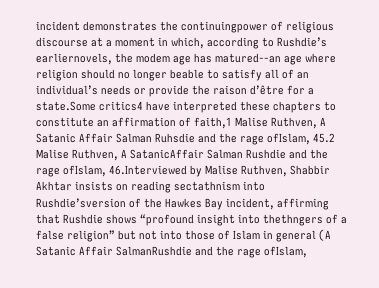incident demonstrates the continuingpower of religious discourse at a moment in which, according to Rushdie’s earliernovels, the modem age has matured--an age where religion should no longer beable to satisfy all of an individual’s needs or provide the raison d’être for a state.Some critics4 have interpreted these chapters to constitute an affirmation of faith,1 Malise Ruthven, A Satanic Affair Salman Ruhsdie and the rage ofIslam, 45.2 Malise Ruthven, A SatanicAffair Salman Rushdie and the rage ofIslam, 46.Interviewed by Malise Ruthven, Shabbir Akhtar insists on reading sectathnism into Rushdie’sversion of the Hawkes Bay incident, affirming that Rushdie shows “profound insight into thethngers of a false religion” but not into those of Islam in general (A Satanic Affair SalmanRushdie and the rage ofIslam,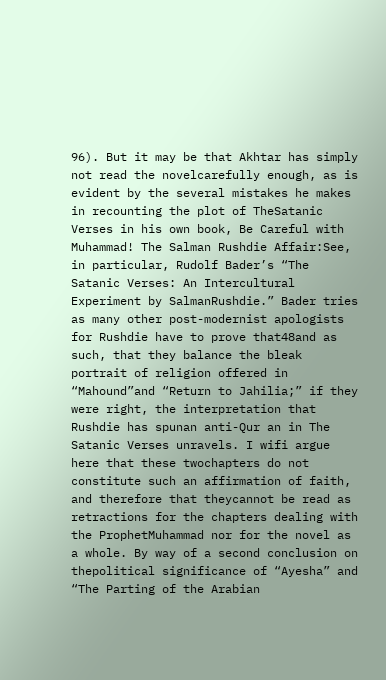96). But it may be that Akhtar has simply not read the novelcarefully enough, as is evident by the several mistakes he makes in recounting the plot of TheSatanic Verses in his own book, Be Careful with Muhammad! The Salman Rushdie Affair:See, in particular, Rudolf Bader’s “The Satanic Verses: An Intercultural Experiment by SalmanRushdie.” Bader tries as many other post-modernist apologists for Rushdie have to prove that48and as such, that they balance the bleak portrait of religion offered in “Mahound”and “Return to Jahilia;” if they were right, the interpretation that Rushdie has spunan anti-Qur an in The Satanic Verses unravels. I wifi argue here that these twochapters do not constitute such an affirmation of faith, and therefore that theycannot be read as retractions for the chapters dealing with the ProphetMuhammad nor for the novel as a whole. By way of a second conclusion on thepolitical significance of “Ayesha” and “The Parting of the Arabian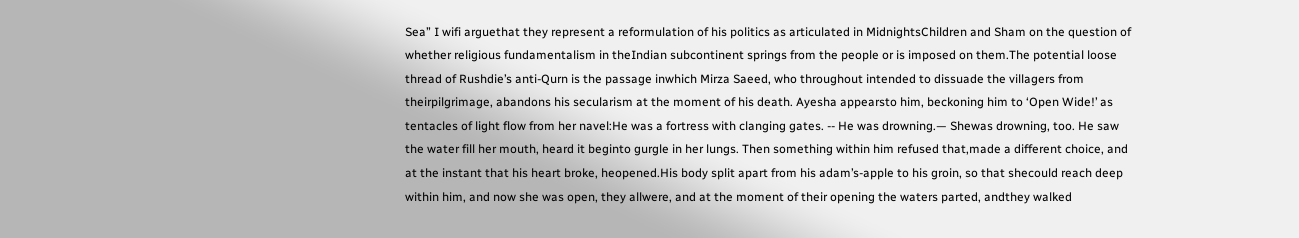Sea” I wifi arguethat they represent a reformulation of his politics as articulated in MidnightsChildren and Sham on the question of whether religious fundamentalism in theIndian subcontinent springs from the people or is imposed on them.The potential loose thread of Rushdie’s anti-Qurn is the passage inwhich Mirza Saeed, who throughout intended to dissuade the villagers from theirpilgrimage, abandons his secularism at the moment of his death. Ayesha appearsto him, beckoning him to ‘Open Wide!’ as tentacles of light flow from her navel:He was a fortress with clanging gates. -- He was drowning.— Shewas drowning, too. He saw the water fill her mouth, heard it beginto gurgle in her lungs. Then something within him refused that,made a different choice, and at the instant that his heart broke, heopened.His body split apart from his adam’s-apple to his groin, so that shecould reach deep within him, and now she was open, they allwere, and at the moment of their opening the waters parted, andthey walked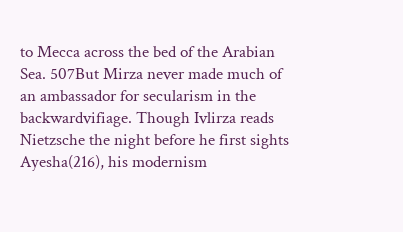to Mecca across the bed of the Arabian Sea. 507But Mirza never made much of an ambassador for secularism in the backwardvifiage. Though Ivlirza reads Nietzsche the night before he first sights Ayesha(216), his modernism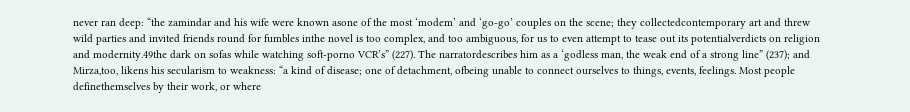never ran deep: “the zamindar and his wife were known asone of the most ‘modem’ and ‘go-go’ couples on the scene; they collectedcontemporary art and threw wild parties and invited friends round for fumbles inthe novel is too complex, and too ambiguous, for us to even attempt to tease out its potentialverdicts on religion and modernity.49the dark on sofas while watching soft-porno VCR’s” (227). The narratordescribes him as a ‘godless man, the weak end of a strong line” (237); and Mirza,too, likens his secularism to weakness: “a kind of disease; one of detachment, ofbeing unable to connect ourselves to things, events, feelings. Most people definethemselves by their work, or where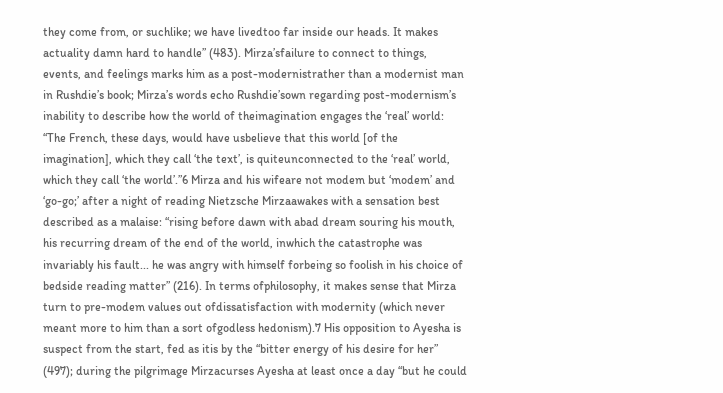they come from, or suchlike; we have livedtoo far inside our heads. It makes actuality damn hard to handle” (483). Mirza’sfailure to connect to things, events, and feelings marks him as a post-modernistrather than a modernist man in Rushdie’s book; Mirza’s words echo Rushdie’sown regarding post-modernism’s inability to describe how the world of theimagination engages the ‘real’ world: “The French, these days, would have usbelieve that this world [of the imagination], which they call ‘the text’, is quiteunconnected to the ‘real’ world, which they call ‘the world’.”6 Mirza and his wifeare not modem but ‘modem’ and ‘go-go;’ after a night of reading Nietzsche Mirzaawakes with a sensation best described as a malaise: “rising before dawn with abad dream souring his mouth, his recurring dream of the end of the world, inwhich the catastrophe was invariably his fault... he was angry with himself forbeing so foolish in his choice of bedside reading matter” (216). In terms ofphilosophy, it makes sense that Mirza turn to pre-modem values out ofdissatisfaction with modernity (which never meant more to him than a sort ofgodless hedonism).7 His opposition to Ayesha is suspect from the start, fed as itis by the “bitter energy of his desire for her” (497); during the pilgrimage Mirzacurses Ayesha at least once a day “but he could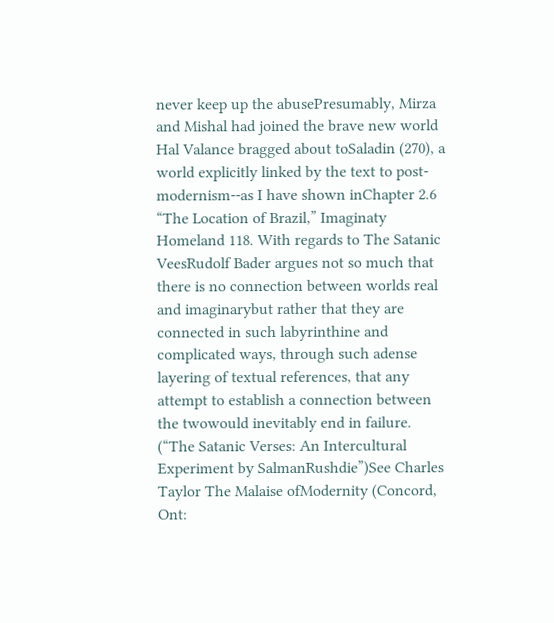never keep up the abusePresumably, Mirza and Mishal had joined the brave new world Hal Valance bragged about toSaladin (270), a world explicitly linked by the text to post-modernism--as I have shown inChapter 2.6 “The Location of Brazil,” Imaginaty Homeland 118. With regards to The Satanic VeesRudolf Bader argues not so much that there is no connection between worlds real and imaginarybut rather that they are connected in such labyrinthine and complicated ways, through such adense layering of textual references, that any attempt to establish a connection between the twowould inevitably end in failure. (“The Satanic Verses: An Intercultural Experiment by SalmanRushdie”)See Charles Taylor The Malaise ofModernity (Concord, Ont: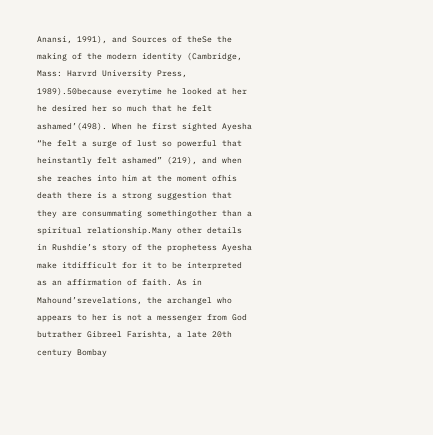Anansi, 1991), and Sources of theSe the making of the modern identity (Cambridge, Mass: Harvrd University Press, 1989).50because everytime he looked at her he desired her so much that he felt ashamed’(498). When he first sighted Ayesha “he felt a surge of lust so powerful that heinstantly felt ashamed” (219), and when she reaches into him at the moment ofhis death there is a strong suggestion that they are consummating somethingother than a spiritual relationship.Many other details in Rushdie’s story of the prophetess Ayesha make itdifficult for it to be interpreted as an affirmation of faith. As in Mahound’srevelations, the archangel who appears to her is not a messenger from God butrather Gibreel Farishta, a late 20th century Bombay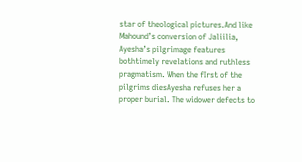star of theological pictures.And like Mahound’s conversion of Jaliilia, Ayesha’s pilgrimage features bothtimely revelations and ruthless pragmatism. When the fIrst of the pilgrims diesAyesha refuses her a proper burial. The widower defects to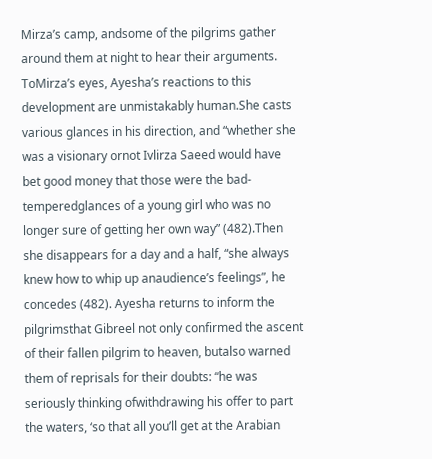Mirza’s camp, andsome of the pilgrims gather around them at night to hear their arguments. ToMirza’s eyes, Ayesha’s reactions to this development are unmistakably human.She casts various glances in his direction, and “whether she was a visionary ornot Ivlirza Saeed would have bet good money that those were the bad-temperedglances of a young girl who was no longer sure of getting her own way” (482).Then she disappears for a day and a half, “she always knew how to whip up anaudience’s feelings”, he concedes (482). Ayesha returns to inform the pilgrimsthat Gibreel not only confirmed the ascent of their fallen pilgrim to heaven, butalso warned them of reprisals for their doubts: “he was seriously thinking ofwithdrawing his offer to part the waters, ‘so that all you’ll get at the Arabian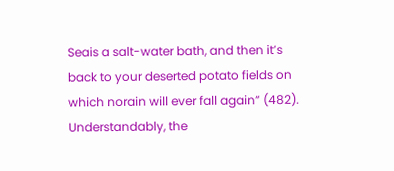Seais a salt-water bath, and then it’s back to your deserted potato fields on which norain will ever fall again” (482). Understandably, the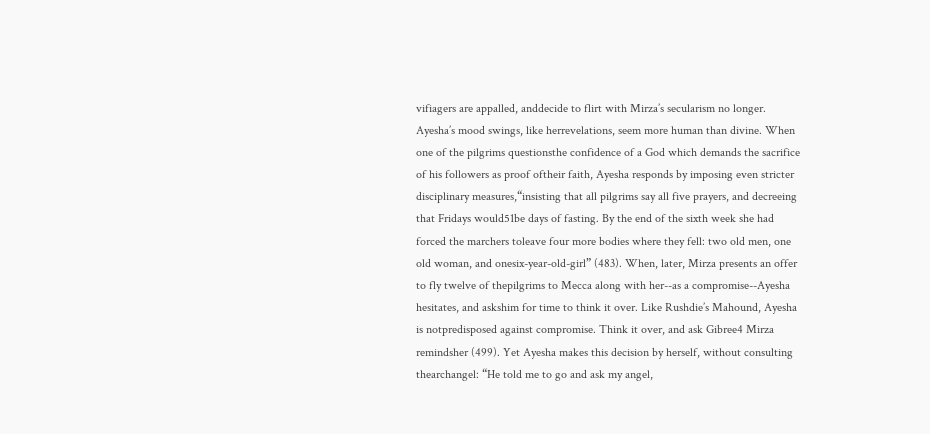vifiagers are appalled, anddecide to flirt with Mirza’s secularism no longer. Ayesha’s mood swings, like herrevelations, seem more human than divine. When one of the pilgrims questionsthe confidence of a God which demands the sacrifice of his followers as proof oftheir faith, Ayesha responds by imposing even stricter disciplinary measures,“insisting that all pilgrims say all five prayers, and decreeing that Fridays would51be days of fasting. By the end of the sixth week she had forced the marchers toleave four more bodies where they fell: two old men, one old woman, and onesix-year-old-girl” (483). When, later, Mirza presents an offer to fly twelve of thepilgrims to Mecca along with her--as a compromise--Ayesha hesitates, and askshim for time to think it over. Like Rushdie’s Mahound, Ayesha is notpredisposed against compromise. Think it over, and ask Gibree4 Mirza remindsher (499). Yet Ayesha makes this decision by herself, without consulting thearchangel: “He told me to go and ask my angel,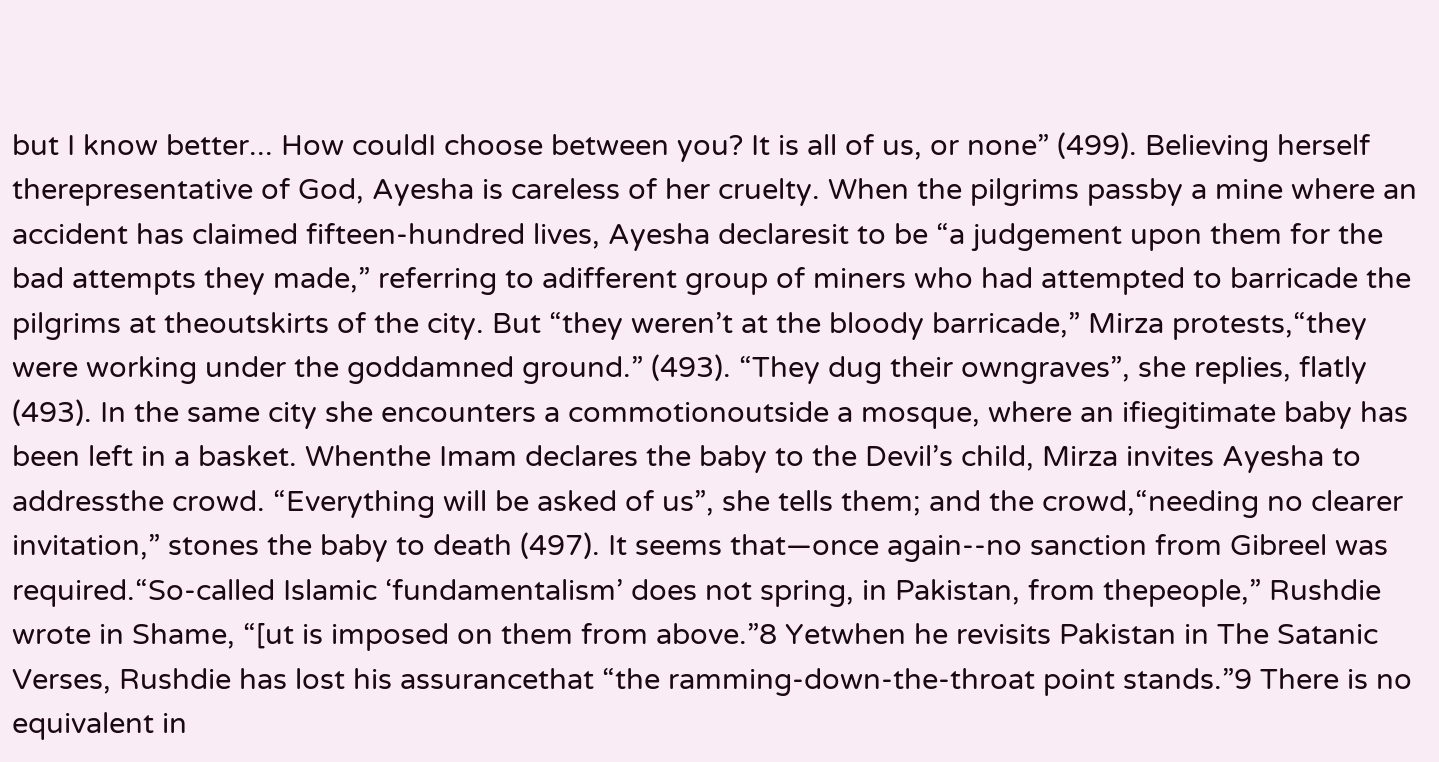but I know better... How couldI choose between you? It is all of us, or none” (499). Believing herself therepresentative of God, Ayesha is careless of her cruelty. When the pilgrims passby a mine where an accident has claimed fifteen-hundred lives, Ayesha declaresit to be “a judgement upon them for the bad attempts they made,” referring to adifferent group of miners who had attempted to barricade the pilgrims at theoutskirts of the city. But “they weren’t at the bloody barricade,” Mirza protests,“they were working under the goddamned ground.” (493). “They dug their owngraves”, she replies, flatly (493). In the same city she encounters a commotionoutside a mosque, where an ifiegitimate baby has been left in a basket. Whenthe Imam declares the baby to the Devil’s child, Mirza invites Ayesha to addressthe crowd. “Everything will be asked of us”, she tells them; and the crowd,“needing no clearer invitation,” stones the baby to death (497). It seems that—once again--no sanction from Gibreel was required.“So-called Islamic ‘fundamentalism’ does not spring, in Pakistan, from thepeople,” Rushdie wrote in Shame, “[ut is imposed on them from above.”8 Yetwhen he revisits Pakistan in The Satanic Verses, Rushdie has lost his assurancethat “the ramming-down-the-throat point stands.”9 There is no equivalent in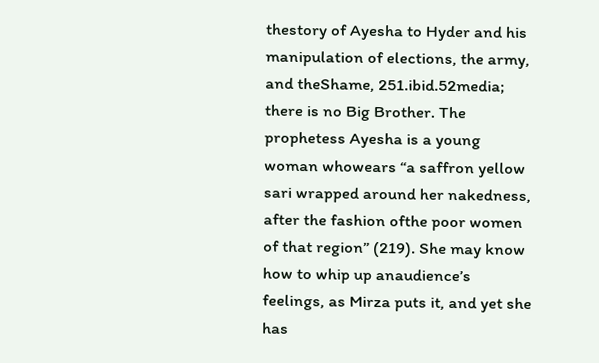thestory of Ayesha to Hyder and his manipulation of elections, the army, and theShame, 251.ibid.52media; there is no Big Brother. The prophetess Ayesha is a young woman whowears “a saffron yellow sari wrapped around her nakedness, after the fashion ofthe poor women of that region” (219). She may know how to whip up anaudience’s feelings, as Mirza puts it, and yet she has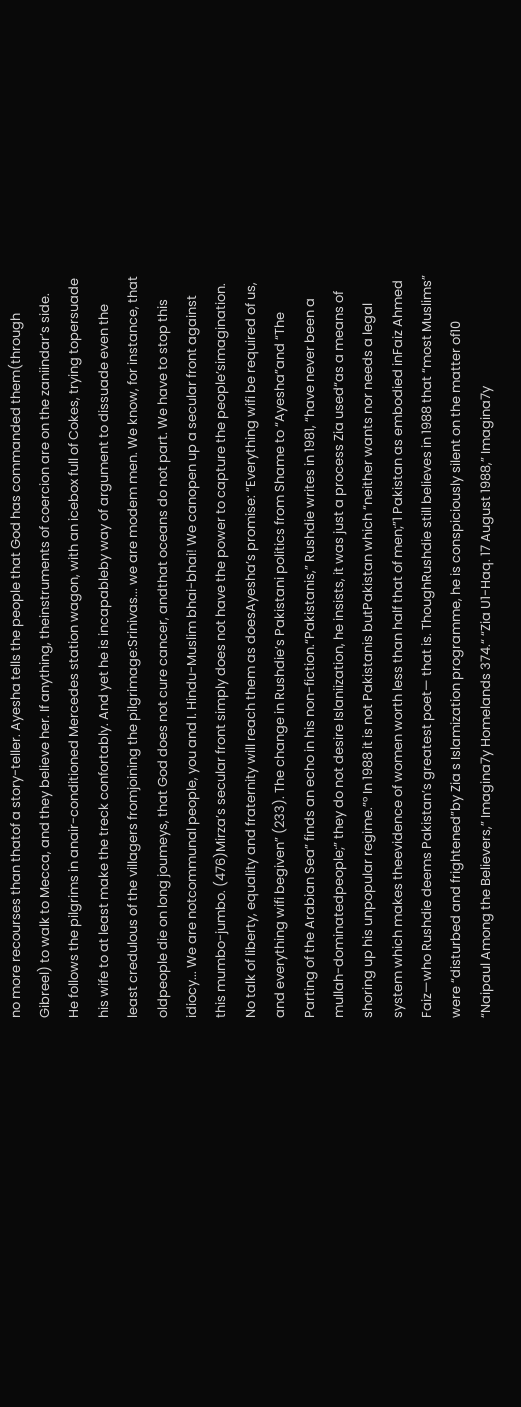no more recourses than thatof a story-teller. Ayesha tells the people that God has commanded them(through Gibreel) to walk to Mecca, and they believe her. If anything, theinstruments of coercion are on the zaniindar’s side. He follows the pilgrims in anair-conditioned Mercedes station wagon, with an icebox full of Cokes, trying topersuade his wife to at least make the treck confortably. And yet he is incapableby way of argument to dissuade even the least credulous of the villagers fromjoining the pilgrimage:Srinivas... we are modem men. We know, for instance, that oldpeople die on long joumeys, that God does not cure cancer, andthat oceans do not part. We have to stop this idiocy... We are notcommunal people, you and I. Hindu-Muslim bhai-bhai! We canopen up a secular front against this mumbo-jumbo. (476)Mirza’s secular front simply does not have the power to capture the people’simagination. No talk of liberty, equality and fraternity will reach them as doesAyesha’s promise: “Everything wifi be required of us, and everything wifi begiven” (233). The change in Rushdie’s Pakistani politics from Shame to “Ayesha”and “The Parting of the Arabian Sea” finds an echo in his non-fiction.“Pakistanis,” Rushdie writes in 1981, “have never been a mullah-dominatedpeople;” they do not desire Islaniization, he insists, it was just a process Zia used“as a means of shoring up his unpopular regime.”° In 1988 it is not Pakistanis butPakistan which “neither wants nor needs a legal system which makes theevidence of women worth less than half that of men;”1 Pakistan as embodied inFaiz Ahmed Faiz—who Rushdie deems Pakistan’s greatest poet— that is. ThoughRushdie still believes in 1988 that “most Muslims” were “disturbed and frightened”by Zia s Islamization programme, he is conspiciously silent on the matter of10 “Naipaul Among the Believers,” Imagina7y Homelands 374.“ “Zia U1-Haq. 17 August 1988,” Imagina7y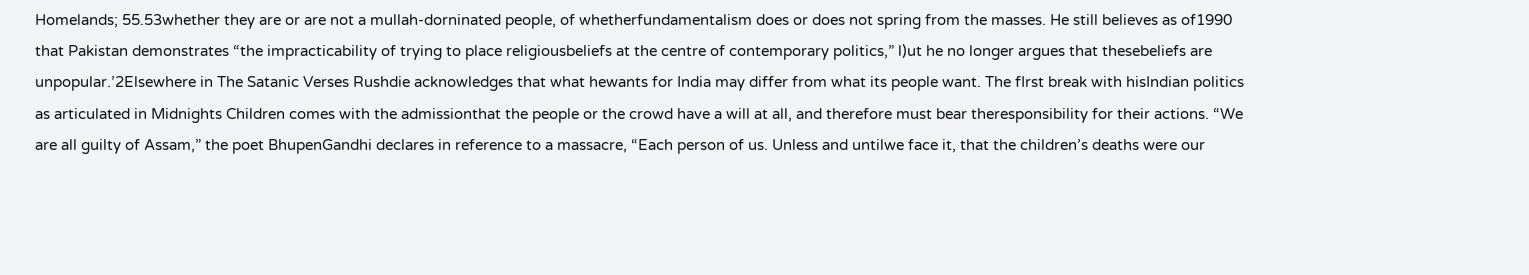Homelands; 55.53whether they are or are not a mullah-dorninated people, of whetherfundamentalism does or does not spring from the masses. He still believes as of1990 that Pakistan demonstrates “the impracticability of trying to place religiousbeliefs at the centre of contemporary politics,” l)ut he no longer argues that thesebeliefs are unpopular.’2Elsewhere in The Satanic Verses Rushdie acknowledges that what hewants for India may differ from what its people want. The fIrst break with hisIndian politics as articulated in Midnights Children comes with the admissionthat the people or the crowd have a will at all, and therefore must bear theresponsibility for their actions. “We are all guilty of Assam,” the poet BhupenGandhi declares in reference to a massacre, “Each person of us. Unless and untilwe face it, that the children’s deaths were our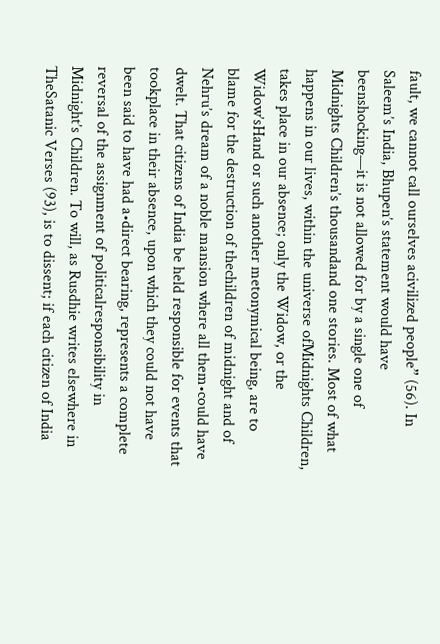fault, we cannot call ourselves acivilized people” (56). In Saleem’s India, Bhupen’s statement would have beenshocking—it is not allowed for by a single one of Midnights Children’s thousandand one stories. Most of what happens in our lives, within the universe ofMidnights Children, takes place in our absence; only the Widow, or the Widow’sHand or such another metonymical being, are to blame for the destruction of thechildren of midnight and of Nehru’s dream of a noble mansion where all them•could have dwelt. That citizens of India be held responsible for events that tookplace in their absence, upon which they could not have been said to have had a•direct bearing, represents a complete reversal of the assignment of politicalresponsibility in Midnight’s Children. To will, as Rusdhie writes elsewhere in TheSatanic Verses (93), is to dissent; if each citizen of India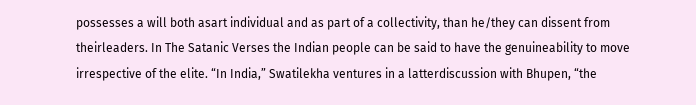possesses a will both asart individual and as part of a collectivity, than he/they can dissent from theirleaders. In The Satanic Verses the Indian people can be said to have the genuineability to move irrespective of the elite. “In India,” Swatilekha ventures in a latterdiscussion with Bhupen, “the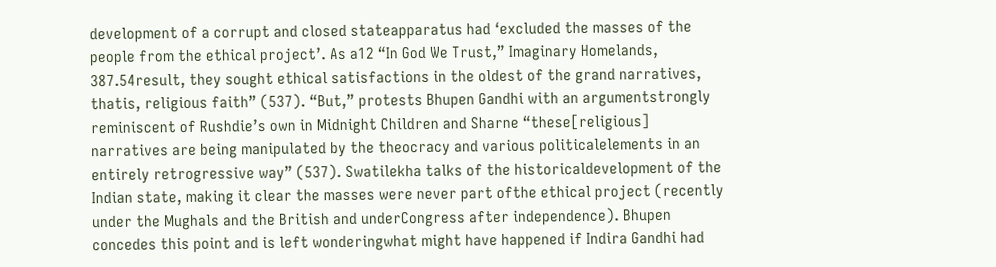development of a corrupt and closed stateapparatus had ‘excluded the masses of the people from the ethical project’. As a12 “In God We Trust,” Imaginary Homelands, 387.54result, they sought ethical satisfactions in the oldest of the grand narratives, thatis, religious faith” (537). “But,” protests Bhupen Gandhi with an argumentstrongly reminiscent of Rushdie’s own in Midnight Children and Sharne “these[religious] narratives are being manipulated by the theocracy and various politicalelements in an entirely retrogressive way” (537). Swatilekha talks of the historicaldevelopment of the Indian state, making it clear the masses were never part ofthe ethical project (recently under the Mughals and the British and underCongress after independence). Bhupen concedes this point and is left wonderingwhat might have happened if Indira Gandhi had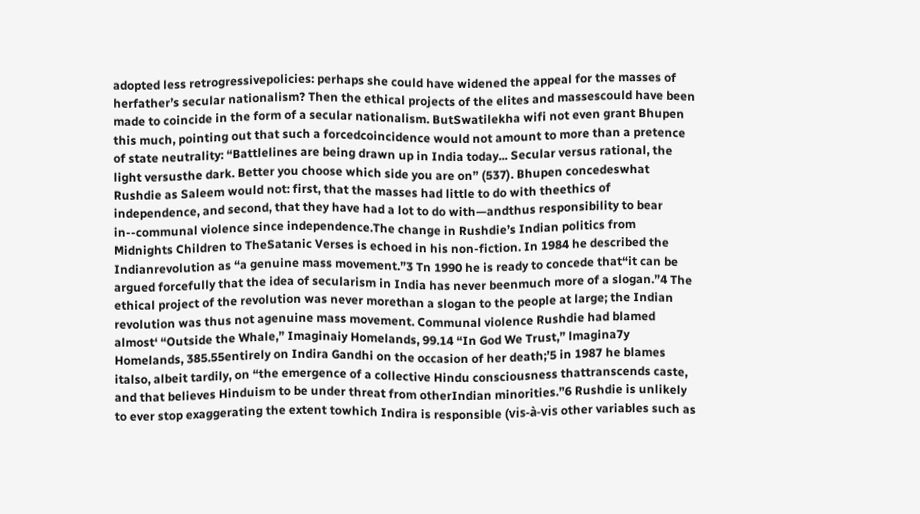adopted less retrogressivepolicies: perhaps she could have widened the appeal for the masses of herfather’s secular nationalism? Then the ethical projects of the elites and massescould have been made to coincide in the form of a secular nationalism. ButSwatilekha wifi not even grant Bhupen this much, pointing out that such a forcedcoincidence would not amount to more than a pretence of state neutrality: “Battlelines are being drawn up in India today... Secular versus rational, the light versusthe dark. Better you choose which side you are on” (537). Bhupen concedeswhat Rushdie as Saleem would not: first, that the masses had little to do with theethics of independence, and second, that they have had a lot to do with—andthus responsibility to bear in--communal violence since independence.The change in Rushdie’s Indian politics from Midnights Children to TheSatanic Verses is echoed in his non-fiction. In 1984 he described the Indianrevolution as “a genuine mass movement.”3 Tn 1990 he is ready to concede that“it can be argued forcefully that the idea of secularism in India has never beenmuch more of a slogan.”4 The ethical project of the revolution was never morethan a slogan to the people at large; the Indian revolution was thus not agenuine mass movement. Communal violence Rushdie had blamed almost‘ “Outside the Whale,” Imaginaiy Homelands, 99.14 “In God We Trust,” lmagina7y Homelands, 385.55entirely on Indira Gandhi on the occasion of her death;’5 in 1987 he blames italso, albeit tardily, on “the emergence of a collective Hindu consciousness thattranscends caste, and that believes Hinduism to be under threat from otherIndian minorities.”6 Rushdie is unlikely to ever stop exaggerating the extent towhich Indira is responsible (vis-à-vis other variables such as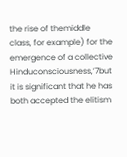the rise of themiddle class, for example) for the emergence of a collective Hinduconsciousness,’7but it is significant that he has both accepted the elitism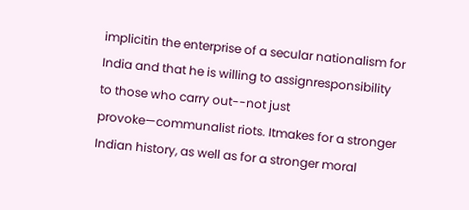implicitin the enterprise of a secular nationalism for India and that he is willing to assignresponsibility to those who carry out--not just provoke—communalist riots. Itmakes for a stronger Indian history, as well as for a stronger moral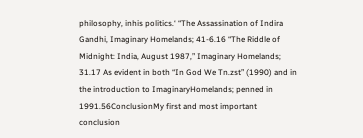philosophy, inhis politics.‘ “The Assassination of Indira Gandhi, Imaginary Homelands; 41-6.16 “The Riddle of Midnight: India, August 1987,” Imaginary Homelands; 31.17 As evident in both “In God We Tn.zst” (1990) and in the introduction to ImaginaryHomelands; penned in 1991.56ConclusionMy first and most important conclusion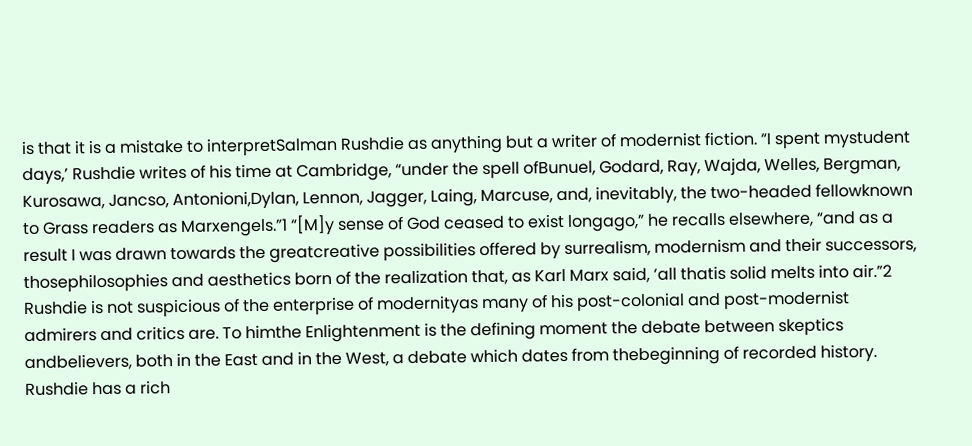is that it is a mistake to interpretSalman Rushdie as anything but a writer of modernist fiction. “I spent mystudent days,’ Rushdie writes of his time at Cambridge, “under the spell ofBunuel, Godard, Ray, Wajda, Welles, Bergman, Kurosawa, Jancso, Antonioni,Dylan, Lennon, Jagger, Laing, Marcuse, and, inevitably, the two-headed fellowknown to Grass readers as Marxengels.”1 “[M]y sense of God ceased to exist longago,” he recalls elsewhere, “and as a result I was drawn towards the greatcreative possibilities offered by surrealism, modernism and their successors, thosephilosophies and aesthetics born of the realization that, as Karl Marx said, ‘all thatis solid melts into air.”2 Rushdie is not suspicious of the enterprise of modernityas many of his post-colonial and post-modernist admirers and critics are. To himthe Enlightenment is the defining moment the debate between skeptics andbelievers, both in the East and in the West, a debate which dates from thebeginning of recorded history. Rushdie has a rich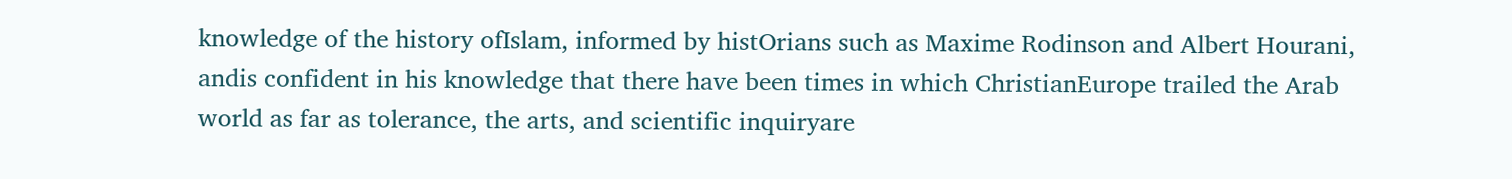knowledge of the history ofIslam, informed by histOrians such as Maxime Rodinson and Albert Hourani, andis confident in his knowledge that there have been times in which ChristianEurope trailed the Arab world as far as tolerance, the arts, and scientific inquiryare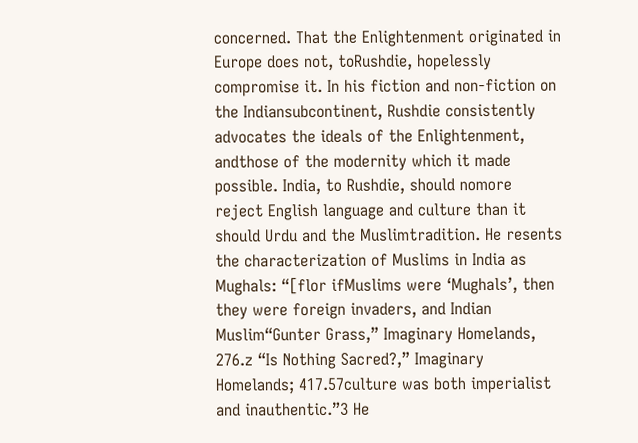concerned. That the Enlightenment originated in Europe does not, toRushdie, hopelessly compromise it. In his fiction and non-fiction on the Indiansubcontinent, Rushdie consistently advocates the ideals of the Enlightenment, andthose of the modernity which it made possible. India, to Rushdie, should nomore reject English language and culture than it should Urdu and the Muslimtradition. He resents the characterization of Muslims in India as Mughals: “[flor ifMuslims were ‘Mughals’, then they were foreign invaders, and Indian Muslim“Gunter Grass,” Imaginary Homelands, 276.z “Is Nothing Sacred?,” Imaginary Homelands; 417.57culture was both imperialist and inauthentic.”3 He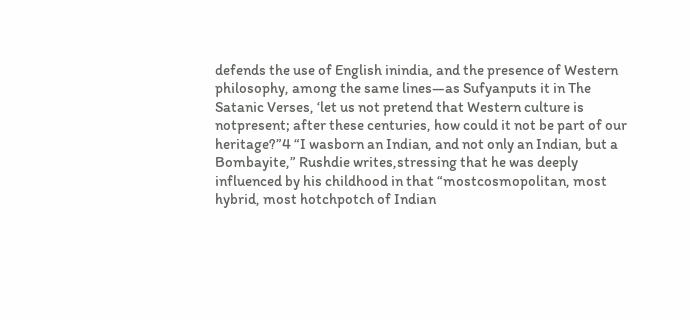defends the use of English inindia, and the presence of Western philosophy, among the same lines—as Sufyanputs it in The Satanic Verses, ‘let us not pretend that Western culture is notpresent; after these centuries, how could it not be part of our heritage?”4 “I wasborn an Indian, and not only an Indian, but a Bombayite,” Rushdie writes,stressing that he was deeply influenced by his childhood in that “mostcosmopolitan, most hybrid, most hotchpotch of Indian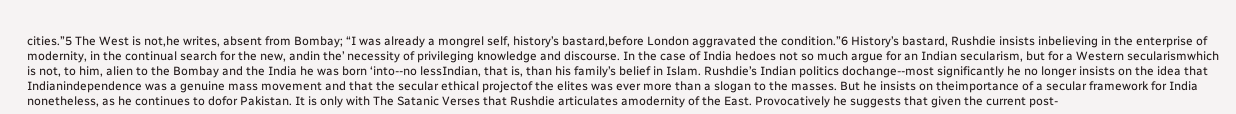cities.”5 The West is not,he writes, absent from Bombay; “I was already a mongrel self, history’s bastard,before London aggravated the condition.”6 History’s bastard, Rushdie insists inbelieving in the enterprise of modernity, in the continual search for the new, andin the’ necessity of privileging knowledge and discourse. In the case of India hedoes not so much argue for an Indian secularism, but for a Western secularismwhich is not, to him, alien to the Bombay and the India he was born ‘into--no lessIndian, that is, than his family’s belief in Islam. Rushdie’s Indian politics dochange--most significantly he no longer insists on the idea that Indianindependence was a genuine mass movement and that the secular ethical projectof the elites was ever more than a slogan to the masses. But he insists on theimportance of a secular framework for India nonetheless, as he continues to dofor Pakistan. It is only with The Satanic Verses that Rushdie articulates amodernity of the East. Provocatively he suggests that given the current post-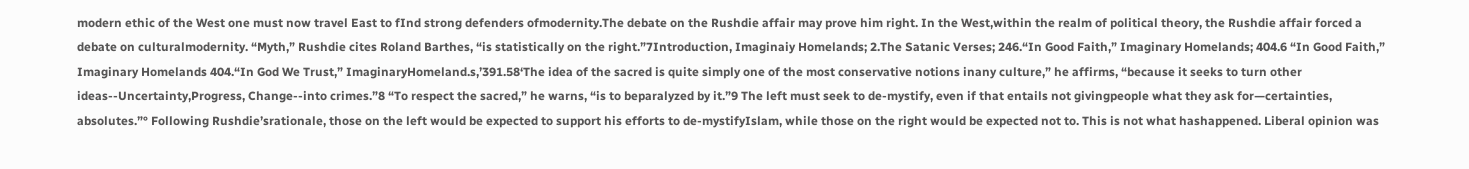modern ethic of the West one must now travel East to fInd strong defenders ofmodernity.The debate on the Rushdie affair may prove him right. In the West,within the realm of political theory, the Rushdie affair forced a debate on culturalmodernity. “Myth,” Rushdie cites Roland Barthes, “is statistically on the right.”7Introduction, Imaginaiy Homelands; 2.The Satanic Verses; 246.“In Good Faith,” Imaginary Homelands; 404.6 “In Good Faith,” Imaginary Homelands 404.“In God We Trust,” ImaginaryHomeland.s,’391.58‘The idea of the sacred is quite simply one of the most conservative notions inany culture,” he affirms, “because it seeks to turn other ideas--Uncertainty,Progress, Change--into crimes.”8 “To respect the sacred,” he warns, “is to beparalyzed by it.”9 The left must seek to de-mystify, even if that entails not givingpeople what they ask for—certainties, absolutes.”° Following Rushdie’srationale, those on the left would be expected to support his efforts to de-mystifyIslam, while those on the right would be expected not to. This is not what hashappened. Liberal opinion was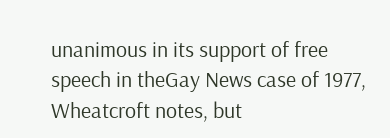unanimous in its support of free speech in theGay News case of 1977, Wheatcroft notes, but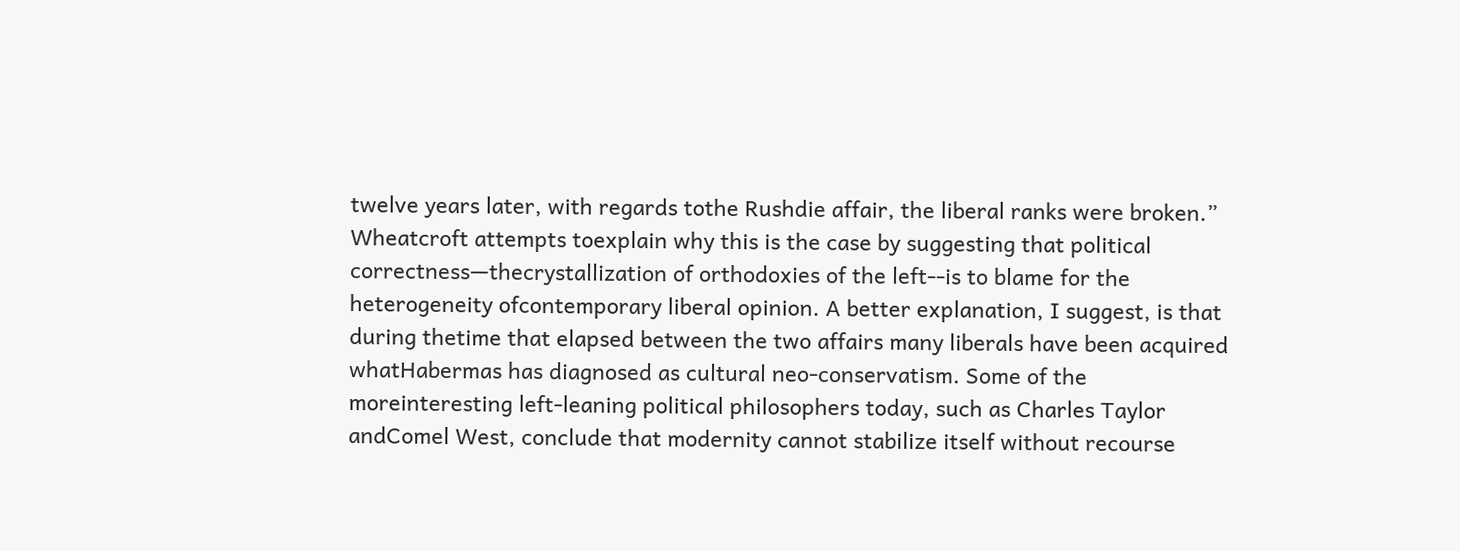twelve years later, with regards tothe Rushdie affair, the liberal ranks were broken.” Wheatcroft attempts toexplain why this is the case by suggesting that political correctness—thecrystallization of orthodoxies of the left--is to blame for the heterogeneity ofcontemporary liberal opinion. A better explanation, I suggest, is that during thetime that elapsed between the two affairs many liberals have been acquired whatHabermas has diagnosed as cultural neo-conservatism. Some of the moreinteresting left-leaning political philosophers today, such as Charles Taylor andComel West, conclude that modernity cannot stabilize itself without recourse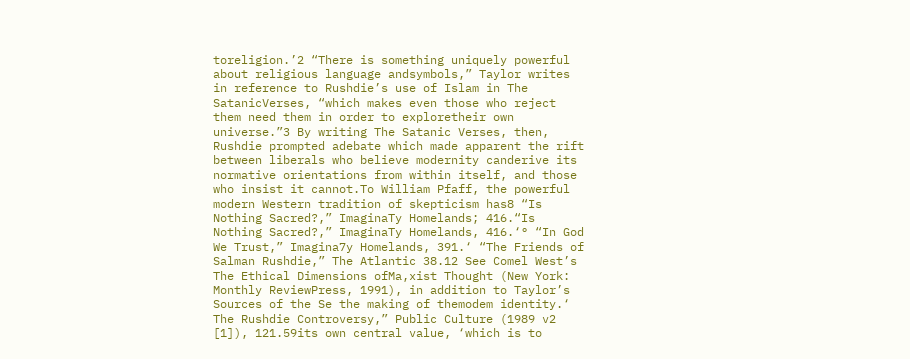toreligion.’2 “There is something uniquely powerful about religious language andsymbols,” Taylor writes in reference to Rushdie’s use of Islam in The SatanicVerses, “which makes even those who reject them need them in order to exploretheir own universe.”3 By writing The Satanic Verses, then, Rushdie prompted adebate which made apparent the rift between liberals who believe modernity canderive its normative orientations from within itself, and those who insist it cannot.To William Pfaff, the powerful modern Western tradition of skepticism has8 “Is Nothing Sacred?,” ImaginaTy Homelands; 416.“Is Nothing Sacred?,” ImaginaTy Homelands, 416.‘° “In God We Trust,” Imagina7y Homelands, 391.‘ “The Friends of Salman Rushdie,” The Atlantic 38.12 See Comel West’s The Ethical Dimensions ofMa,xist Thought (New York: Monthly ReviewPress, 1991), in addition to Taylor’s Sources of the Se the making of themodem identity.‘ The Rushdie Controversy,” Public Culture (1989 v2 [1]), 121.59its own central value, ‘which is to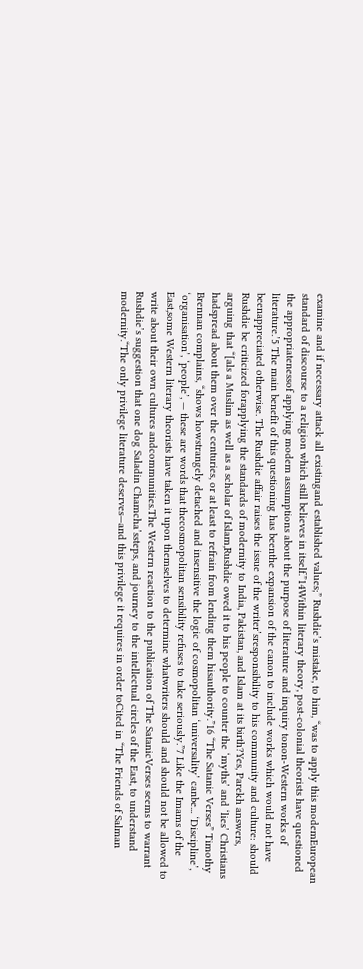examine and if necessary attack all existingand established values;” Rushdie’s mistake, to him, “was to apply this modemEuropean standard of discourse to a religion which still believes in itself.”14Within literary theory, post-colonial theorists have questioned the appropriatenessof applying modem assumptions about the purpose of literature and inquiry tonon-Western works of literature.’5 The main benefit of this questioning has beenthe expansion of the canon to include works which would not have beenappreciated otherwise. The Rushdie affair raises the issue of the writer’sresponsibility to his community and culture: should Rushdie be criticized forapplying the standards of modernity to India, Pakistan, and Islam at its birth?Yes, Parekh answers, arguing that “[als a Muslim as well as a scholar of Islam,Rushdie owed it to his people to counter the ‘myths’ and ‘lies’ Christians hadspread about them over the centuries, or at least to refrain from lending them hisauthority.”16 “The Satanic Verses” Timothy Brennan complains, “shows howstrangely detached and insensitive the logic of cosmopolitan ‘universality’ canbe... ‘Discipline’, ‘organisation’, ‘people’, — these are words that thecosmopolitan sensibility refuses to take seriously.”7 Like the Imams of the East,some Western literary theorists have taken it upon themselves to determine whatwriters should and should not be allowed to write about their own cultures andcommunities.The Western reaction to the publication of The SatanicVerses seems to warrant Rushdie’s suggestion that one dog Saladin Chamcha’ssteps, and journey to the intellectual circles of the East, to understand modernity.“The only privilege literature deserves—and this privilege it requires in order toCited in “The Friends of Salman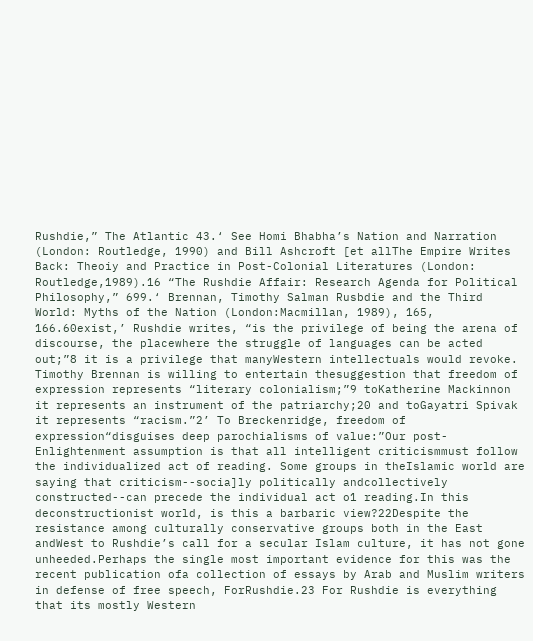Rushdie,” The Atlantic 43.‘ See Homi Bhabha’s Nation and Narration (London: Routledge, 1990) and Bill Ashcroft [et allThe Empire Writes Back: Theoiy and Practice in Post-Colonial Literatures (London: Routledge,1989).16 “The Rushdie Affair: Research Agenda for Political Philosophy,” 699.‘ Brennan, Timothy Salman Rusbdie and the Third World: Myths of the Nation (London:Macmillan, 1989), 165, 166.60exist,’ Rushdie writes, “is the privilege of being the arena of discourse, the placewhere the struggle of languages can be acted out;”8 it is a privilege that manyWestern intellectuals would revoke. Timothy Brennan is willing to entertain thesuggestion that freedom of expression represents “literary colonialism;”9 toKatherine Mackinnon it represents an instrument of the patriarchy;20 and toGayatri Spivak it represents “racism.”2’ To Breckenridge, freedom of expression“disguises deep parochialisms of value:”Our post-Enlightenment assumption is that all intelligent criticismmust follow the individualized act of reading. Some groups in theIslamic world are saying that criticism--socia]ly politically andcollectively constructed--can precede the individual act o1 reading.In this deconstructionist world, is this a barbaric view?22Despite the resistance among culturally conservative groups both in the East andWest to Rushdie’s call for a secular Islam culture, it has not gone unheeded.Perhaps the single most important evidence for this was the recent publication ofa collection of essays by Arab and Muslim writers in defense of free speech, ForRushdie.23 For Rushdie is everything that its mostly Western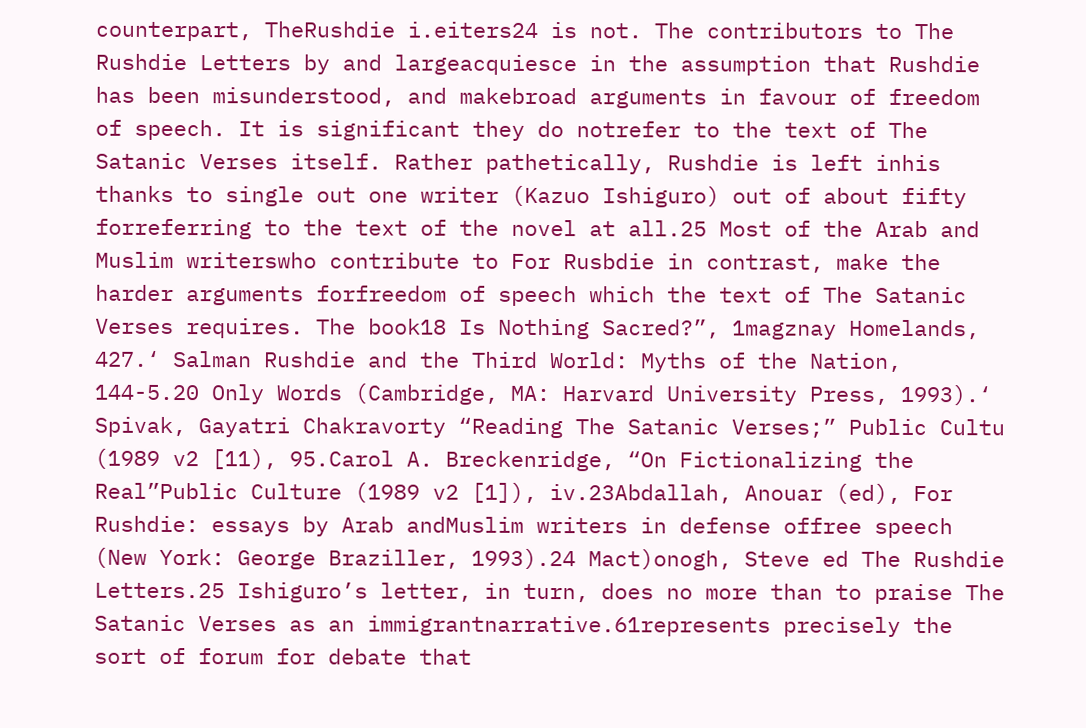counterpart, TheRushdie i.eiters24 is not. The contributors to The Rushdie Letters by and largeacquiesce in the assumption that Rushdie has been misunderstood, and makebroad arguments in favour of freedom of speech. It is significant they do notrefer to the text of The Satanic Verses itself. Rather pathetically, Rushdie is left inhis thanks to single out one writer (Kazuo Ishiguro) out of about fifty forreferring to the text of the novel at all.25 Most of the Arab and Muslim writerswho contribute to For Rusbdie in contrast, make the harder arguments forfreedom of speech which the text of The Satanic Verses requires. The book18 Is Nothing Sacred?”, 1magznay Homelands, 427.‘ Salman Rushdie and the Third World: Myths of the Nation, 144-5.20 Only Words (Cambridge, MA: Harvard University Press, 1993).‘ Spivak, Gayatri Chakravorty “Reading The Satanic Verses;” Public Cultu (1989 v2 [11), 95.Carol A. Breckenridge, “On Fictionalizing the Real”Public Culture (1989 v2 [1]), iv.23Abdallah, Anouar (ed), For Rushdie: essays by Arab andMuslim writers in defense offree speech (New York: George Braziller, 1993).24 Mact)onogh, Steve ed The Rushdie Letters.25 Ishiguro’s letter, in turn, does no more than to praise The Satanic Verses as an immigrantnarrative.61represents precisely the sort of forum for debate that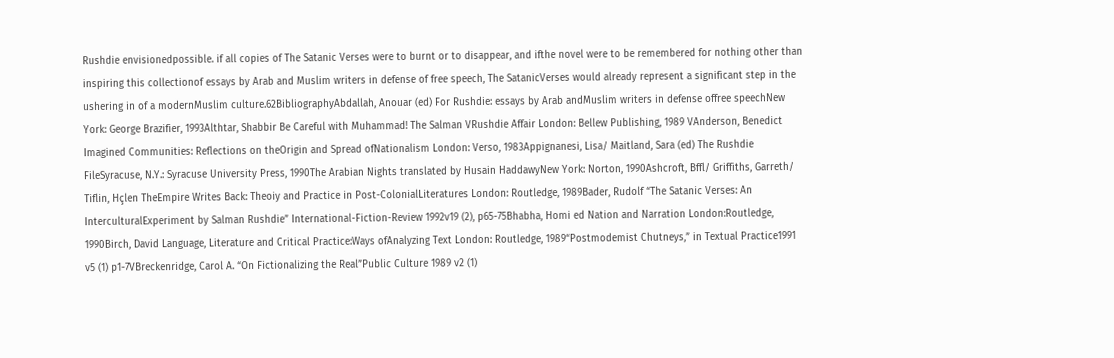Rushdie envisionedpossible. if all copies of The Satanic Verses were to burnt or to disappear, and ifthe novel were to be remembered for nothing other than inspiring this collectionof essays by Arab and Muslim writers in defense of free speech, The SatanicVerses would already represent a significant step in the ushering in of a modernMuslim culture.62BibliographyAbdallah, Anouar (ed) For Rushdie: essays by Arab andMuslim writers in defense offree speechNew York: George Brazifier, 1993Althtar, Shabbir Be Careful with Muhammad! The Salman VRushdie Affair London: Bellew Publishing, 1989 VAnderson, Benedict Imagined Communities: Reflections on theOrigin and Spread ofNationalism London: Verso, 1983Appignanesi, Lisa/ Maitland, Sara (ed) The Rushdie FileSyracuse, N.Y.: Syracuse University Press, 1990The Arabian Nights translated by Husain HaddawyNew York: Norton, 1990Ashcroft, Bffl/ Griffiths, Garreth/ Tiflin, Hçlen TheEmpire Writes Back: Theoiy and Practice in Post-ColonialLiteratures London: Routledge, 1989Bader, Rudolf “The Satanic Verses: An InterculturalExperiment by Salman Rushdie” International-Fiction-Review 1992v19 (2), p65-75Bhabha, Homi ed Nation and Narration London:Routledge, 1990Birch, David Language, Literature and Critical Practice:Ways ofAnalyzing Text London: Routledge, 1989“Postmodemist Chutneys,” in Textual Practice1991 v5 (1) p1-7VBreckenridge, Carol A. “On Fictionalizing the Real”Public Culture 1989 v2 (1)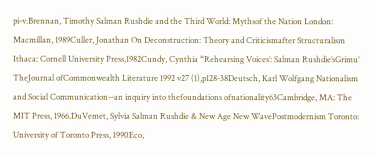pi-v.Brennan, Timothy Salman Rushdie and the Third World: Mythsof the Nation London: Macmillan, 1989Culler, Jonathan On Deconstruction: Theory and Criticismafter Structuralism Ithaca: Cornell University Press,1982Cundy, Cynthia “Rehearsing Voices’: Salman Rushdie’sGrimu’ TheJournal ofCommonwealth Literature 1992 v27 (1),p128-38Deutsch, Karl Wolfgang Nationalism and Social Communication--an inquiry into thefoundations ofnationality63Cambridge, MA: The MIT Press, 1966.DuVemet, Sylvia Salman Rushdie & New Age New WavePostmodernism Toronto: University of Toronto Press, 1990Eco,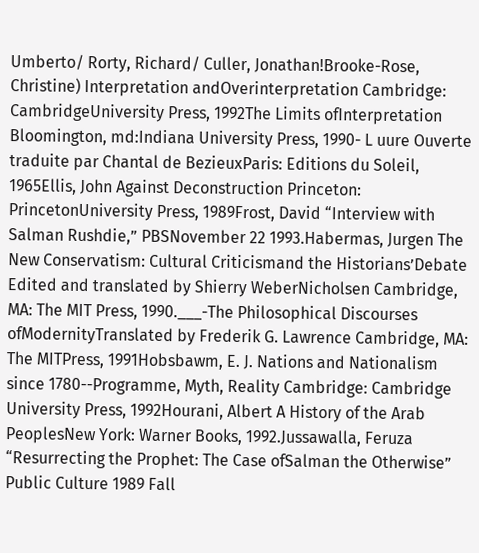Umberto/ Rorty, Richard/ Culler, Jonathan!Brooke-Rose, Christine) Interpretation andOverinterpretation Cambridge: CambridgeUniversity Press, 1992The Limits ofInterpretation Bloomington, md:Indiana University Press, 1990- L uure Ouverte traduite par Chantal de BezieuxParis: Editions du Soleil, 1965Ellis, John Against Deconstruction Princeton: PrincetonUniversity Press, 1989Frost, David “Interview with Salman Rushdie,” PBSNovember 22 1993.Habermas, Jurgen The New Conservatism: Cultural Criticismand the Historians’Debate Edited and translated by Shierry WeberNicholsen Cambridge, MA: The MIT Press, 1990.___-The Philosophical Discourses ofModernityTranslated by Frederik G. Lawrence Cambridge, MA: The MITPress, 1991Hobsbawm, E. J. Nations and Nationalism since 1780--Programme, Myth, Reality Cambridge: Cambridge University Press, 1992Hourani, Albert A History of the Arab PeoplesNew York: Warner Books, 1992.Jussawalla, Feruza “Resurrecting the Prophet: The Case ofSalman the Otherwise” Public Culture 1989 Fall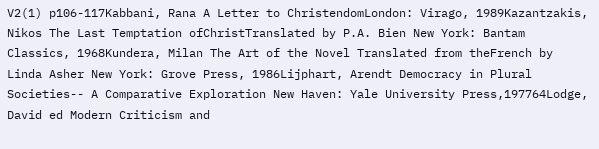V2(1) p106-117Kabbani, Rana A Letter to ChristendomLondon: Virago, 1989Kazantzakis, Nikos The Last Temptation ofChristTranslated by P.A. Bien New York: Bantam Classics, 1968Kundera, Milan The Art of the Novel Translated from theFrench by Linda Asher New York: Grove Press, 1986Lijphart, Arendt Democracy in Plural Societies-- A Comparative Exploration New Haven: Yale University Press,197764Lodge, David ed Modern Criticism and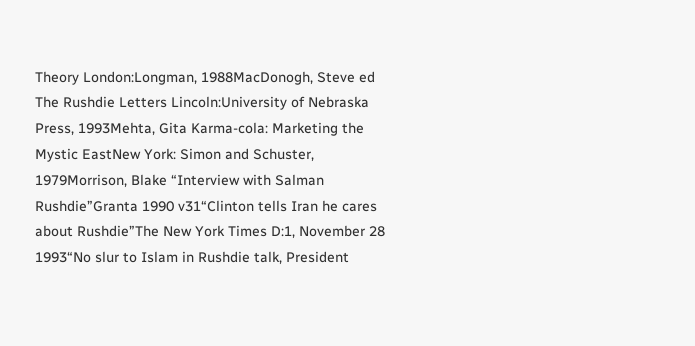Theory London:Longman, 1988MacDonogh, Steve ed The Rushdie Letters Lincoln:University of Nebraska Press, 1993Mehta, Gita Karma-cola: Marketing the Mystic EastNew York: Simon and Schuster, 1979Morrison, Blake “Interview with Salman Rushdie”Granta 1990 v31“Clinton tells Iran he cares about Rushdie”The New York Times D:1, November 28 1993“No slur to Islam in Rushdie talk, President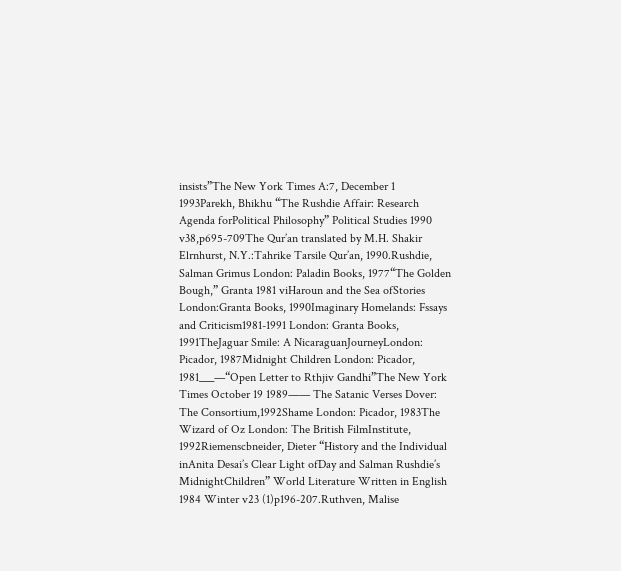insists”The New York Times A:7, December 1 1993Parekh, Bhikhu “The Rushdie Affair: Research Agenda forPolitical Philosophy” Political Studies 1990 v38,p695-709The Qur’an translated by M.H. Shakir Elrnhurst, N.Y.:Tahrike Tarsile Qur’an, 1990.Rushdie, Salman Grimus London: Paladin Books, 1977“The Golden Bough,” Granta 1981 viHaroun and the Sea ofStories London:Granta Books, 1990Imaginary Homelands: Fssays and Criticism1981-1991 London: Granta Books, 1991TheJaguar Smile: A NicaraguanJourneyLondon: Picador, 1987Midnight Children London: Picador, 1981___—“Open Letter to Rthjiv Gandhi”The New York Times October 19 1989—— The Satanic Verses Dover: The Consortium,1992Shame London: Picador, 1983The Wizard of Oz London: The British FilmInstitute, 1992Riemenscbneider, Dieter “History and the Individual inAnita Desai’s Clear Light ofDay and Salman Rushdie’s MidnightChildren” World Literature Written in English 1984 Winter v23 (1)p196-207.Ruthven, Malise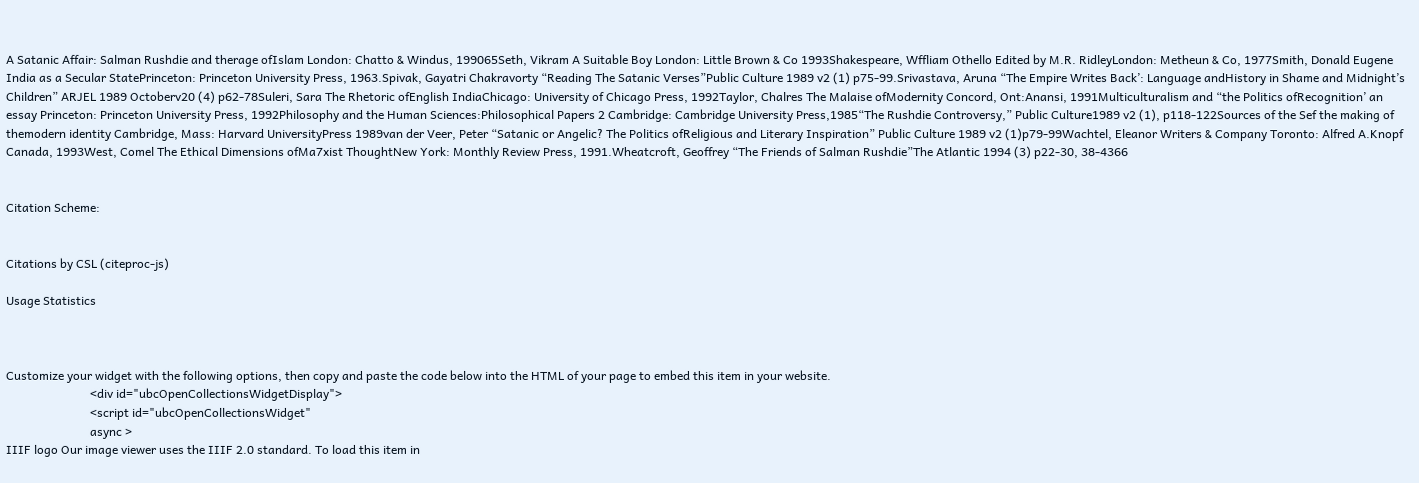A Satanic Affair: Salman Rushdie and therage ofIslam London: Chatto & Windus, 199065Seth, Vikram A Suitable Boy London: Little Brown & Co 1993Shakespeare, Wffliam Othello Edited by M.R. RidleyLondon: Metheun & Co, 1977Smith, Donald Eugene India as a Secular StatePrinceton: Princeton University Press, 1963.Spivak, Gayatri Chakravorty “Reading The Satanic Verses”Public Culture 1989 v2 (1) p75-99.Srivastava, Aruna “The Empire Writes Back’: Language andHistory in Shame and Midnight’s Children” ARJEL 1989 Octoberv20 (4) p62-78Suleri, Sara The Rhetoric ofEnglish IndiaChicago: University of Chicago Press, 1992Taylor, Chalres The Malaise ofModernity Concord, Ont:Anansi, 1991Multiculturalism and “the Politics ofRecognition’ an essay Princeton: Princeton University Press, 1992Philosophy and the Human Sciences:Philosophical Papers 2 Cambridge: Cambridge University Press,1985“The Rushdie Controversy,” Public Culture1989 v2 (1), p118-122Sources of the Sef the making of themodern identity Cambridge, Mass: Harvard UniversityPress 1989van der Veer, Peter “Satanic or Angelic? The Politics ofReligious and Literary Inspiration” Public Culture 1989 v2 (1)p79-99Wachtel, Eleanor Writers & Company Toronto: Alfred A.Knopf Canada, 1993West, Comel The Ethical Dimensions ofMa7xist ThoughtNew York: Monthly Review Press, 1991.Wheatcroft, Geoffrey “The Friends of Salman Rushdie”The Atlantic 1994 (3) p22-30, 38-4366


Citation Scheme:


Citations by CSL (citeproc-js)

Usage Statistics



Customize your widget with the following options, then copy and paste the code below into the HTML of your page to embed this item in your website.
                            <div id="ubcOpenCollectionsWidgetDisplay">
                            <script id="ubcOpenCollectionsWidget"
                            async >
IIIF logo Our image viewer uses the IIIF 2.0 standard. To load this item in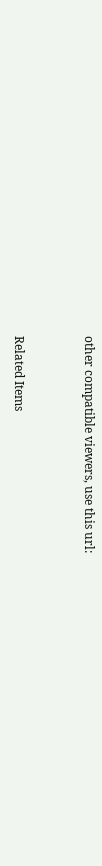other compatible viewers, use this url:


Related Items